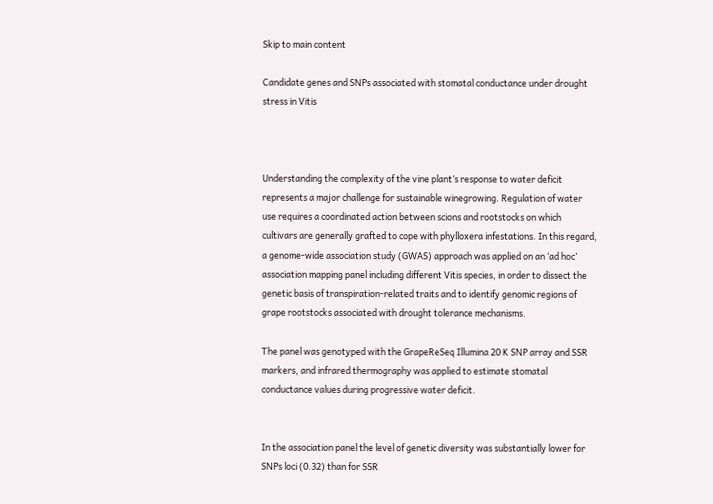Skip to main content

Candidate genes and SNPs associated with stomatal conductance under drought stress in Vitis



Understanding the complexity of the vine plant’s response to water deficit represents a major challenge for sustainable winegrowing. Regulation of water use requires a coordinated action between scions and rootstocks on which cultivars are generally grafted to cope with phylloxera infestations. In this regard, a genome-wide association study (GWAS) approach was applied on an ‘ad hoc’ association mapping panel including different Vitis species, in order to dissect the genetic basis of transpiration-related traits and to identify genomic regions of grape rootstocks associated with drought tolerance mechanisms.

The panel was genotyped with the GrapeReSeq Illumina 20 K SNP array and SSR markers, and infrared thermography was applied to estimate stomatal conductance values during progressive water deficit.


In the association panel the level of genetic diversity was substantially lower for SNPs loci (0.32) than for SSR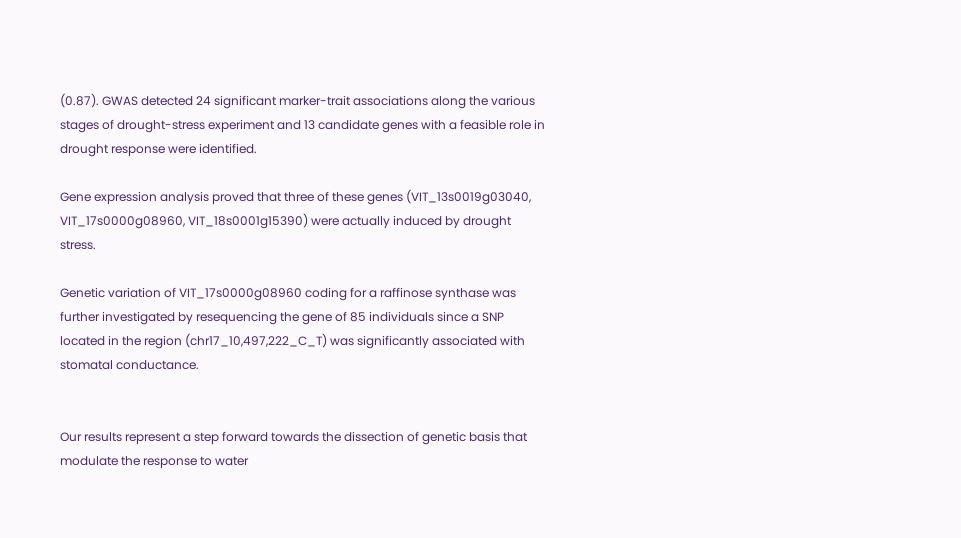(0.87). GWAS detected 24 significant marker-trait associations along the various stages of drought-stress experiment and 13 candidate genes with a feasible role in drought response were identified.

Gene expression analysis proved that three of these genes (VIT_13s0019g03040, VIT_17s0000g08960, VIT_18s0001g15390) were actually induced by drought stress.

Genetic variation of VIT_17s0000g08960 coding for a raffinose synthase was further investigated by resequencing the gene of 85 individuals since a SNP located in the region (chr17_10,497,222_C_T) was significantly associated with stomatal conductance.


Our results represent a step forward towards the dissection of genetic basis that modulate the response to water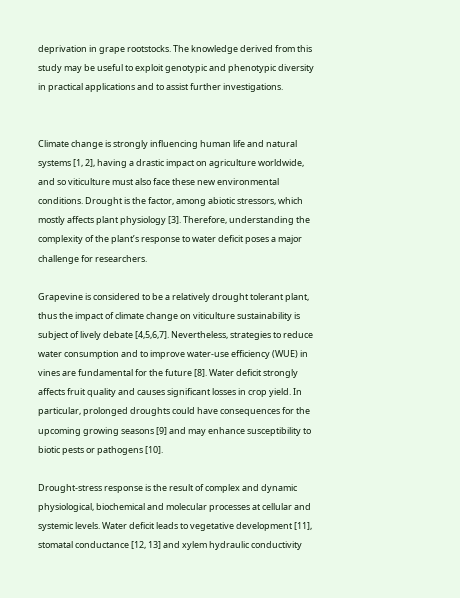deprivation in grape rootstocks. The knowledge derived from this study may be useful to exploit genotypic and phenotypic diversity in practical applications and to assist further investigations.


Climate change is strongly influencing human life and natural systems [1, 2], having a drastic impact on agriculture worldwide, and so viticulture must also face these new environmental conditions. Drought is the factor, among abiotic stressors, which mostly affects plant physiology [3]. Therefore, understanding the complexity of the plant’s response to water deficit poses a major challenge for researchers.

Grapevine is considered to be a relatively drought tolerant plant, thus the impact of climate change on viticulture sustainability is subject of lively debate [4,5,6,7]. Nevertheless, strategies to reduce water consumption and to improve water-use efficiency (WUE) in vines are fundamental for the future [8]. Water deficit strongly affects fruit quality and causes significant losses in crop yield. In particular, prolonged droughts could have consequences for the upcoming growing seasons [9] and may enhance susceptibility to biotic pests or pathogens [10].

Drought-stress response is the result of complex and dynamic physiological, biochemical and molecular processes at cellular and systemic levels. Water deficit leads to vegetative development [11], stomatal conductance [12, 13] and xylem hydraulic conductivity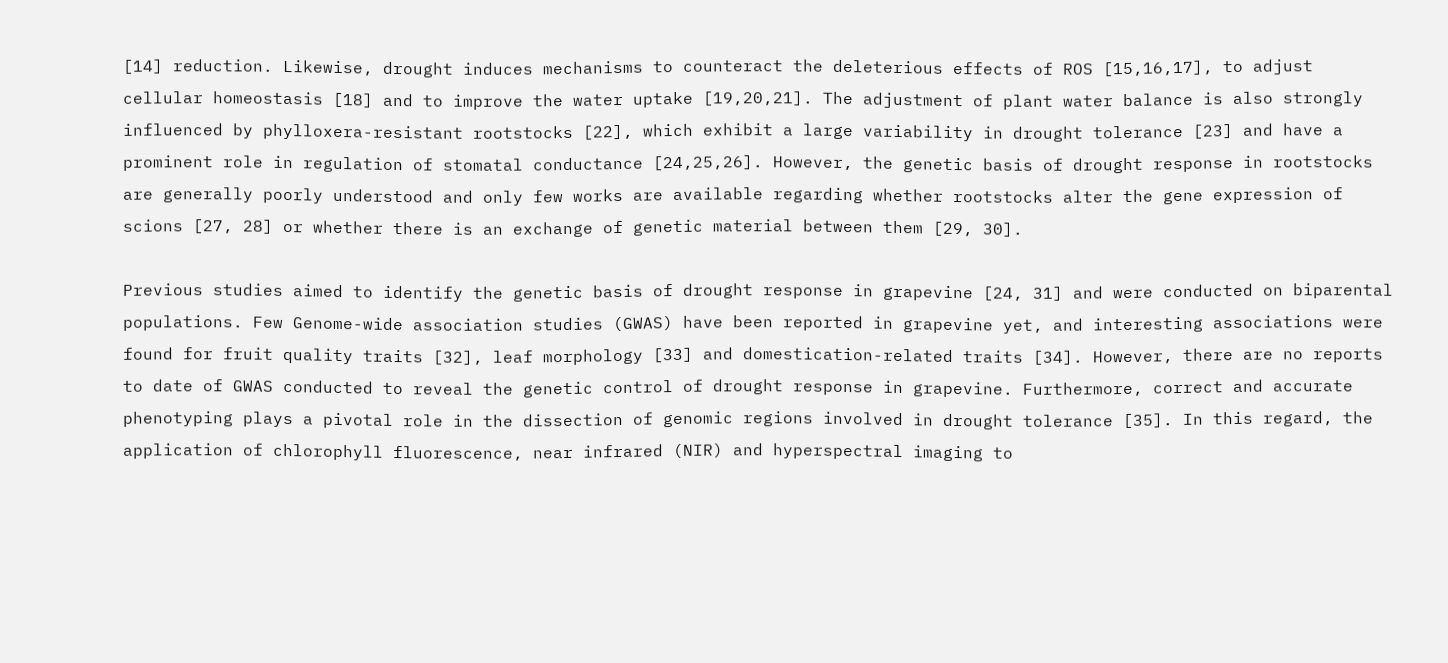[14] reduction. Likewise, drought induces mechanisms to counteract the deleterious effects of ROS [15,16,17], to adjust cellular homeostasis [18] and to improve the water uptake [19,20,21]. The adjustment of plant water balance is also strongly influenced by phylloxera-resistant rootstocks [22], which exhibit a large variability in drought tolerance [23] and have a prominent role in regulation of stomatal conductance [24,25,26]. However, the genetic basis of drought response in rootstocks are generally poorly understood and only few works are available regarding whether rootstocks alter the gene expression of scions [27, 28] or whether there is an exchange of genetic material between them [29, 30].

Previous studies aimed to identify the genetic basis of drought response in grapevine [24, 31] and were conducted on biparental populations. Few Genome-wide association studies (GWAS) have been reported in grapevine yet, and interesting associations were found for fruit quality traits [32], leaf morphology [33] and domestication-related traits [34]. However, there are no reports to date of GWAS conducted to reveal the genetic control of drought response in grapevine. Furthermore, correct and accurate phenotyping plays a pivotal role in the dissection of genomic regions involved in drought tolerance [35]. In this regard, the application of chlorophyll fluorescence, near infrared (NIR) and hyperspectral imaging to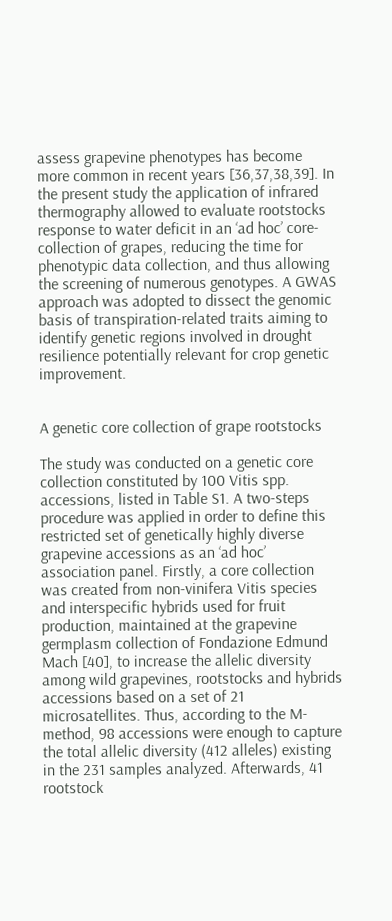assess grapevine phenotypes has become more common in recent years [36,37,38,39]. In the present study the application of infrared thermography allowed to evaluate rootstocks response to water deficit in an ‘ad hoc’ core-collection of grapes, reducing the time for phenotypic data collection, and thus allowing the screening of numerous genotypes. A GWAS approach was adopted to dissect the genomic basis of transpiration-related traits aiming to identify genetic regions involved in drought resilience potentially relevant for crop genetic improvement.


A genetic core collection of grape rootstocks

The study was conducted on a genetic core collection constituted by 100 Vitis spp. accessions, listed in Table S1. A two-steps procedure was applied in order to define this restricted set of genetically highly diverse grapevine accessions as an ‘ad hoc’ association panel. Firstly, a core collection was created from non-vinifera Vitis species and interspecific hybrids used for fruit production, maintained at the grapevine germplasm collection of Fondazione Edmund Mach [40], to increase the allelic diversity among wild grapevines, rootstocks and hybrids accessions based on a set of 21 microsatellites. Thus, according to the M-method, 98 accessions were enough to capture the total allelic diversity (412 alleles) existing in the 231 samples analyzed. Afterwards, 41 rootstock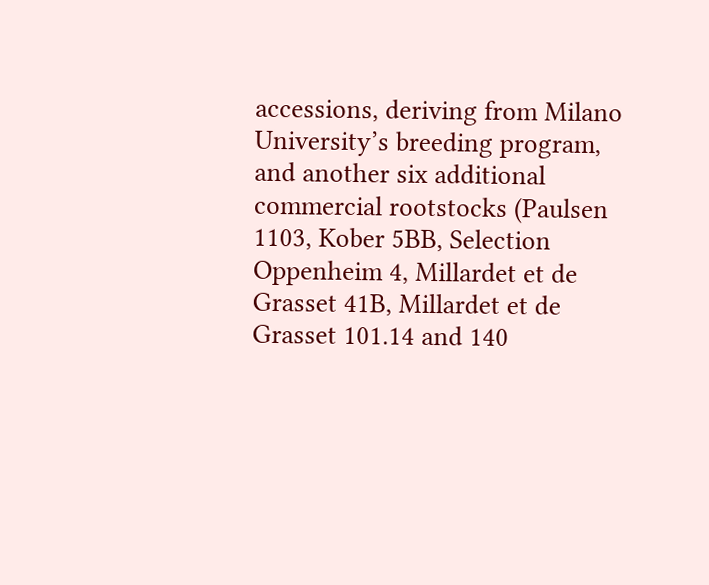accessions, deriving from Milano University’s breeding program, and another six additional commercial rootstocks (Paulsen 1103, Kober 5BB, Selection Oppenheim 4, Millardet et de Grasset 41B, Millardet et de Grasset 101.14 and 140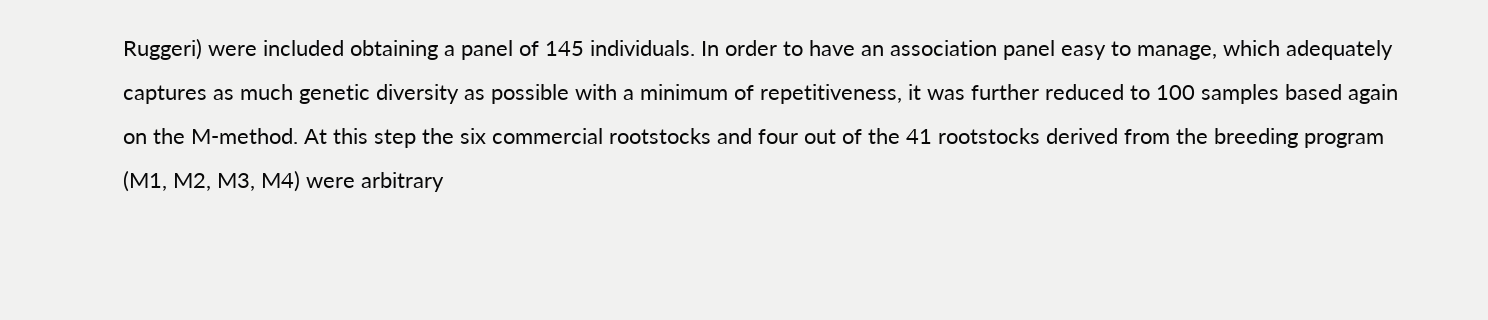Ruggeri) were included obtaining a panel of 145 individuals. In order to have an association panel easy to manage, which adequately captures as much genetic diversity as possible with a minimum of repetitiveness, it was further reduced to 100 samples based again on the M-method. At this step the six commercial rootstocks and four out of the 41 rootstocks derived from the breeding program (M1, M2, M3, M4) were arbitrary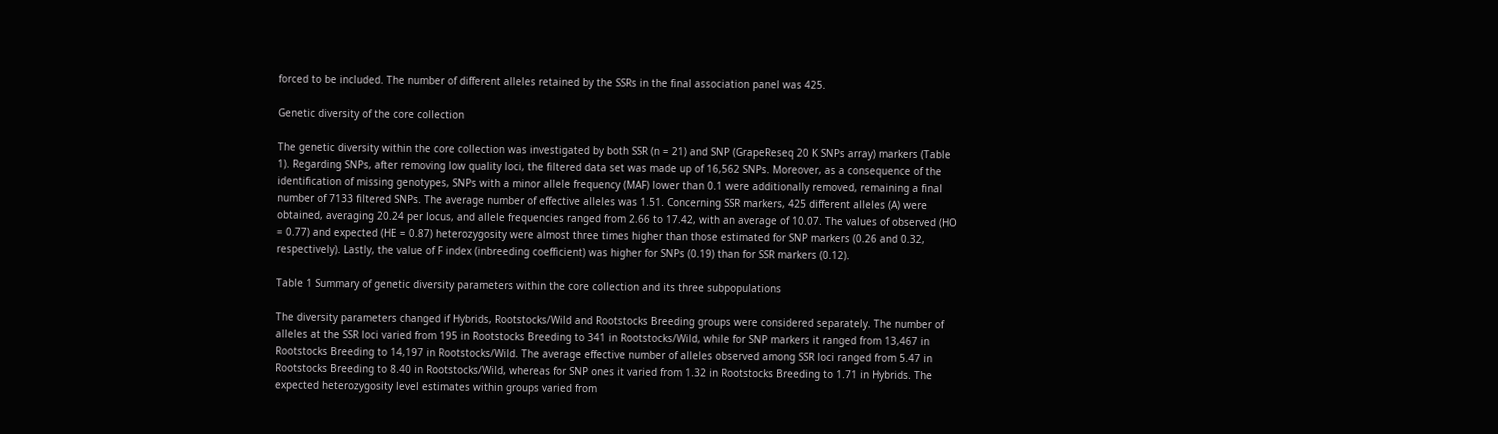forced to be included. The number of different alleles retained by the SSRs in the final association panel was 425.

Genetic diversity of the core collection

The genetic diversity within the core collection was investigated by both SSR (n = 21) and SNP (GrapeReseq 20 K SNPs array) markers (Table 1). Regarding SNPs, after removing low quality loci, the filtered data set was made up of 16,562 SNPs. Moreover, as a consequence of the identification of missing genotypes, SNPs with a minor allele frequency (MAF) lower than 0.1 were additionally removed, remaining a final number of 7133 filtered SNPs. The average number of effective alleles was 1.51. Concerning SSR markers, 425 different alleles (A) were obtained, averaging 20.24 per locus, and allele frequencies ranged from 2.66 to 17.42, with an average of 10.07. The values of observed (HO = 0.77) and expected (HE = 0.87) heterozygosity were almost three times higher than those estimated for SNP markers (0.26 and 0.32, respectively). Lastly, the value of F index (inbreeding coefficient) was higher for SNPs (0.19) than for SSR markers (0.12).

Table 1 Summary of genetic diversity parameters within the core collection and its three subpopulations

The diversity parameters changed if Hybrids, Rootstocks/Wild and Rootstocks Breeding groups were considered separately. The number of alleles at the SSR loci varied from 195 in Rootstocks Breeding to 341 in Rootstocks/Wild, while for SNP markers it ranged from 13,467 in Rootstocks Breeding to 14,197 in Rootstocks/Wild. The average effective number of alleles observed among SSR loci ranged from 5.47 in Rootstocks Breeding to 8.40 in Rootstocks/Wild, whereas for SNP ones it varied from 1.32 in Rootstocks Breeding to 1.71 in Hybrids. The expected heterozygosity level estimates within groups varied from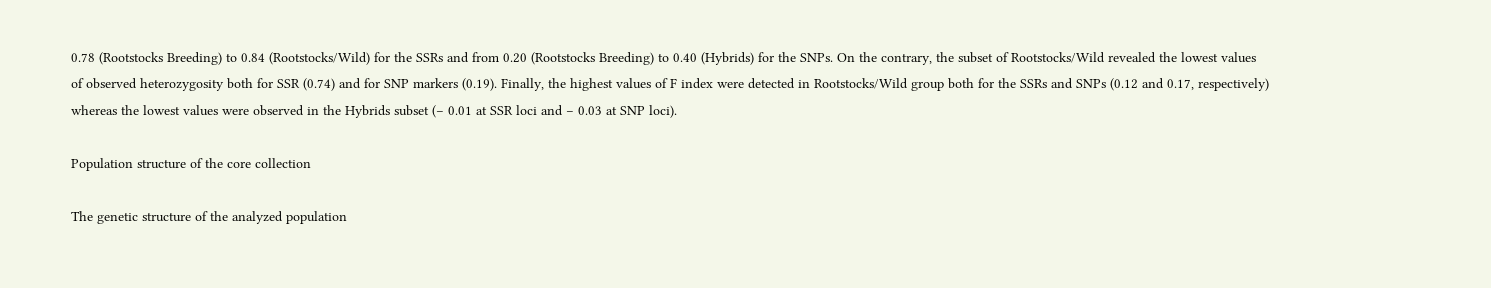0.78 (Rootstocks Breeding) to 0.84 (Rootstocks/Wild) for the SSRs and from 0.20 (Rootstocks Breeding) to 0.40 (Hybrids) for the SNPs. On the contrary, the subset of Rootstocks/Wild revealed the lowest values of observed heterozygosity both for SSR (0.74) and for SNP markers (0.19). Finally, the highest values of F index were detected in Rootstocks/Wild group both for the SSRs and SNPs (0.12 and 0.17, respectively) whereas the lowest values were observed in the Hybrids subset (− 0.01 at SSR loci and − 0.03 at SNP loci).

Population structure of the core collection

The genetic structure of the analyzed population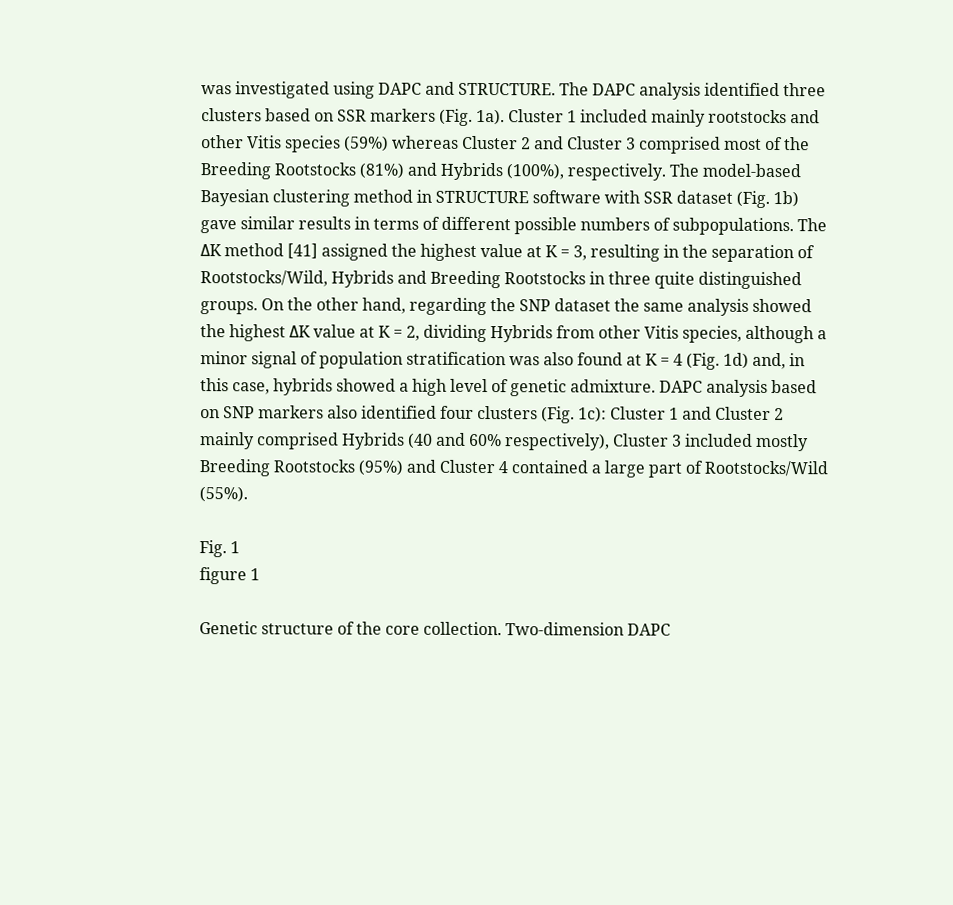was investigated using DAPC and STRUCTURE. The DAPC analysis identified three clusters based on SSR markers (Fig. 1a). Cluster 1 included mainly rootstocks and other Vitis species (59%) whereas Cluster 2 and Cluster 3 comprised most of the Breeding Rootstocks (81%) and Hybrids (100%), respectively. The model-based Bayesian clustering method in STRUCTURE software with SSR dataset (Fig. 1b) gave similar results in terms of different possible numbers of subpopulations. The ΔK method [41] assigned the highest value at K = 3, resulting in the separation of Rootstocks/Wild, Hybrids and Breeding Rootstocks in three quite distinguished groups. On the other hand, regarding the SNP dataset the same analysis showed the highest ΔK value at K = 2, dividing Hybrids from other Vitis species, although a minor signal of population stratification was also found at K = 4 (Fig. 1d) and, in this case, hybrids showed a high level of genetic admixture. DAPC analysis based on SNP markers also identified four clusters (Fig. 1c): Cluster 1 and Cluster 2 mainly comprised Hybrids (40 and 60% respectively), Cluster 3 included mostly Breeding Rootstocks (95%) and Cluster 4 contained a large part of Rootstocks/Wild (55%).

Fig. 1
figure 1

Genetic structure of the core collection. Two-dimension DAPC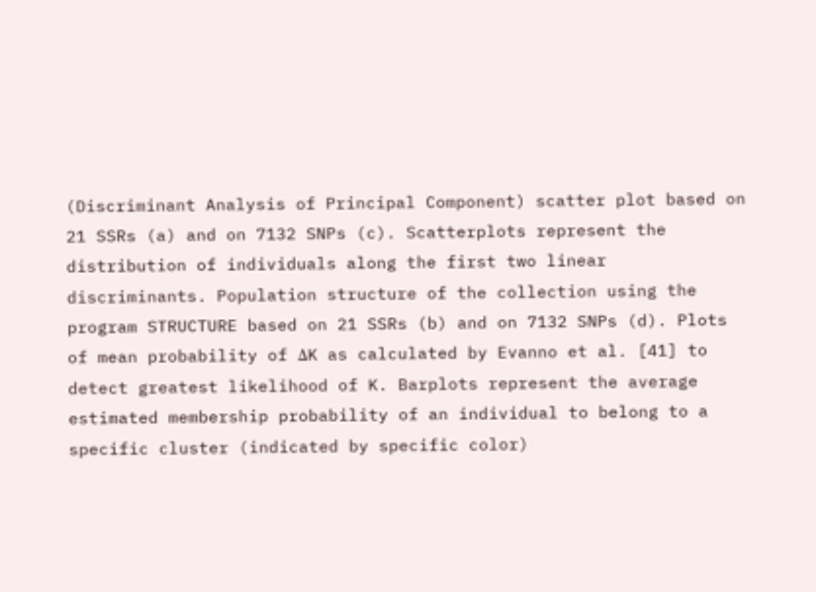(Discriminant Analysis of Principal Component) scatter plot based on 21 SSRs (a) and on 7132 SNPs (c). Scatterplots represent the distribution of individuals along the first two linear discriminants. Population structure of the collection using the program STRUCTURE based on 21 SSRs (b) and on 7132 SNPs (d). Plots of mean probability of ΔK as calculated by Evanno et al. [41] to detect greatest likelihood of K. Barplots represent the average estimated membership probability of an individual to belong to a specific cluster (indicated by specific color)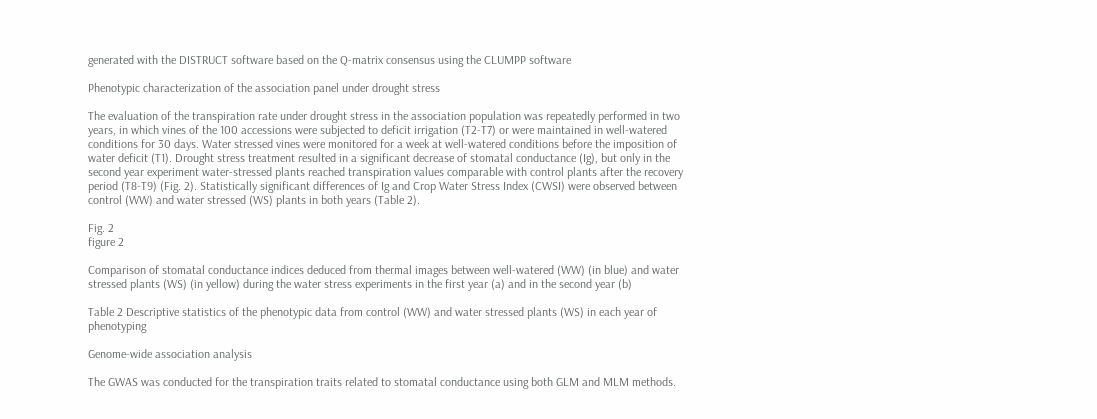generated with the DISTRUCT software based on the Q-matrix consensus using the CLUMPP software

Phenotypic characterization of the association panel under drought stress

The evaluation of the transpiration rate under drought stress in the association population was repeatedly performed in two years, in which vines of the 100 accessions were subjected to deficit irrigation (T2-T7) or were maintained in well-watered conditions for 30 days. Water stressed vines were monitored for a week at well-watered conditions before the imposition of water deficit (T1). Drought stress treatment resulted in a significant decrease of stomatal conductance (Ig), but only in the second year experiment water-stressed plants reached transpiration values comparable with control plants after the recovery period (T8-T9) (Fig. 2). Statistically significant differences of Ig and Crop Water Stress Index (CWSI) were observed between control (WW) and water stressed (WS) plants in both years (Table 2).

Fig. 2
figure 2

Comparison of stomatal conductance indices deduced from thermal images between well-watered (WW) (in blue) and water stressed plants (WS) (in yellow) during the water stress experiments in the first year (a) and in the second year (b)

Table 2 Descriptive statistics of the phenotypic data from control (WW) and water stressed plants (WS) in each year of phenotyping

Genome-wide association analysis

The GWAS was conducted for the transpiration traits related to stomatal conductance using both GLM and MLM methods.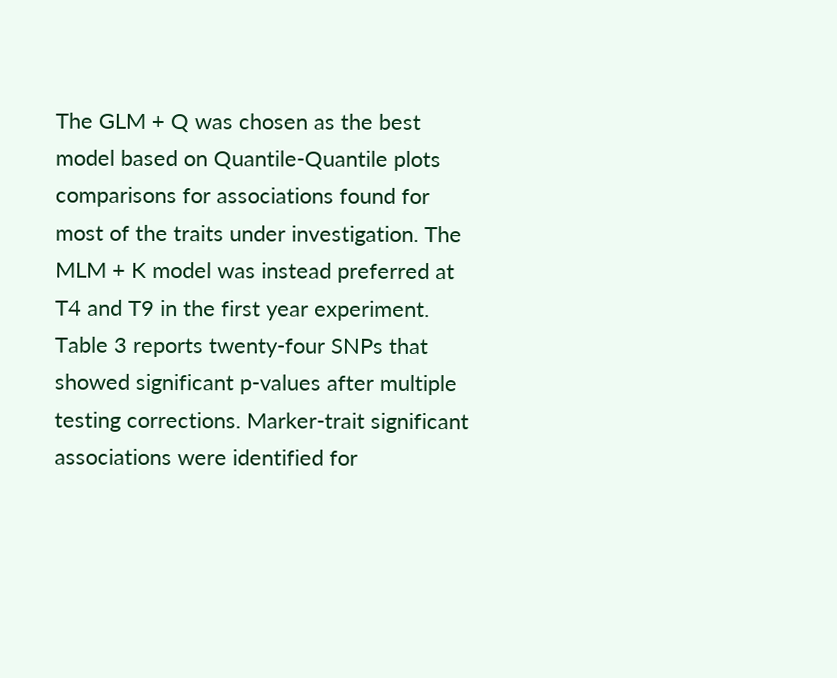The GLM + Q was chosen as the best model based on Quantile-Quantile plots comparisons for associations found for most of the traits under investigation. The MLM + K model was instead preferred at T4 and T9 in the first year experiment. Table 3 reports twenty-four SNPs that showed significant p-values after multiple testing corrections. Marker-trait significant associations were identified for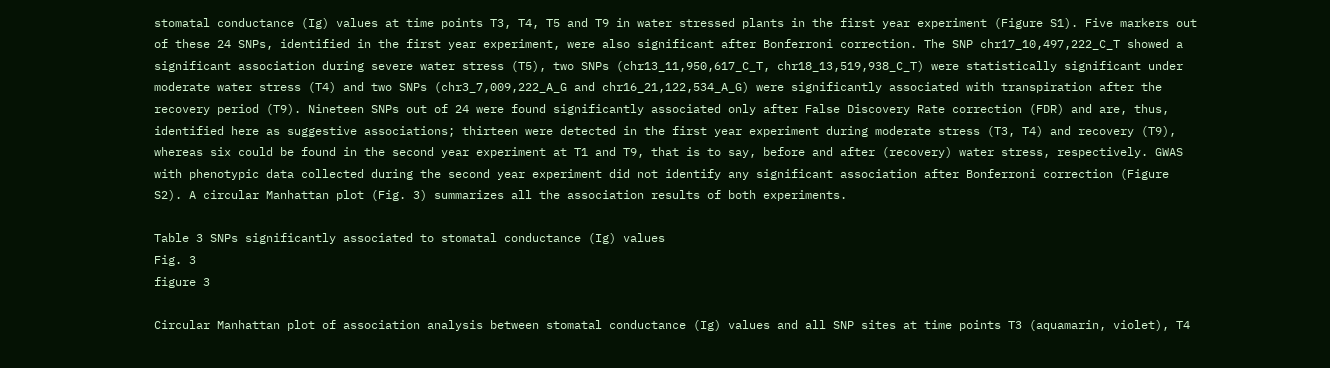stomatal conductance (Ig) values at time points T3, T4, T5 and T9 in water stressed plants in the first year experiment (Figure S1). Five markers out of these 24 SNPs, identified in the first year experiment, were also significant after Bonferroni correction. The SNP chr17_10,497,222_C_T showed a significant association during severe water stress (T5), two SNPs (chr13_11,950,617_C_T, chr18_13,519,938_C_T) were statistically significant under moderate water stress (T4) and two SNPs (chr3_7,009,222_A_G and chr16_21,122,534_A_G) were significantly associated with transpiration after the recovery period (T9). Nineteen SNPs out of 24 were found significantly associated only after False Discovery Rate correction (FDR) and are, thus, identified here as suggestive associations; thirteen were detected in the first year experiment during moderate stress (T3, T4) and recovery (T9), whereas six could be found in the second year experiment at T1 and T9, that is to say, before and after (recovery) water stress, respectively. GWAS with phenotypic data collected during the second year experiment did not identify any significant association after Bonferroni correction (Figure S2). A circular Manhattan plot (Fig. 3) summarizes all the association results of both experiments.

Table 3 SNPs significantly associated to stomatal conductance (Ig) values
Fig. 3
figure 3

Circular Manhattan plot of association analysis between stomatal conductance (Ig) values and all SNP sites at time points T3 (aquamarin, violet), T4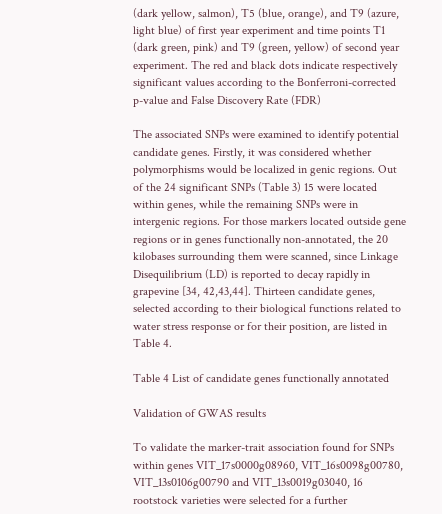(dark yellow, salmon), T5 (blue, orange), and T9 (azure, light blue) of first year experiment and time points T1 (dark green, pink) and T9 (green, yellow) of second year experiment. The red and black dots indicate respectively significant values according to the Bonferroni-corrected p-value and False Discovery Rate (FDR)

The associated SNPs were examined to identify potential candidate genes. Firstly, it was considered whether polymorphisms would be localized in genic regions. Out of the 24 significant SNPs (Table 3) 15 were located within genes, while the remaining SNPs were in intergenic regions. For those markers located outside gene regions or in genes functionally non-annotated, the 20 kilobases surrounding them were scanned, since Linkage Disequilibrium (LD) is reported to decay rapidly in grapevine [34, 42,43,44]. Thirteen candidate genes, selected according to their biological functions related to water stress response or for their position, are listed in Table 4.

Table 4 List of candidate genes functionally annotated

Validation of GWAS results

To validate the marker-trait association found for SNPs within genes VIT_17s0000g08960, VIT_16s0098g00780, VIT_13s0106g00790 and VIT_13s0019g03040, 16 rootstock varieties were selected for a further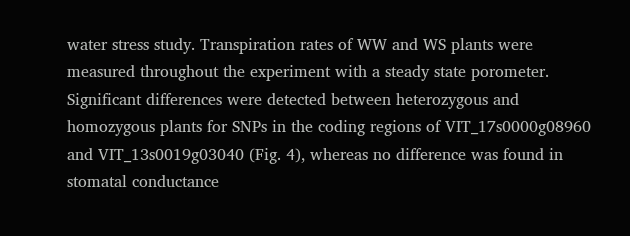water stress study. Transpiration rates of WW and WS plants were measured throughout the experiment with a steady state porometer. Significant differences were detected between heterozygous and homozygous plants for SNPs in the coding regions of VIT_17s0000g08960 and VIT_13s0019g03040 (Fig. 4), whereas no difference was found in stomatal conductance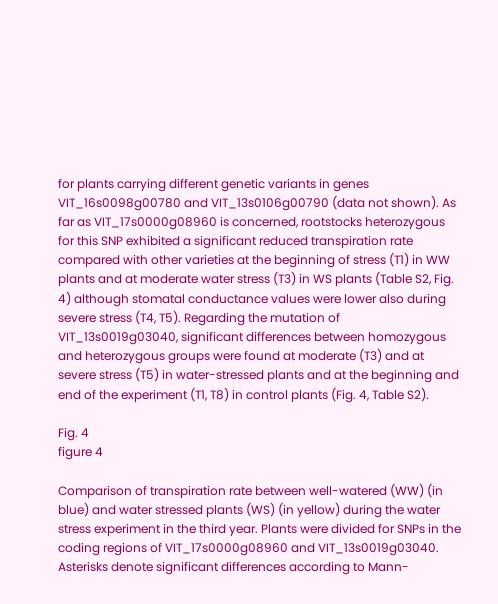for plants carrying different genetic variants in genes VIT_16s0098g00780 and VIT_13s0106g00790 (data not shown). As far as VIT_17s0000g08960 is concerned, rootstocks heterozygous for this SNP exhibited a significant reduced transpiration rate compared with other varieties at the beginning of stress (T1) in WW plants and at moderate water stress (T3) in WS plants (Table S2, Fig. 4) although stomatal conductance values were lower also during severe stress (T4, T5). Regarding the mutation of VIT_13s0019g03040, significant differences between homozygous and heterozygous groups were found at moderate (T3) and at severe stress (T5) in water-stressed plants and at the beginning and end of the experiment (T1, T8) in control plants (Fig. 4, Table S2).

Fig. 4
figure 4

Comparison of transpiration rate between well-watered (WW) (in blue) and water stressed plants (WS) (in yellow) during the water stress experiment in the third year. Plants were divided for SNPs in the coding regions of VIT_17s0000g08960 and VIT_13s0019g03040. Asterisks denote significant differences according to Mann-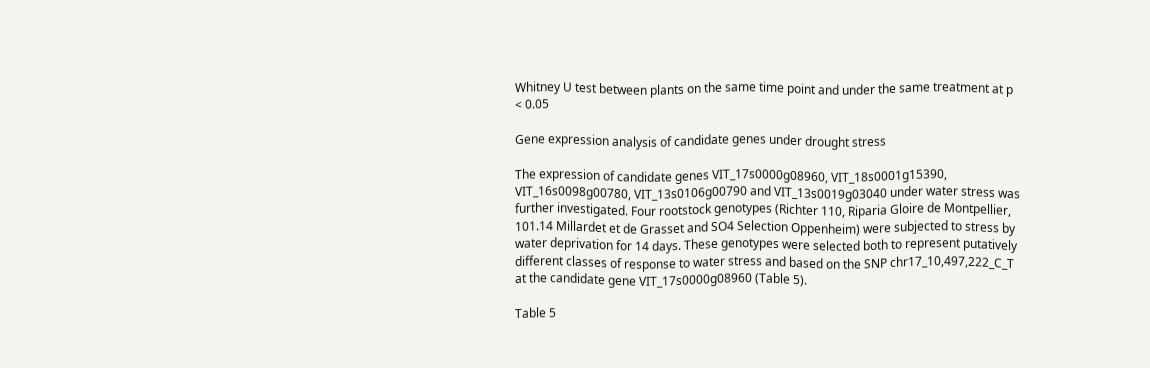Whitney U test between plants on the same time point and under the same treatment at p < 0.05

Gene expression analysis of candidate genes under drought stress

The expression of candidate genes VIT_17s0000g08960, VIT_18s0001g15390, VIT_16s0098g00780, VIT_13s0106g00790 and VIT_13s0019g03040 under water stress was further investigated. Four rootstock genotypes (Richter 110, Riparia Gloire de Montpellier, 101.14 Millardet et de Grasset and SO4 Selection Oppenheim) were subjected to stress by water deprivation for 14 days. These genotypes were selected both to represent putatively different classes of response to water stress and based on the SNP chr17_10,497,222_C_T at the candidate gene VIT_17s0000g08960 (Table 5).

Table 5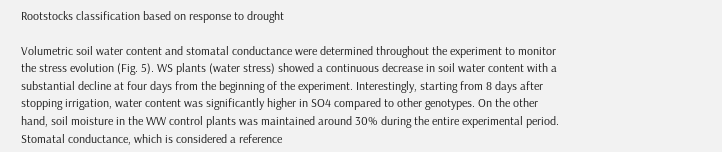Rootstocks classification based on response to drought

Volumetric soil water content and stomatal conductance were determined throughout the experiment to monitor the stress evolution (Fig. 5). WS plants (water stress) showed a continuous decrease in soil water content with a substantial decline at four days from the beginning of the experiment. Interestingly, starting from 8 days after stopping irrigation, water content was significantly higher in SO4 compared to other genotypes. On the other hand, soil moisture in the WW control plants was maintained around 30% during the entire experimental period. Stomatal conductance, which is considered a reference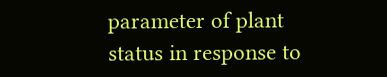parameter of plant status in response to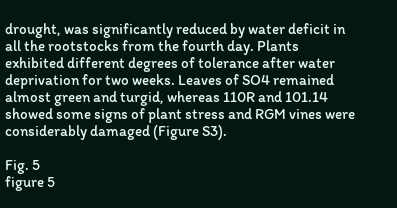drought, was significantly reduced by water deficit in all the rootstocks from the fourth day. Plants exhibited different degrees of tolerance after water deprivation for two weeks. Leaves of SO4 remained almost green and turgid, whereas 110R and 101.14 showed some signs of plant stress and RGM vines were considerably damaged (Figure S3).

Fig. 5
figure 5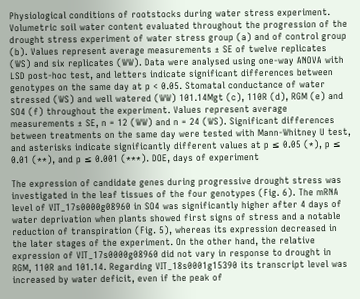Physiological conditions of rootstocks during water stress experiment. Volumetric soil water content evaluated throughout the progression of the drought stress experiment of water stress group (a) and of control group (b). Values represent average measurements ± SE of twelve replicates (WS) and six replicates (WW). Data were analysed using one-way ANOVA with LSD post-hoc test, and letters indicate significant differences between genotypes on the same day at p < 0.05. Stomatal conductance of water stressed (WS) and well watered (WW) 101.14Mgt (c), 110R (d), RGM (e) and SO4 (f) throughout the experiment. Values represent average measurements ± SE, n = 12 (WW) and n = 24 (WS). Significant differences between treatments on the same day were tested with Mann-Whitney U test, and asterisks indicate significantly different values at p ≤ 0.05 (*), p ≤ 0.01 (**), and p ≤ 0.001 (***). DOE, days of experiment

The expression of candidate genes during progressive drought stress was investigated in the leaf tissues of the four genotypes (Fig. 6). The mRNA level of VIT_17s0000g08960 in SO4 was significantly higher after 4 days of water deprivation when plants showed first signs of stress and a notable reduction of transpiration (Fig. 5), whereas its expression decreased in the later stages of the experiment. On the other hand, the relative expression of VIT_17s0000g08960 did not vary in response to drought in RGM, 110R and 101.14. Regarding VIT_18s0001g15390 its transcript level was increased by water deficit, even if the peak of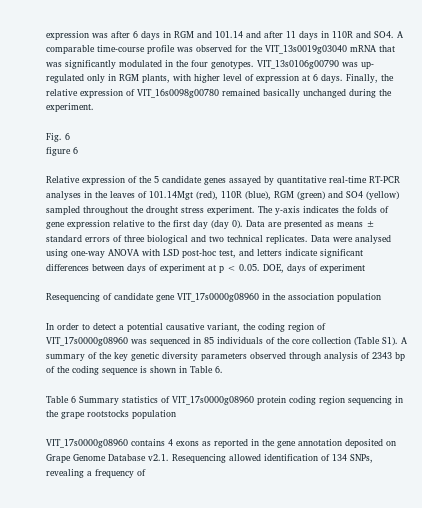expression was after 6 days in RGM and 101.14 and after 11 days in 110R and SO4. A comparable time-course profile was observed for the VIT_13s0019g03040 mRNA that was significantly modulated in the four genotypes. VIT_13s0106g00790 was up-regulated only in RGM plants, with higher level of expression at 6 days. Finally, the relative expression of VIT_16s0098g00780 remained basically unchanged during the experiment.

Fig. 6
figure 6

Relative expression of the 5 candidate genes assayed by quantitative real-time RT-PCR analyses in the leaves of 101.14Mgt (red), 110R (blue), RGM (green) and SO4 (yellow) sampled throughout the drought stress experiment. The y-axis indicates the folds of gene expression relative to the first day (day 0). Data are presented as means ± standard errors of three biological and two technical replicates. Data were analysed using one-way ANOVA with LSD post-hoc test, and letters indicate significant differences between days of experiment at p < 0.05. DOE, days of experiment

Resequencing of candidate gene VIT_17s0000g08960 in the association population

In order to detect a potential causative variant, the coding region of VIT_17s0000g08960 was sequenced in 85 individuals of the core collection (Table S1). A summary of the key genetic diversity parameters observed through analysis of 2343 bp of the coding sequence is shown in Table 6.

Table 6 Summary statistics of VIT_17s0000g08960 protein coding region sequencing in the grape rootstocks population

VIT_17s0000g08960 contains 4 exons as reported in the gene annotation deposited on Grape Genome Database v2.1. Resequencing allowed identification of 134 SNPs, revealing a frequency of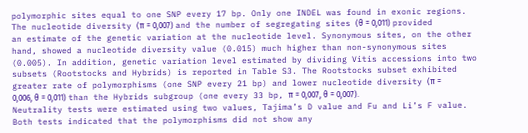polymorphic sites equal to one SNP every 17 bp. Only one INDEL was found in exonic regions. The nucleotide diversity (π = 0,007) and the number of segregating sites (θ = 0,011) provided an estimate of the genetic variation at the nucleotide level. Synonymous sites, on the other hand, showed a nucleotide diversity value (0.015) much higher than non-synonymous sites (0.005). In addition, genetic variation level estimated by dividing Vitis accessions into two subsets (Rootstocks and Hybrids) is reported in Table S3. The Rootstocks subset exhibited greater rate of polymorphisms (one SNP every 21 bp) and lower nucleotide diversity (π = 0,006, θ = 0,011) than the Hybrids subgroup (one every 33 bp, π = 0,007, θ = 0,007). Neutrality tests were estimated using two values, Tajima’s D value and Fu and Li’s F value. Both tests indicated that the polymorphisms did not show any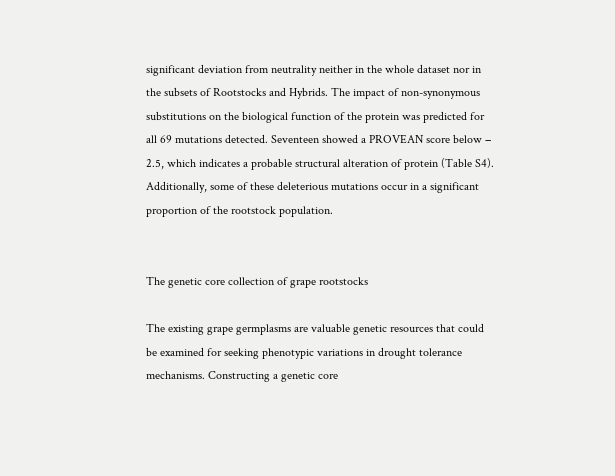significant deviation from neutrality neither in the whole dataset nor in the subsets of Rootstocks and Hybrids. The impact of non-synonymous substitutions on the biological function of the protein was predicted for all 69 mutations detected. Seventeen showed a PROVEAN score below − 2.5, which indicates a probable structural alteration of protein (Table S4). Additionally, some of these deleterious mutations occur in a significant proportion of the rootstock population.


The genetic core collection of grape rootstocks

The existing grape germplasms are valuable genetic resources that could be examined for seeking phenotypic variations in drought tolerance mechanisms. Constructing a genetic core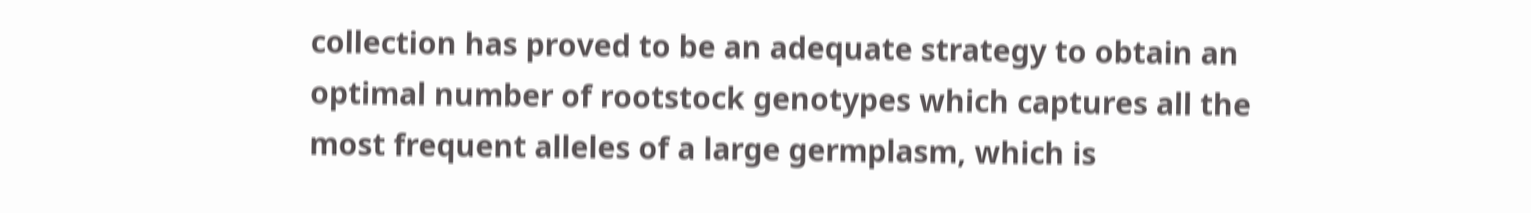collection has proved to be an adequate strategy to obtain an optimal number of rootstock genotypes which captures all the most frequent alleles of a large germplasm, which is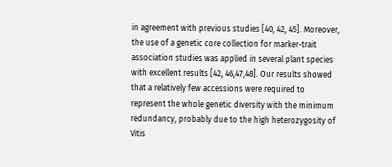in agreement with previous studies [40, 42, 45]. Moreover, the use of a genetic core collection for marker-trait association studies was applied in several plant species with excellent results [42, 46,47,48]. Our results showed that a relatively few accessions were required to represent the whole genetic diversity with the minimum redundancy, probably due to the high heterozygosity of Vitis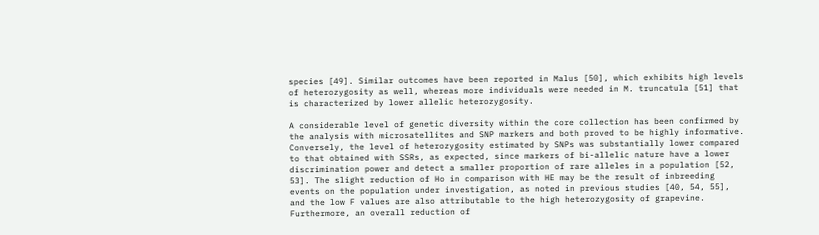species [49]. Similar outcomes have been reported in Malus [50], which exhibits high levels of heterozygosity as well, whereas more individuals were needed in M. truncatula [51] that is characterized by lower allelic heterozygosity.

A considerable level of genetic diversity within the core collection has been confirmed by the analysis with microsatellites and SNP markers and both proved to be highly informative. Conversely, the level of heterozygosity estimated by SNPs was substantially lower compared to that obtained with SSRs, as expected, since markers of bi-allelic nature have a lower discrimination power and detect a smaller proportion of rare alleles in a population [52, 53]. The slight reduction of Ho in comparison with HE may be the result of inbreeding events on the population under investigation, as noted in previous studies [40, 54, 55], and the low F values are also attributable to the high heterozygosity of grapevine. Furthermore, an overall reduction of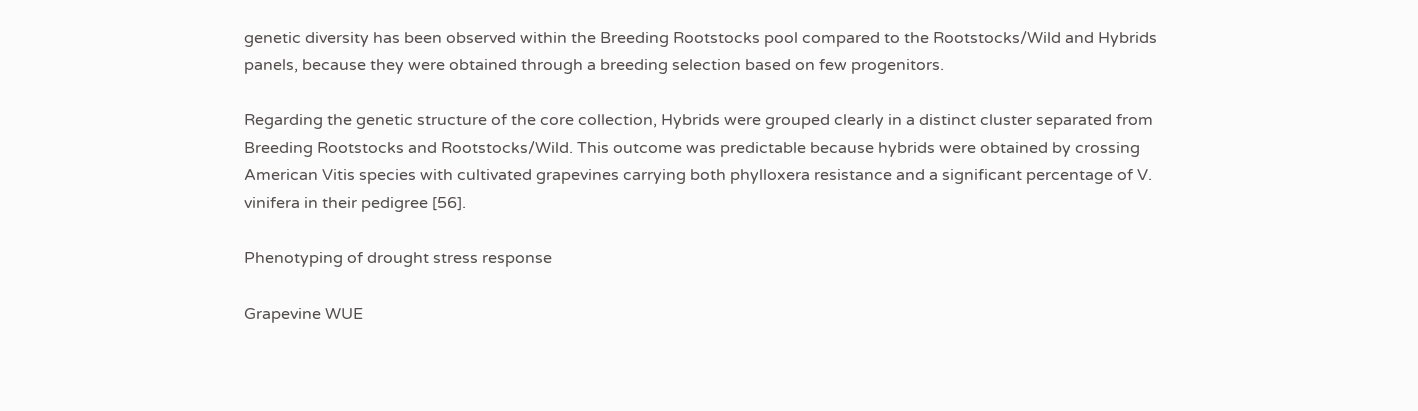genetic diversity has been observed within the Breeding Rootstocks pool compared to the Rootstocks/Wild and Hybrids panels, because they were obtained through a breeding selection based on few progenitors.

Regarding the genetic structure of the core collection, Hybrids were grouped clearly in a distinct cluster separated from Breeding Rootstocks and Rootstocks/Wild. This outcome was predictable because hybrids were obtained by crossing American Vitis species with cultivated grapevines carrying both phylloxera resistance and a significant percentage of V. vinifera in their pedigree [56].

Phenotyping of drought stress response

Grapevine WUE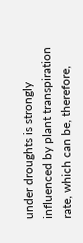under droughts is strongly influenced by plant transpiration rate, which can be, therefore,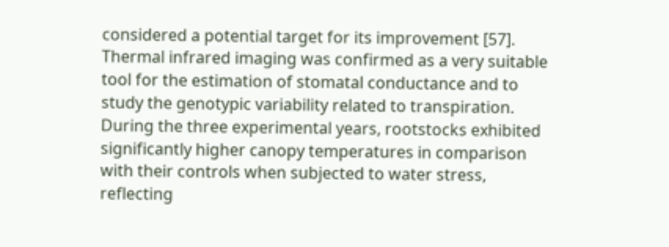considered a potential target for its improvement [57]. Thermal infrared imaging was confirmed as a very suitable tool for the estimation of stomatal conductance and to study the genotypic variability related to transpiration. During the three experimental years, rootstocks exhibited significantly higher canopy temperatures in comparison with their controls when subjected to water stress, reflecting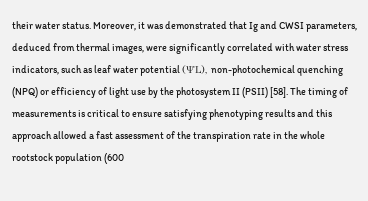their water status. Moreover, it was demonstrated that Ig and CWSI parameters, deduced from thermal images, were significantly correlated with water stress indicators, such as leaf water potential (ΨL), non-photochemical quenching (NPQ) or efficiency of light use by the photosystem II (PSII) [58]. The timing of measurements is critical to ensure satisfying phenotyping results and this approach allowed a fast assessment of the transpiration rate in the whole rootstock population (600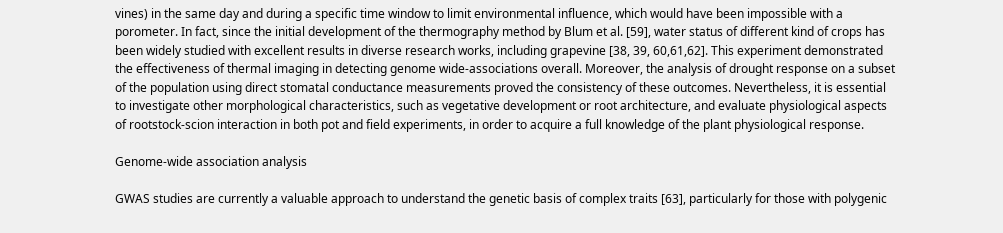vines) in the same day and during a specific time window to limit environmental influence, which would have been impossible with a porometer. In fact, since the initial development of the thermography method by Blum et al. [59], water status of different kind of crops has been widely studied with excellent results in diverse research works, including grapevine [38, 39, 60,61,62]. This experiment demonstrated the effectiveness of thermal imaging in detecting genome wide-associations overall. Moreover, the analysis of drought response on a subset of the population using direct stomatal conductance measurements proved the consistency of these outcomes. Nevertheless, it is essential to investigate other morphological characteristics, such as vegetative development or root architecture, and evaluate physiological aspects of rootstock-scion interaction in both pot and field experiments, in order to acquire a full knowledge of the plant physiological response.

Genome-wide association analysis

GWAS studies are currently a valuable approach to understand the genetic basis of complex traits [63], particularly for those with polygenic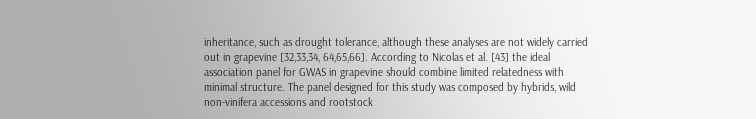inheritance, such as drought tolerance, although these analyses are not widely carried out in grapevine [32,33,34, 64,65,66]. According to Nicolas et al. [43] the ideal association panel for GWAS in grapevine should combine limited relatedness with minimal structure. The panel designed for this study was composed by hybrids, wild non-vinifera accessions and rootstock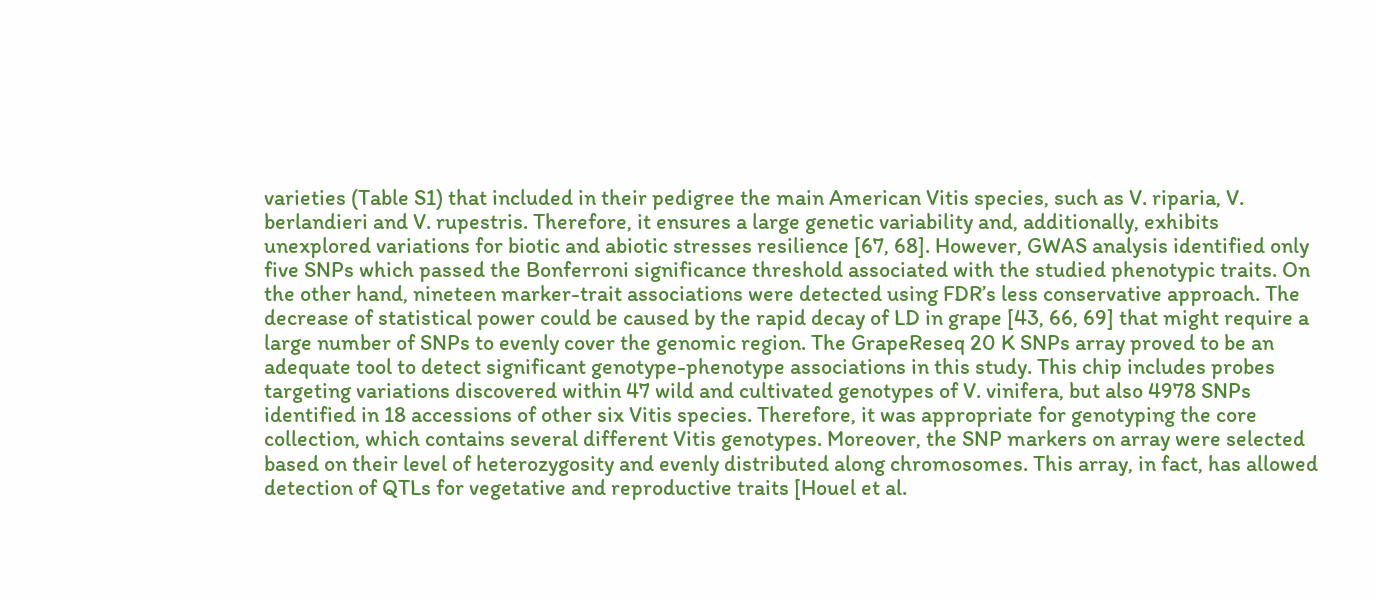varieties (Table S1) that included in their pedigree the main American Vitis species, such as V. riparia, V. berlandieri and V. rupestris. Therefore, it ensures a large genetic variability and, additionally, exhibits unexplored variations for biotic and abiotic stresses resilience [67, 68]. However, GWAS analysis identified only five SNPs which passed the Bonferroni significance threshold associated with the studied phenotypic traits. On the other hand, nineteen marker-trait associations were detected using FDR’s less conservative approach. The decrease of statistical power could be caused by the rapid decay of LD in grape [43, 66, 69] that might require a large number of SNPs to evenly cover the genomic region. The GrapeReseq 20 K SNPs array proved to be an adequate tool to detect significant genotype-phenotype associations in this study. This chip includes probes targeting variations discovered within 47 wild and cultivated genotypes of V. vinifera, but also 4978 SNPs identified in 18 accessions of other six Vitis species. Therefore, it was appropriate for genotyping the core collection, which contains several different Vitis genotypes. Moreover, the SNP markers on array were selected based on their level of heterozygosity and evenly distributed along chromosomes. This array, in fact, has allowed detection of QTLs for vegetative and reproductive traits [Houel et al.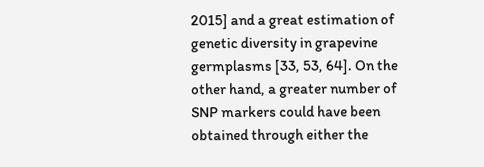2015] and a great estimation of genetic diversity in grapevine germplasms [33, 53, 64]. On the other hand, a greater number of SNP markers could have been obtained through either the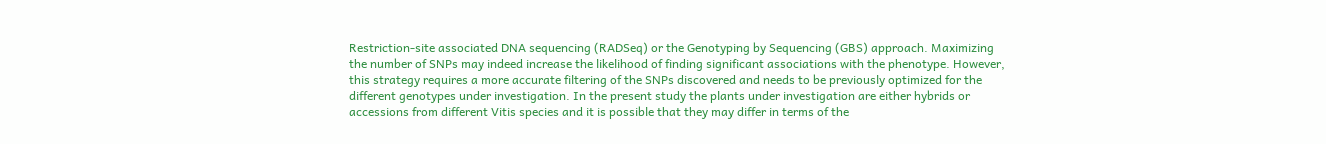Restriction-site associated DNA sequencing (RADSeq) or the Genotyping by Sequencing (GBS) approach. Maximizing the number of SNPs may indeed increase the likelihood of finding significant associations with the phenotype. However, this strategy requires a more accurate filtering of the SNPs discovered and needs to be previously optimized for the different genotypes under investigation. In the present study the plants under investigation are either hybrids or accessions from different Vitis species and it is possible that they may differ in terms of the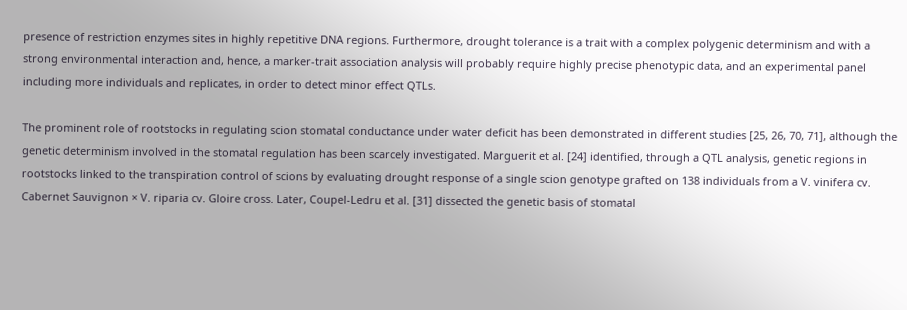presence of restriction enzymes sites in highly repetitive DNA regions. Furthermore, drought tolerance is a trait with a complex polygenic determinism and with a strong environmental interaction and, hence, a marker-trait association analysis will probably require highly precise phenotypic data, and an experimental panel including more individuals and replicates, in order to detect minor effect QTLs.

The prominent role of rootstocks in regulating scion stomatal conductance under water deficit has been demonstrated in different studies [25, 26, 70, 71], although the genetic determinism involved in the stomatal regulation has been scarcely investigated. Marguerit et al. [24] identified, through a QTL analysis, genetic regions in rootstocks linked to the transpiration control of scions by evaluating drought response of a single scion genotype grafted on 138 individuals from a V. vinifera cv. Cabernet Sauvignon × V. riparia cv. Gloire cross. Later, Coupel-Ledru et al. [31] dissected the genetic basis of stomatal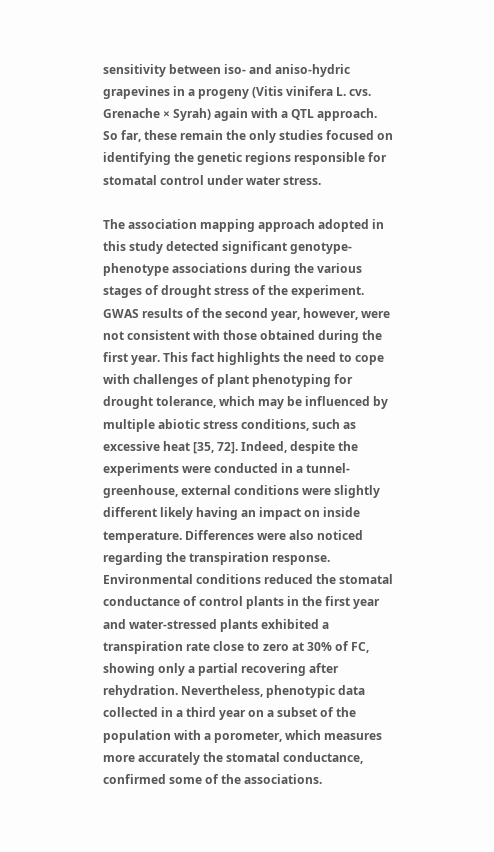sensitivity between iso- and aniso-hydric grapevines in a progeny (Vitis vinifera L. cvs. Grenache × Syrah) again with a QTL approach. So far, these remain the only studies focused on identifying the genetic regions responsible for stomatal control under water stress.

The association mapping approach adopted in this study detected significant genotype- phenotype associations during the various stages of drought stress of the experiment. GWAS results of the second year, however, were not consistent with those obtained during the first year. This fact highlights the need to cope with challenges of plant phenotyping for drought tolerance, which may be influenced by multiple abiotic stress conditions, such as excessive heat [35, 72]. Indeed, despite the experiments were conducted in a tunnel- greenhouse, external conditions were slightly different likely having an impact on inside temperature. Differences were also noticed regarding the transpiration response. Environmental conditions reduced the stomatal conductance of control plants in the first year and water-stressed plants exhibited a transpiration rate close to zero at 30% of FC, showing only a partial recovering after rehydration. Nevertheless, phenotypic data collected in a third year on a subset of the population with a porometer, which measures more accurately the stomatal conductance, confirmed some of the associations.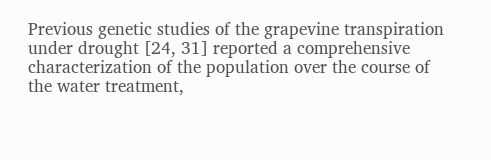Previous genetic studies of the grapevine transpiration under drought [24, 31] reported a comprehensive characterization of the population over the course of the water treatment,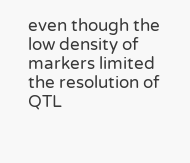even though the low density of markers limited the resolution of QTL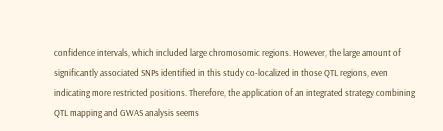confidence intervals, which included large chromosomic regions. However, the large amount of significantly associated SNPs identified in this study co-localized in those QTL regions, even indicating more restricted positions. Therefore, the application of an integrated strategy combining QTL mapping and GWAS analysis seems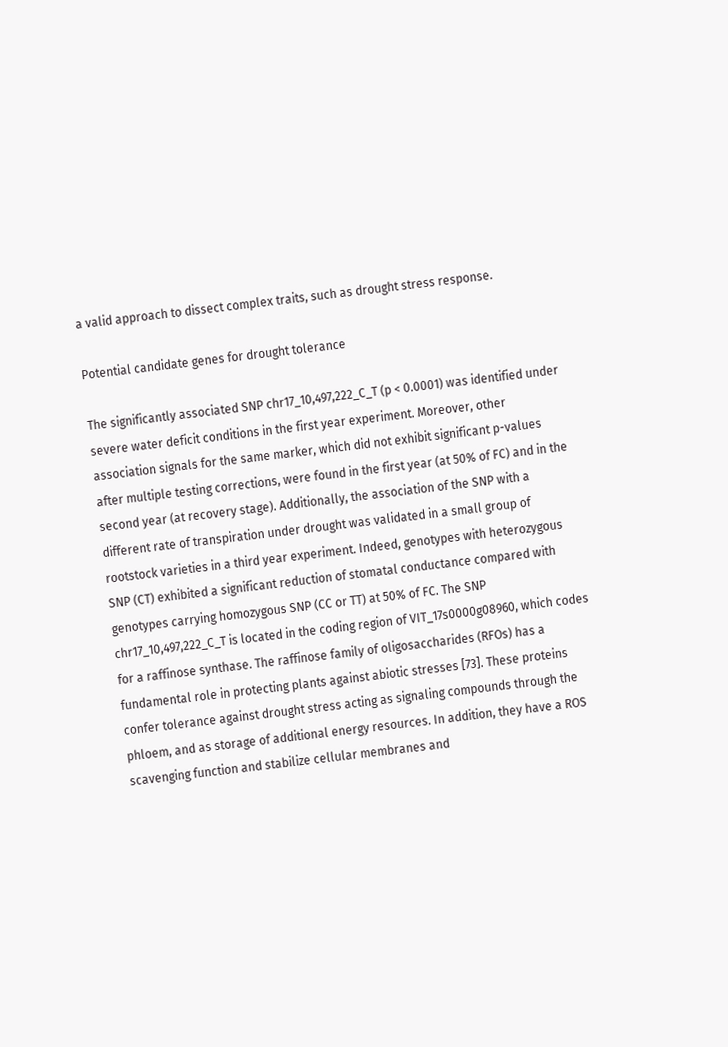a valid approach to dissect complex traits, such as drought stress response.

Potential candidate genes for drought tolerance

The significantly associated SNP chr17_10,497,222_C_T (p < 0.0001) was identified under severe water deficit conditions in the first year experiment. Moreover, other association signals for the same marker, which did not exhibit significant p-values after multiple testing corrections, were found in the first year (at 50% of FC) and in the second year (at recovery stage). Additionally, the association of the SNP with a different rate of transpiration under drought was validated in a small group of rootstock varieties in a third year experiment. Indeed, genotypes with heterozygous SNP (CT) exhibited a significant reduction of stomatal conductance compared with genotypes carrying homozygous SNP (CC or TT) at 50% of FC. The SNP chr17_10,497,222_C_T is located in the coding region of VIT_17s0000g08960, which codes for a raffinose synthase. The raffinose family of oligosaccharides (RFOs) has a fundamental role in protecting plants against abiotic stresses [73]. These proteins confer tolerance against drought stress acting as signaling compounds through the phloem, and as storage of additional energy resources. In addition, they have a ROS scavenging function and stabilize cellular membranes and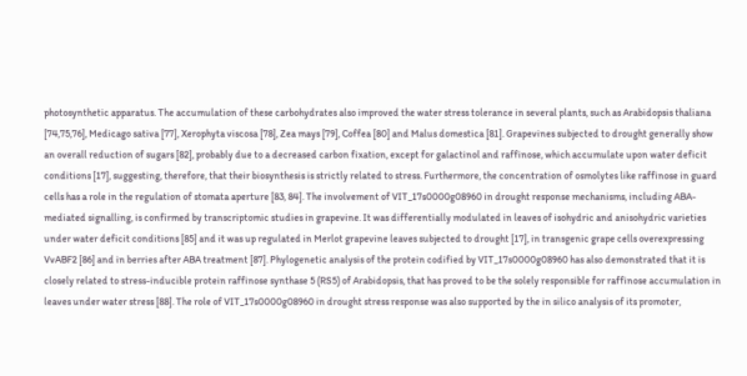photosynthetic apparatus. The accumulation of these carbohydrates also improved the water stress tolerance in several plants, such as Arabidopsis thaliana [74,75,76], Medicago sativa [77], Xerophyta viscosa [78], Zea mays [79], Coffea [80] and Malus domestica [81]. Grapevines subjected to drought generally show an overall reduction of sugars [82], probably due to a decreased carbon fixation, except for galactinol and raffinose, which accumulate upon water deficit conditions [17], suggesting, therefore, that their biosynthesis is strictly related to stress. Furthermore, the concentration of osmolytes like raffinose in guard cells has a role in the regulation of stomata aperture [83, 84]. The involvement of VIT_17s0000g08960 in drought response mechanisms, including ABA-mediated signalling, is confirmed by transcriptomic studies in grapevine. It was differentially modulated in leaves of isohydric and anisohydric varieties under water deficit conditions [85] and it was up regulated in Merlot grapevine leaves subjected to drought [17], in transgenic grape cells overexpressing VvABF2 [86] and in berries after ABA treatment [87]. Phylogenetic analysis of the protein codified by VIT_17s0000g08960 has also demonstrated that it is closely related to stress-inducible protein raffinose synthase 5 (RS5) of Arabidopsis, that has proved to be the solely responsible for raffinose accumulation in leaves under water stress [88]. The role of VIT_17s0000g08960 in drought stress response was also supported by the in silico analysis of its promoter,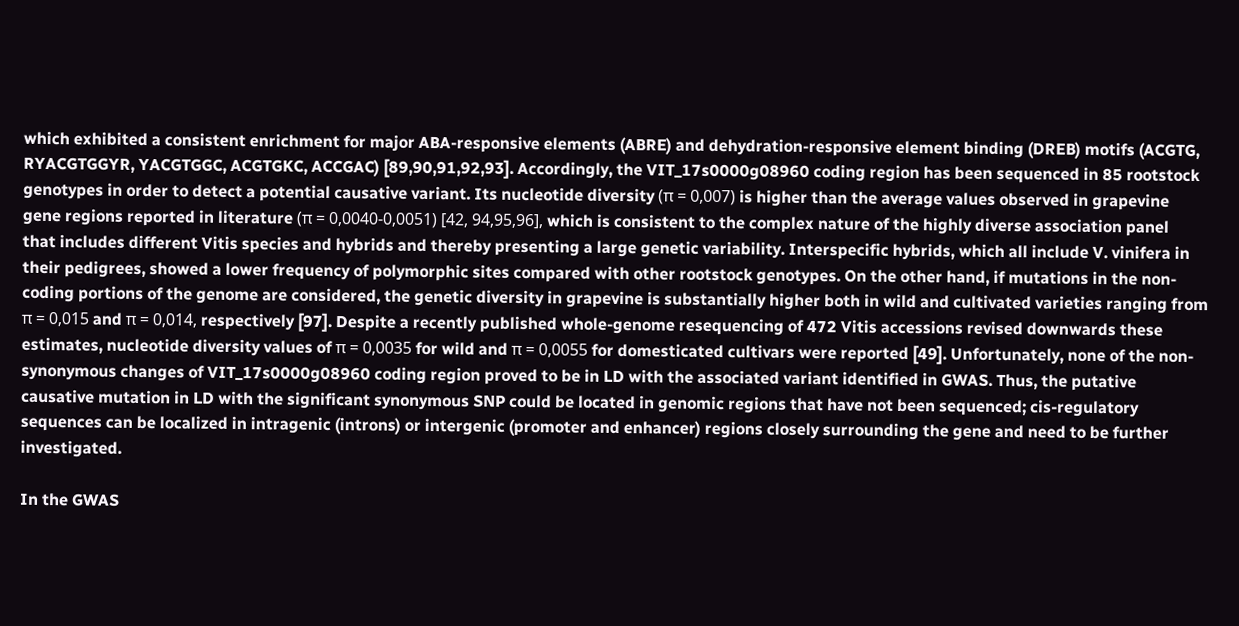which exhibited a consistent enrichment for major ABA-responsive elements (ABRE) and dehydration-responsive element binding (DREB) motifs (ACGTG, RYACGTGGYR, YACGTGGC, ACGTGKC, ACCGAC) [89,90,91,92,93]. Accordingly, the VIT_17s0000g08960 coding region has been sequenced in 85 rootstock genotypes in order to detect a potential causative variant. Its nucleotide diversity (π = 0,007) is higher than the average values observed in grapevine gene regions reported in literature (π = 0,0040-0,0051) [42, 94,95,96], which is consistent to the complex nature of the highly diverse association panel that includes different Vitis species and hybrids and thereby presenting a large genetic variability. Interspecific hybrids, which all include V. vinifera in their pedigrees, showed a lower frequency of polymorphic sites compared with other rootstock genotypes. On the other hand, if mutations in the non-coding portions of the genome are considered, the genetic diversity in grapevine is substantially higher both in wild and cultivated varieties ranging from π = 0,015 and π = 0,014, respectively [97]. Despite a recently published whole-genome resequencing of 472 Vitis accessions revised downwards these estimates, nucleotide diversity values of π = 0,0035 for wild and π = 0,0055 for domesticated cultivars were reported [49]. Unfortunately, none of the non-synonymous changes of VIT_17s0000g08960 coding region proved to be in LD with the associated variant identified in GWAS. Thus, the putative causative mutation in LD with the significant synonymous SNP could be located in genomic regions that have not been sequenced; cis-regulatory sequences can be localized in intragenic (introns) or intergenic (promoter and enhancer) regions closely surrounding the gene and need to be further investigated.

In the GWAS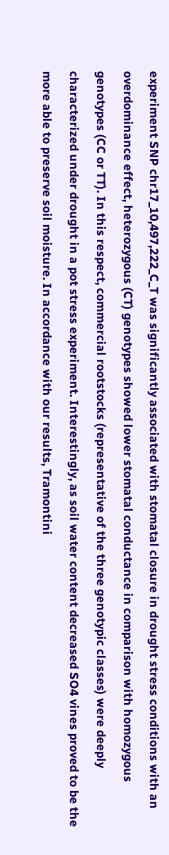experiment SNP chr17_10,497,222_C_T was significantly associated with stomatal closure in drought stress conditions with an overdominance effect, heterozygous (CT) genotypes showed lower stomatal conductance in comparison with homozygous genotypes (CC or TT). In this respect, commercial rootstocks (representative of the three genotypic classes) were deeply characterized under drought in a pot stress experiment. Interestingly, as soil water content decreased SO4 vines proved to be the more able to preserve soil moisture. In accordance with our results, Tramontini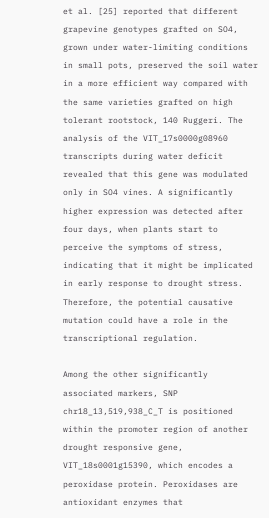et al. [25] reported that different grapevine genotypes grafted on SO4, grown under water-limiting conditions in small pots, preserved the soil water in a more efficient way compared with the same varieties grafted on high tolerant rootstock, 140 Ruggeri. The analysis of the VIT_17s0000g08960 transcripts during water deficit revealed that this gene was modulated only in SO4 vines. A significantly higher expression was detected after four days, when plants start to perceive the symptoms of stress, indicating that it might be implicated in early response to drought stress. Therefore, the potential causative mutation could have a role in the transcriptional regulation.

Among the other significantly associated markers, SNP chr18_13,519,938_C_T is positioned within the promoter region of another drought responsive gene, VIT_18s0001g15390, which encodes a peroxidase protein. Peroxidases are antioxidant enzymes that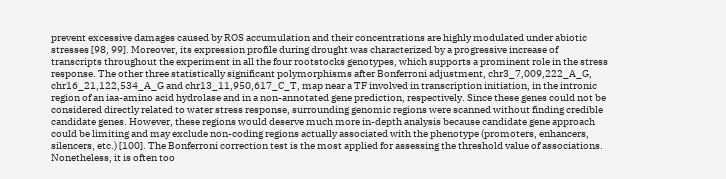prevent excessive damages caused by ROS accumulation and their concentrations are highly modulated under abiotic stresses [98, 99]. Moreover, its expression profile during drought was characterized by a progressive increase of transcripts throughout the experiment in all the four rootstocks genotypes, which supports a prominent role in the stress response. The other three statistically significant polymorphisms after Bonferroni adjustment, chr3_7,009,222_A_G, chr16_21,122,534_A_G and chr13_11,950,617_C_T, map near a TF involved in transcription initiation, in the intronic region of an iaa-amino acid hydrolase and in a non-annotated gene prediction, respectively. Since these genes could not be considered directly related to water stress response, surrounding genomic regions were scanned without finding credible candidate genes. However, these regions would deserve much more in-depth analysis because candidate gene approach could be limiting and may exclude non-coding regions actually associated with the phenotype (promoters, enhancers, silencers, etc.) [100]. The Bonferroni correction test is the most applied for assessing the threshold value of associations. Nonetheless, it is often too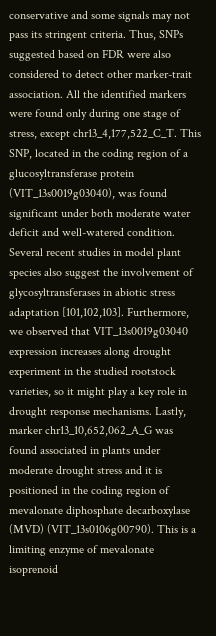conservative and some signals may not pass its stringent criteria. Thus, SNPs suggested based on FDR were also considered to detect other marker-trait association. All the identified markers were found only during one stage of stress, except chr13_4,177,522_C_T. This SNP, located in the coding region of a glucosyltransferase protein (VIT_13s0019g03040), was found significant under both moderate water deficit and well-watered condition. Several recent studies in model plant species also suggest the involvement of glycosyltransferases in abiotic stress adaptation [101,102,103]. Furthermore, we observed that VIT_13s0019g03040 expression increases along drought experiment in the studied rootstock varieties, so it might play a key role in drought response mechanisms. Lastly, marker chr13_10,652,062_A_G was found associated in plants under moderate drought stress and it is positioned in the coding region of mevalonate diphosphate decarboxylase (MVD) (VIT_13s0106g00790). This is a limiting enzyme of mevalonate isoprenoid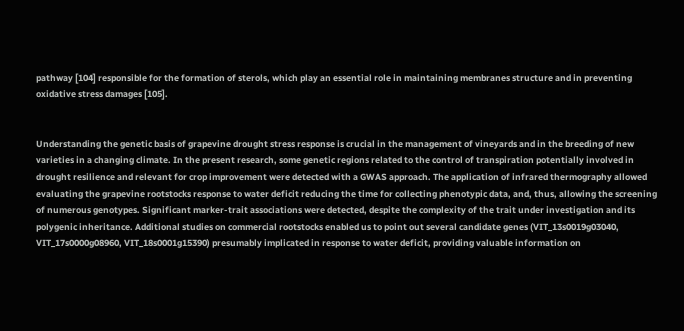pathway [104] responsible for the formation of sterols, which play an essential role in maintaining membranes structure and in preventing oxidative stress damages [105].


Understanding the genetic basis of grapevine drought stress response is crucial in the management of vineyards and in the breeding of new varieties in a changing climate. In the present research, some genetic regions related to the control of transpiration potentially involved in drought resilience and relevant for crop improvement were detected with a GWAS approach. The application of infrared thermography allowed evaluating the grapevine rootstocks response to water deficit reducing the time for collecting phenotypic data, and, thus, allowing the screening of numerous genotypes. Significant marker-trait associations were detected, despite the complexity of the trait under investigation and its polygenic inheritance. Additional studies on commercial rootstocks enabled us to point out several candidate genes (VIT_13s0019g03040, VIT_17s0000g08960, VIT_18s0001g15390) presumably implicated in response to water deficit, providing valuable information on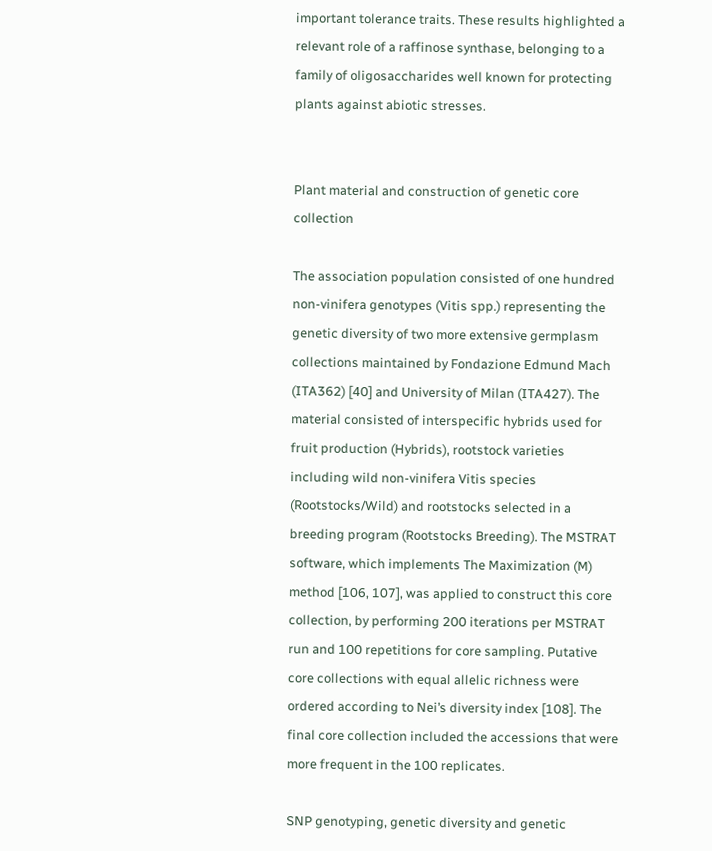important tolerance traits. These results highlighted a relevant role of a raffinose synthase, belonging to a family of oligosaccharides well known for protecting plants against abiotic stresses.


Plant material and construction of genetic core collection

The association population consisted of one hundred non-vinifera genotypes (Vitis spp.) representing the genetic diversity of two more extensive germplasm collections maintained by Fondazione Edmund Mach (ITA362) [40] and University of Milan (ITA427). The material consisted of interspecific hybrids used for fruit production (Hybrids), rootstock varieties including wild non-vinifera Vitis species (Rootstocks/Wild) and rootstocks selected in a breeding program (Rootstocks Breeding). The MSTRAT software, which implements The Maximization (M) method [106, 107], was applied to construct this core collection, by performing 200 iterations per MSTRAT run and 100 repetitions for core sampling. Putative core collections with equal allelic richness were ordered according to Nei’s diversity index [108]. The final core collection included the accessions that were more frequent in the 100 replicates.

SNP genotyping, genetic diversity and genetic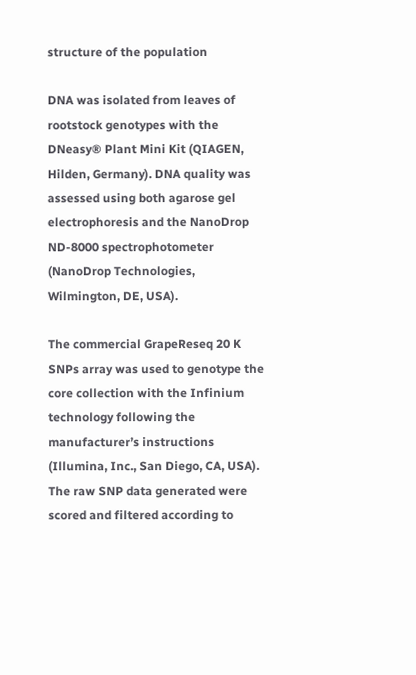structure of the population

DNA was isolated from leaves of rootstock genotypes with the DNeasy® Plant Mini Kit (QIAGEN, Hilden, Germany). DNA quality was assessed using both agarose gel electrophoresis and the NanoDrop ND-8000 spectrophotometer (NanoDrop Technologies, Wilmington, DE, USA).

The commercial GrapeReseq 20 K SNPs array was used to genotype the core collection with the Infinium technology following the manufacturer’s instructions (Illumina, Inc., San Diego, CA, USA). The raw SNP data generated were scored and filtered according to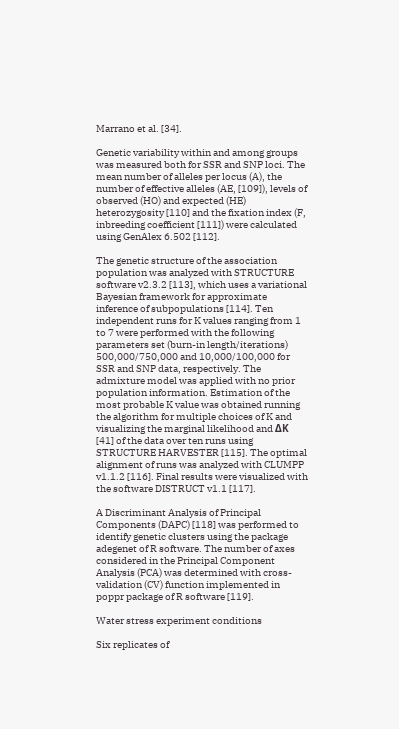Marrano et al. [34].

Genetic variability within and among groups was measured both for SSR and SNP loci. The mean number of alleles per locus (A), the number of effective alleles (AE, [109]), levels of observed (HO) and expected (HE) heterozygosity [110] and the fixation index (F, inbreeding coefficient [111]) were calculated using GenAlex 6.502 [112].

The genetic structure of the association population was analyzed with STRUCTURE software v2.3.2 [113], which uses a variational Bayesian framework for approximate inference of subpopulations [114]. Ten independent runs for K values ranging from 1 to 7 were performed with the following parameters set (burn-in length/iterations) 500,000/750,000 and 10,000/100,000 for SSR and SNP data, respectively. The admixture model was applied with no prior population information. Estimation of the most probable K value was obtained running the algorithm for multiple choices of K and visualizing the marginal likelihood and ΔK [41] of the data over ten runs using STRUCTURE HARVESTER [115]. The optimal alignment of runs was analyzed with CLUMPP v1.1.2 [116]. Final results were visualized with the software DISTRUCT v1.1 [117].

A Discriminant Analysis of Principal Components (DAPC) [118] was performed to identify genetic clusters using the package adegenet of R software. The number of axes considered in the Principal Component Analysis (PCA) was determined with cross-validation (CV) function implemented in poppr package of R software [119].

Water stress experiment conditions

Six replicates of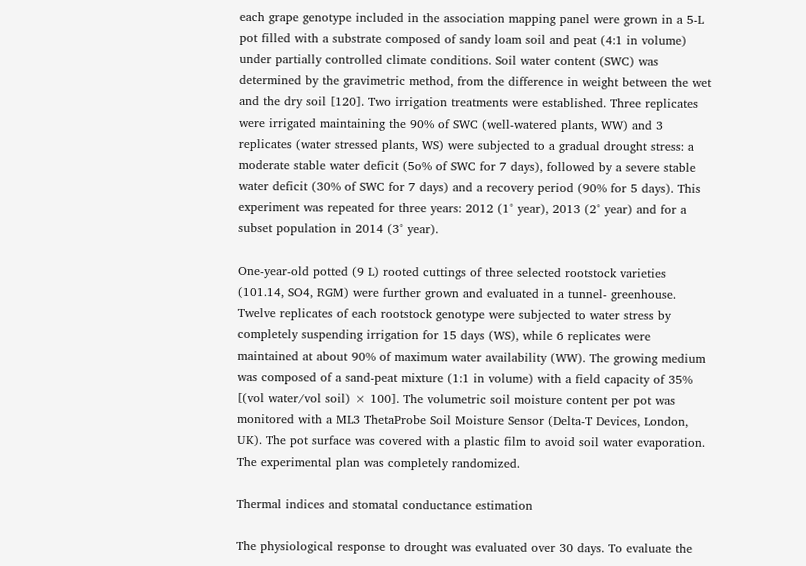each grape genotype included in the association mapping panel were grown in a 5-L pot filled with a substrate composed of sandy loam soil and peat (4:1 in volume) under partially controlled climate conditions. Soil water content (SWC) was determined by the gravimetric method, from the difference in weight between the wet and the dry soil [120]. Two irrigation treatments were established. Three replicates were irrigated maintaining the 90% of SWC (well-watered plants, WW) and 3 replicates (water stressed plants, WS) were subjected to a gradual drought stress: a moderate stable water deficit (5o% of SWC for 7 days), followed by a severe stable water deficit (30% of SWC for 7 days) and a recovery period (90% for 5 days). This experiment was repeated for three years: 2012 (1° year), 2013 (2° year) and for a subset population in 2014 (3° year).

One-year-old potted (9 L) rooted cuttings of three selected rootstock varieties (101.14, SO4, RGM) were further grown and evaluated in a tunnel- greenhouse. Twelve replicates of each rootstock genotype were subjected to water stress by completely suspending irrigation for 15 days (WS), while 6 replicates were maintained at about 90% of maximum water availability (WW). The growing medium was composed of a sand-peat mixture (1:1 in volume) with a field capacity of 35% [(vol water/vol soil) × 100]. The volumetric soil moisture content per pot was monitored with a ML3 ThetaProbe Soil Moisture Sensor (Delta-T Devices, London, UK). The pot surface was covered with a plastic film to avoid soil water evaporation. The experimental plan was completely randomized.

Thermal indices and stomatal conductance estimation

The physiological response to drought was evaluated over 30 days. To evaluate the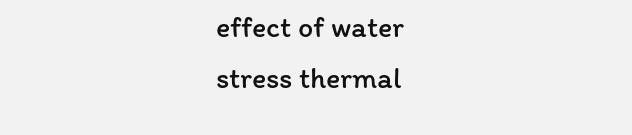effect of water stress thermal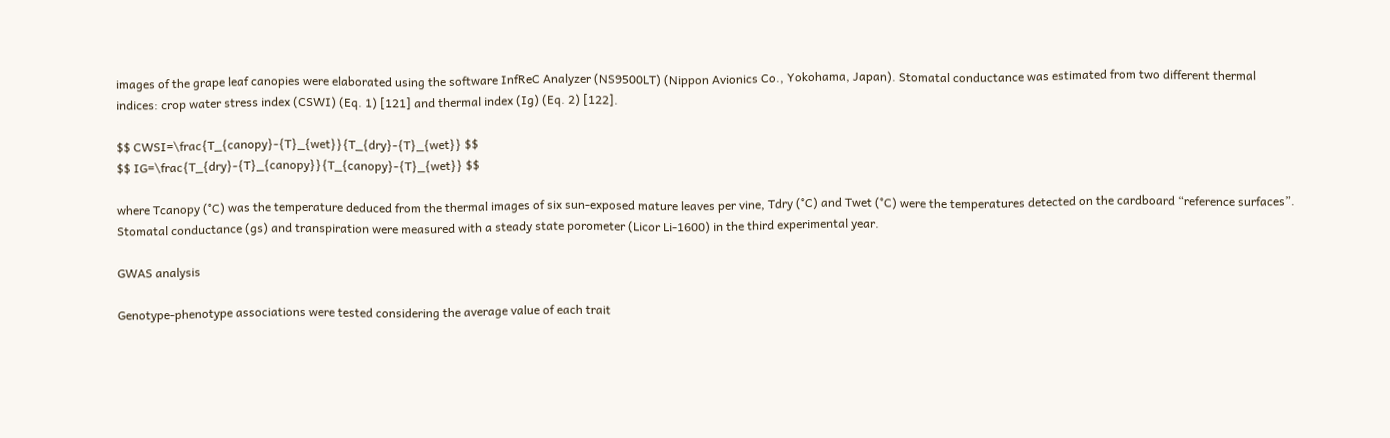images of the grape leaf canopies were elaborated using the software InfReC Analyzer (NS9500LT) (Nippon Avionics Co., Yokohama, Japan). Stomatal conductance was estimated from two different thermal indices: crop water stress index (CSWI) (Eq. 1) [121] and thermal index (Ig) (Eq. 2) [122].

$$ CWSI=\frac{T_{canopy}-{T}_{wet}}{T_{dry}-{T}_{wet}} $$
$$ IG=\frac{T_{dry}-{T}_{canopy}}{T_{canopy}-{T}_{wet}} $$

where Tcanopy (°C) was the temperature deduced from the thermal images of six sun-exposed mature leaves per vine, Tdry (°C) and Twet (°C) were the temperatures detected on the cardboard “reference surfaces”. Stomatal conductance (gs) and transpiration were measured with a steady state porometer (Licor Li-1600) in the third experimental year.

GWAS analysis

Genotype-phenotype associations were tested considering the average value of each trait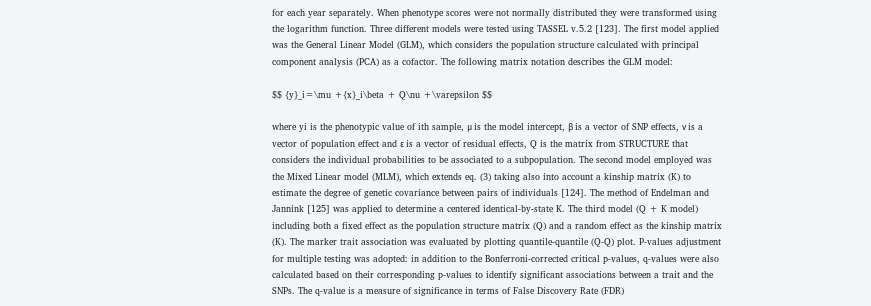for each year separately. When phenotype scores were not normally distributed they were transformed using the logarithm function. Three different models were tested using TASSEL v.5.2 [123]. The first model applied was the General Linear Model (GLM), which considers the population structure calculated with principal component analysis (PCA) as a cofactor. The following matrix notation describes the GLM model:

$$ {y}_i=\mu +{x}_i\beta + Q\nu +\varepsilon $$

where yi is the phenotypic value of ith sample, μ is the model intercept, β is a vector of SNP effects, ν is a vector of population effect and ε is a vector of residual effects, Q is the matrix from STRUCTURE that considers the individual probabilities to be associated to a subpopulation. The second model employed was the Mixed Linear model (MLM), which extends eq. (3) taking also into account a kinship matrix (K) to estimate the degree of genetic covariance between pairs of individuals [124]. The method of Endelman and Jannink [125] was applied to determine a centered identical-by-state K. The third model (Q + K model) including both a fixed effect as the population structure matrix (Q) and a random effect as the kinship matrix (K). The marker trait association was evaluated by plotting quantile-quantile (Q-Q) plot. P-values adjustment for multiple testing was adopted: in addition to the Bonferroni-corrected critical p-values, q-values were also calculated based on their corresponding p-values to identify significant associations between a trait and the SNPs. The q-value is a measure of significance in terms of False Discovery Rate (FDR)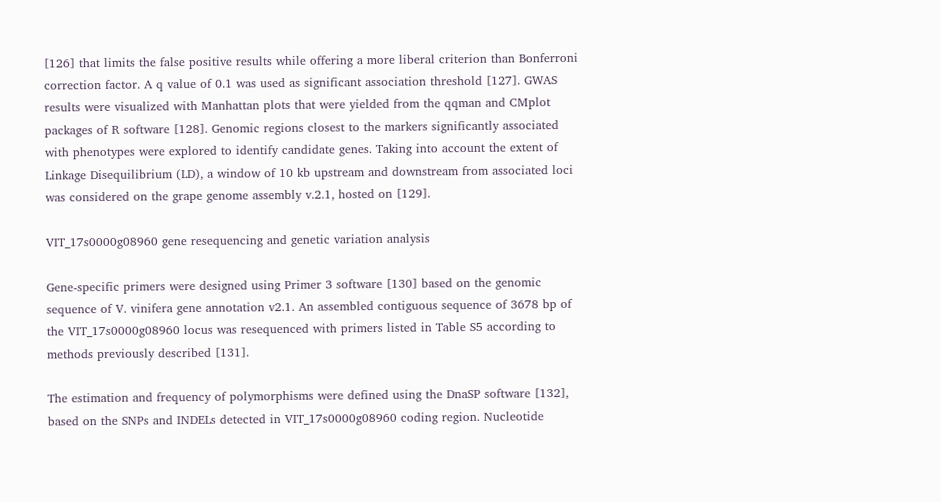[126] that limits the false positive results while offering a more liberal criterion than Bonferroni correction factor. A q value of 0.1 was used as significant association threshold [127]. GWAS results were visualized with Manhattan plots that were yielded from the qqman and CMplot packages of R software [128]. Genomic regions closest to the markers significantly associated with phenotypes were explored to identify candidate genes. Taking into account the extent of Linkage Disequilibrium (LD), a window of 10 kb upstream and downstream from associated loci was considered on the grape genome assembly v.2.1, hosted on [129].

VIT_17s0000g08960 gene resequencing and genetic variation analysis

Gene-specific primers were designed using Primer 3 software [130] based on the genomic sequence of V. vinifera gene annotation v2.1. An assembled contiguous sequence of 3678 bp of the VIT_17s0000g08960 locus was resequenced with primers listed in Table S5 according to methods previously described [131].

The estimation and frequency of polymorphisms were defined using the DnaSP software [132], based on the SNPs and INDELs detected in VIT_17s0000g08960 coding region. Nucleotide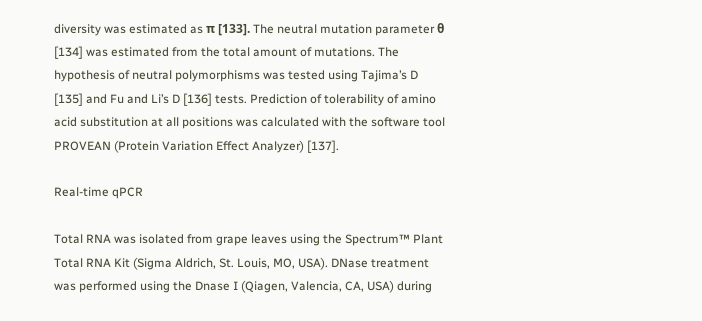diversity was estimated as π [133]. The neutral mutation parameter θ [134] was estimated from the total amount of mutations. The hypothesis of neutral polymorphisms was tested using Tajima’s D [135] and Fu and Li’s D [136] tests. Prediction of tolerability of amino acid substitution at all positions was calculated with the software tool PROVEAN (Protein Variation Effect Analyzer) [137].

Real-time qPCR

Total RNA was isolated from grape leaves using the Spectrum™ Plant Total RNA Kit (Sigma Aldrich, St. Louis, MO, USA). DNase treatment was performed using the Dnase I (Qiagen, Valencia, CA, USA) during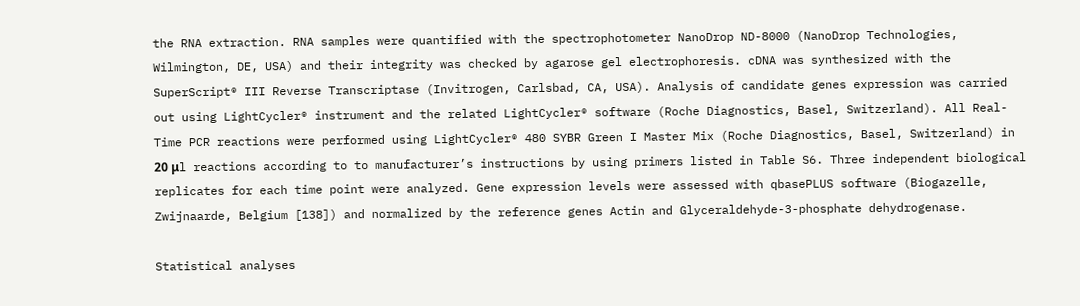the RNA extraction. RNA samples were quantified with the spectrophotometer NanoDrop ND-8000 (NanoDrop Technologies, Wilmington, DE, USA) and their integrity was checked by agarose gel electrophoresis. cDNA was synthesized with the SuperScript® III Reverse Transcriptase (Invitrogen, Carlsbad, CA, USA). Analysis of candidate genes expression was carried out using LightCycler® instrument and the related LightCycler® software (Roche Diagnostics, Basel, Switzerland). All Real-Time PCR reactions were performed using LightCycler® 480 SYBR Green I Master Mix (Roche Diagnostics, Basel, Switzerland) in 20 μl reactions according to to manufacturer’s instructions by using primers listed in Table S6. Three independent biological replicates for each time point were analyzed. Gene expression levels were assessed with qbasePLUS software (Biogazelle, Zwijnaarde, Belgium [138]) and normalized by the reference genes Actin and Glyceraldehyde-3-phosphate dehydrogenase.

Statistical analyses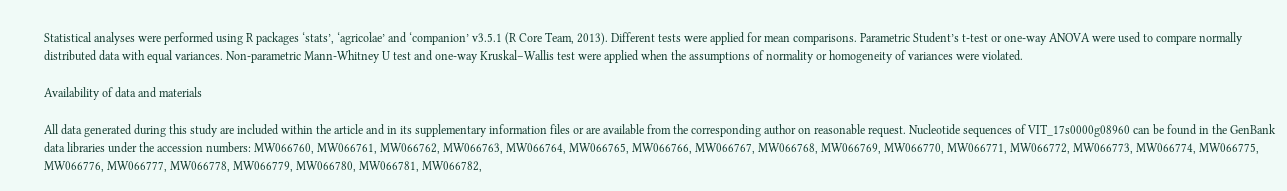Statistical analyses were performed using R packages ‘stats’, ‘agricolae’ and ‘companion’ v3.5.1 (R Core Team, 2013). Different tests were applied for mean comparisons. Parametric Student’s t-test or one-way ANOVA were used to compare normally distributed data with equal variances. Non-parametric Mann-Whitney U test and one-way Kruskal–Wallis test were applied when the assumptions of normality or homogeneity of variances were violated.

Availability of data and materials

All data generated during this study are included within the article and in its supplementary information files or are available from the corresponding author on reasonable request. Nucleotide sequences of VIT_17s0000g08960 can be found in the GenBank data libraries under the accession numbers: MW066760, MW066761, MW066762, MW066763, MW066764, MW066765, MW066766, MW066767, MW066768, MW066769, MW066770, MW066771, MW066772, MW066773, MW066774, MW066775, MW066776, MW066777, MW066778, MW066779, MW066780, MW066781, MW066782,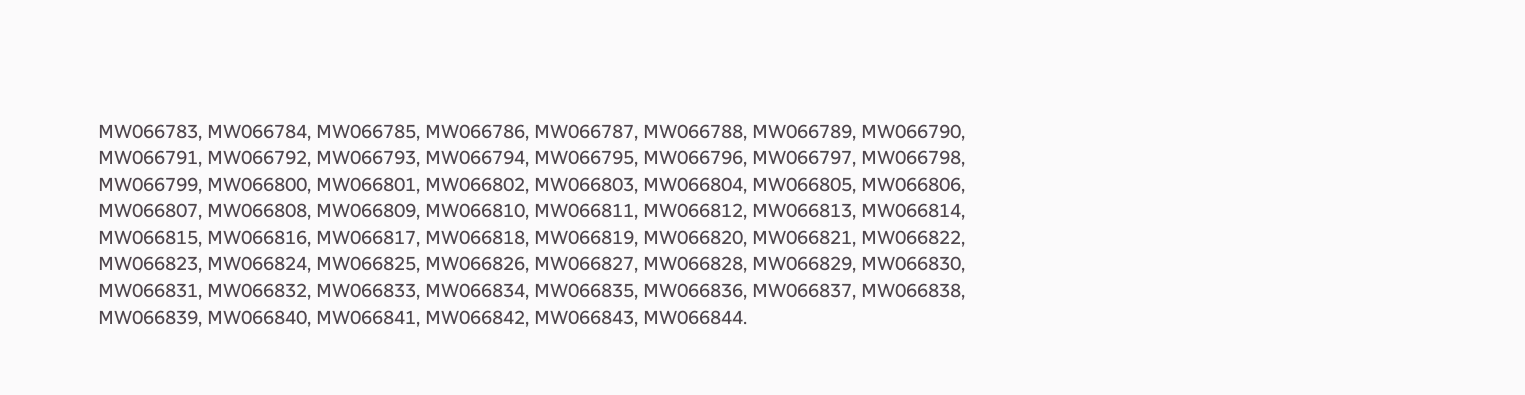MW066783, MW066784, MW066785, MW066786, MW066787, MW066788, MW066789, MW066790, MW066791, MW066792, MW066793, MW066794, MW066795, MW066796, MW066797, MW066798, MW066799, MW066800, MW066801, MW066802, MW066803, MW066804, MW066805, MW066806, MW066807, MW066808, MW066809, MW066810, MW066811, MW066812, MW066813, MW066814, MW066815, MW066816, MW066817, MW066818, MW066819, MW066820, MW066821, MW066822, MW066823, MW066824, MW066825, MW066826, MW066827, MW066828, MW066829, MW066830, MW066831, MW066832, MW066833, MW066834, MW066835, MW066836, MW066837, MW066838, MW066839, MW066840, MW066841, MW066842, MW066843, MW066844.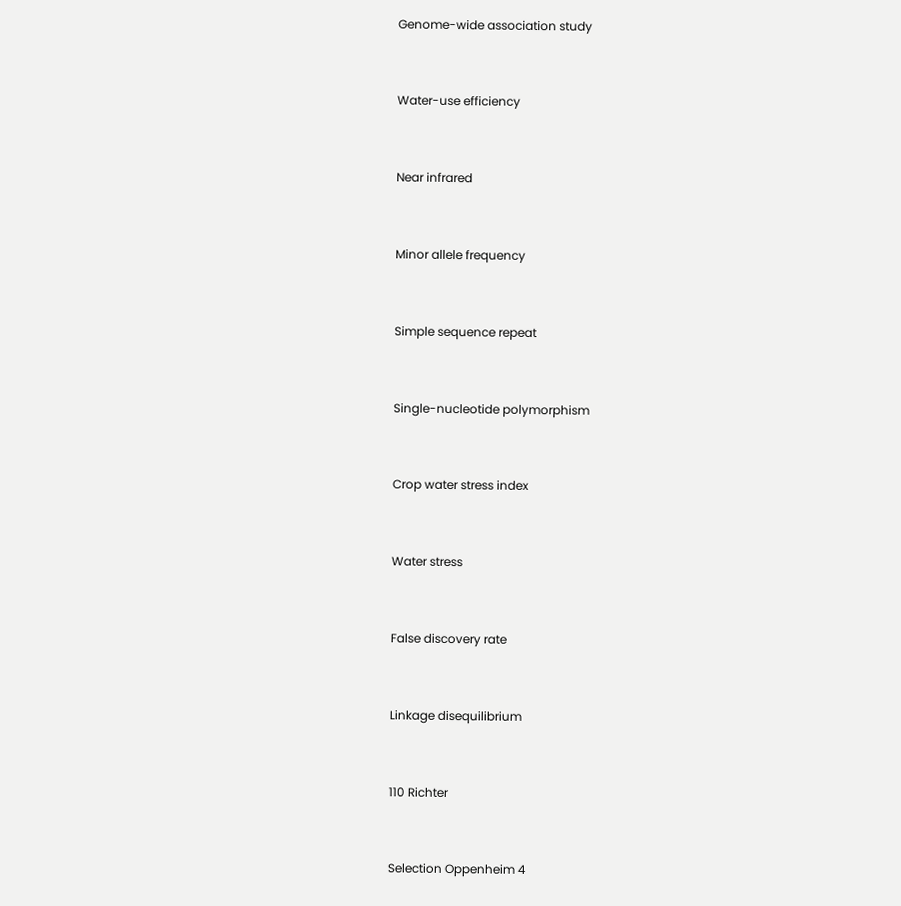Genome-wide association study


Water-use efficiency


Near infrared


Minor allele frequency


Simple sequence repeat


Single-nucleotide polymorphism


Crop water stress index


Water stress


False discovery rate


Linkage disequilibrium


110 Richter


Selection Oppenheim 4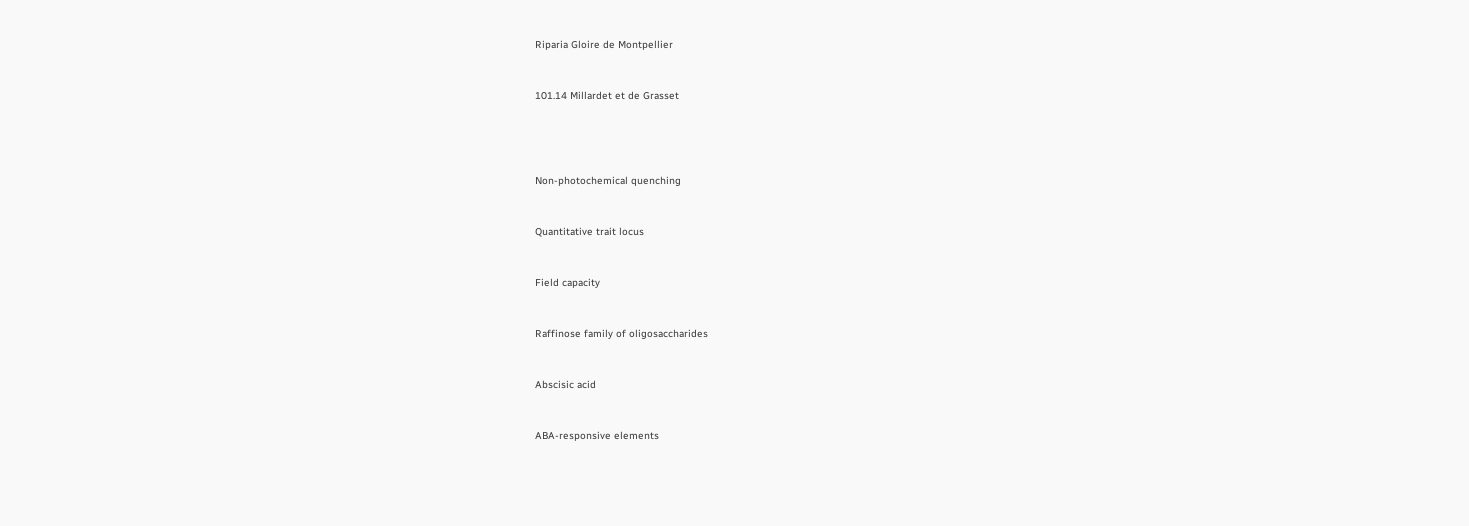Riparia Gloire de Montpellier


101.14 Millardet et de Grasset




Non-photochemical quenching


Quantitative trait locus


Field capacity


Raffinose family of oligosaccharides


Abscisic acid


ABA-responsive elements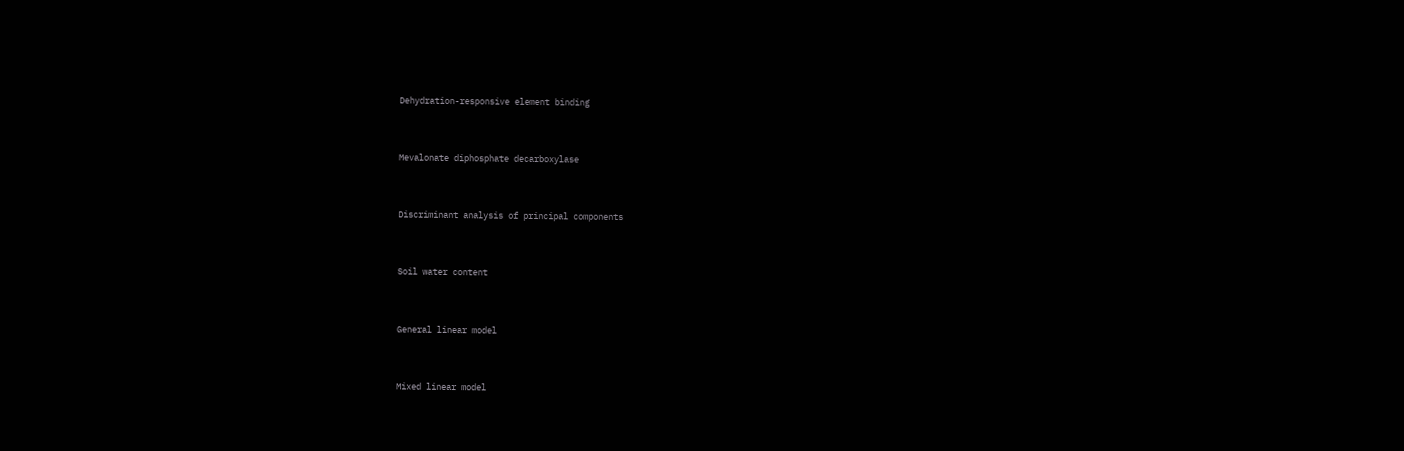Dehydration-responsive element binding


Mevalonate diphosphate decarboxylase


Discriminant analysis of principal components


Soil water content


General linear model


Mixed linear model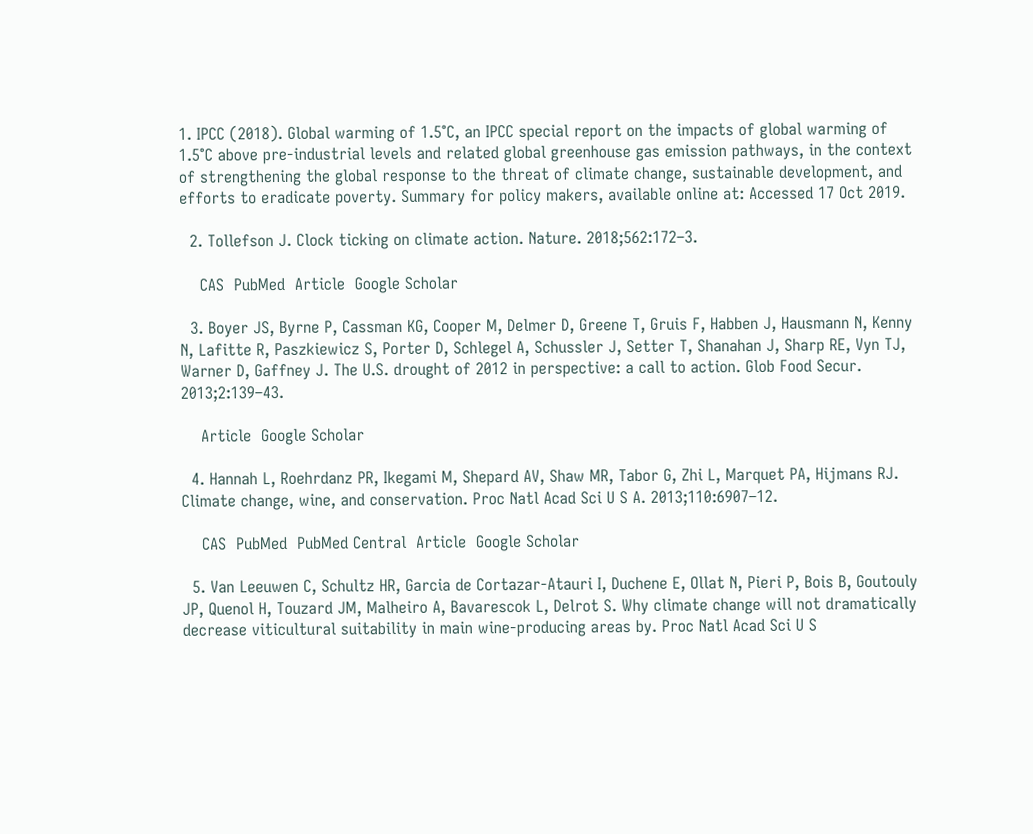1. IPCC (2018). Global warming of 1.5°C, an IPCC special report on the impacts of global warming of 1.5°C above pre-industrial levels and related global greenhouse gas emission pathways, in the context of strengthening the global response to the threat of climate change, sustainable development, and efforts to eradicate poverty. Summary for policy makers, available online at: Accessed 17 Oct 2019.

  2. Tollefson J. Clock ticking on climate action. Nature. 2018;562:172–3.

    CAS  PubMed  Article  Google Scholar

  3. Boyer JS, Byrne P, Cassman KG, Cooper M, Delmer D, Greene T, Gruis F, Habben J, Hausmann N, Kenny N, Lafitte R, Paszkiewicz S, Porter D, Schlegel A, Schussler J, Setter T, Shanahan J, Sharp RE, Vyn TJ, Warner D, Gaffney J. The U.S. drought of 2012 in perspective: a call to action. Glob Food Secur. 2013;2:139–43.

    Article  Google Scholar

  4. Hannah L, Roehrdanz PR, Ikegami M, Shepard AV, Shaw MR, Tabor G, Zhi L, Marquet PA, Hijmans RJ. Climate change, wine, and conservation. Proc Natl Acad Sci U S A. 2013;110:6907–12.

    CAS  PubMed  PubMed Central  Article  Google Scholar

  5. Van Leeuwen C, Schultz HR, Garcia de Cortazar-Atauri I, Duchene E, Ollat N, Pieri P, Bois B, Goutouly JP, Quenol H, Touzard JM, Malheiro A, Bavarescok L, Delrot S. Why climate change will not dramatically decrease viticultural suitability in main wine-producing areas by. Proc Natl Acad Sci U S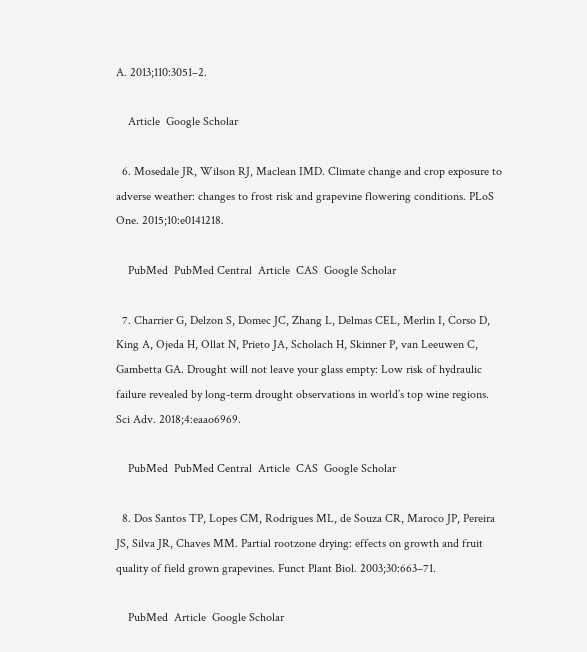A. 2013;110:3051–2.

    Article  Google Scholar

  6. Mosedale JR, Wilson RJ, Maclean IMD. Climate change and crop exposure to adverse weather: changes to frost risk and grapevine flowering conditions. PLoS One. 2015;10:e0141218.

    PubMed  PubMed Central  Article  CAS  Google Scholar

  7. Charrier G, Delzon S, Domec JC, Zhang L, Delmas CEL, Merlin I, Corso D, King A, Ojeda H, Ollat N, Prieto JA, Scholach H, Skinner P, van Leeuwen C, Gambetta GA. Drought will not leave your glass empty: Low risk of hydraulic failure revealed by long-term drought observations in world’s top wine regions. Sci Adv. 2018;4:eaao6969.

    PubMed  PubMed Central  Article  CAS  Google Scholar

  8. Dos Santos TP, Lopes CM, Rodrigues ML, de Souza CR, Maroco JP, Pereira JS, Silva JR, Chaves MM. Partial rootzone drying: effects on growth and fruit quality of field grown grapevines. Funct Plant Biol. 2003;30:663–71.

    PubMed  Article  Google Scholar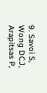9. Savoi S, Wong DCJ, Arapitsas P,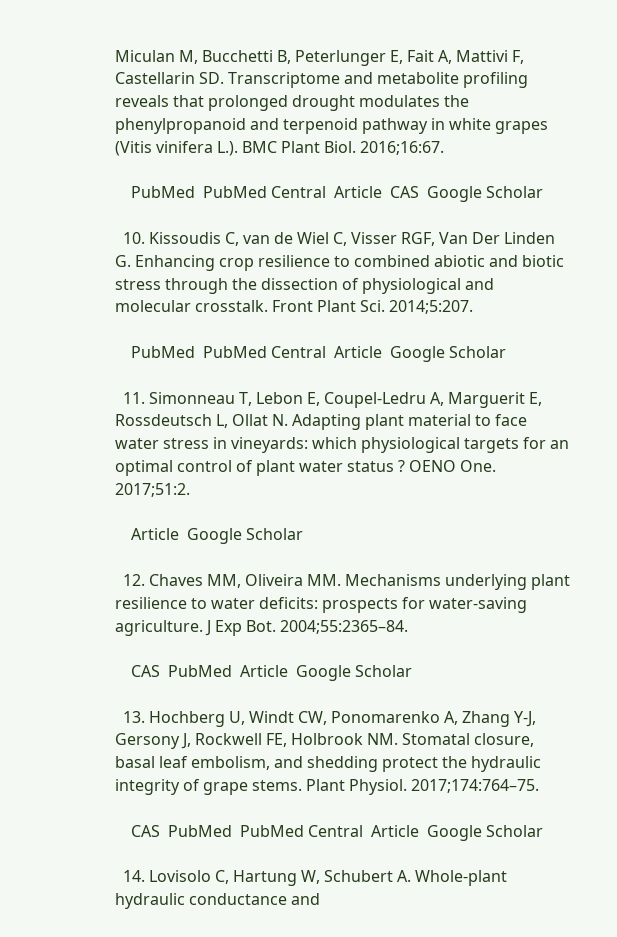Miculan M, Bucchetti B, Peterlunger E, Fait A, Mattivi F, Castellarin SD. Transcriptome and metabolite profiling reveals that prolonged drought modulates the phenylpropanoid and terpenoid pathway in white grapes (Vitis vinifera L.). BMC Plant Biol. 2016;16:67.

    PubMed  PubMed Central  Article  CAS  Google Scholar

  10. Kissoudis C, van de Wiel C, Visser RGF, Van Der Linden G. Enhancing crop resilience to combined abiotic and biotic stress through the dissection of physiological and molecular crosstalk. Front Plant Sci. 2014;5:207.

    PubMed  PubMed Central  Article  Google Scholar

  11. Simonneau T, Lebon E, Coupel-Ledru A, Marguerit E, Rossdeutsch L, Ollat N. Adapting plant material to face water stress in vineyards: which physiological targets for an optimal control of plant water status ? OENO One. 2017;51:2.

    Article  Google Scholar

  12. Chaves MM, Oliveira MM. Mechanisms underlying plant resilience to water deficits: prospects for water-saving agriculture. J Exp Bot. 2004;55:2365–84.

    CAS  PubMed  Article  Google Scholar

  13. Hochberg U, Windt CW, Ponomarenko A, Zhang Y-J, Gersony J, Rockwell FE, Holbrook NM. Stomatal closure, basal leaf embolism, and shedding protect the hydraulic integrity of grape stems. Plant Physiol. 2017;174:764–75.

    CAS  PubMed  PubMed Central  Article  Google Scholar

  14. Lovisolo C, Hartung W, Schubert A. Whole-plant hydraulic conductance and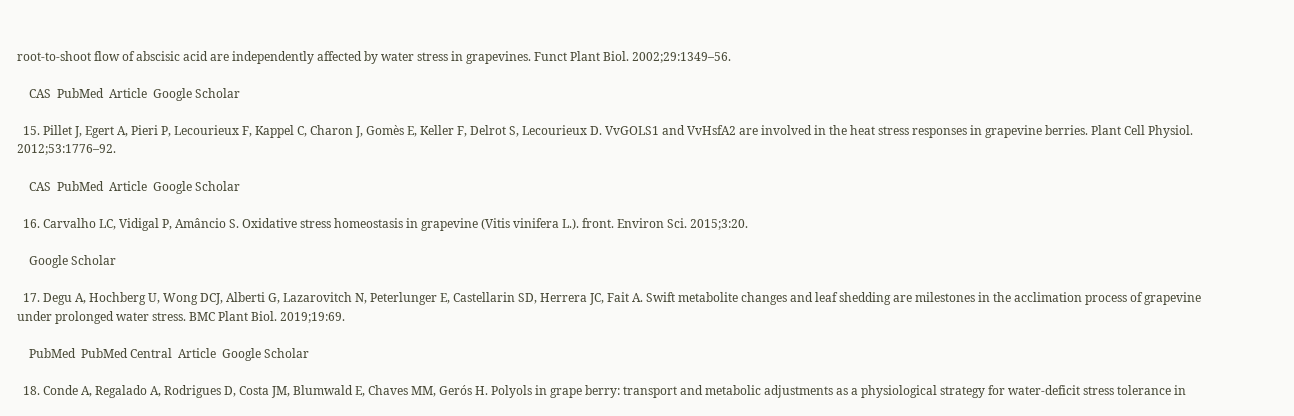root-to-shoot flow of abscisic acid are independently affected by water stress in grapevines. Funct Plant Biol. 2002;29:1349–56.

    CAS  PubMed  Article  Google Scholar

  15. Pillet J, Egert A, Pieri P, Lecourieux F, Kappel C, Charon J, Gomès E, Keller F, Delrot S, Lecourieux D. VvGOLS1 and VvHsfA2 are involved in the heat stress responses in grapevine berries. Plant Cell Physiol. 2012;53:1776–92.

    CAS  PubMed  Article  Google Scholar

  16. Carvalho LC, Vidigal P, Amâncio S. Oxidative stress homeostasis in grapevine (Vitis vinifera L.). front. Environ Sci. 2015;3:20.

    Google Scholar

  17. Degu A, Hochberg U, Wong DCJ, Alberti G, Lazarovitch N, Peterlunger E, Castellarin SD, Herrera JC, Fait A. Swift metabolite changes and leaf shedding are milestones in the acclimation process of grapevine under prolonged water stress. BMC Plant Biol. 2019;19:69.

    PubMed  PubMed Central  Article  Google Scholar

  18. Conde A, Regalado A, Rodrigues D, Costa JM, Blumwald E, Chaves MM, Gerós H. Polyols in grape berry: transport and metabolic adjustments as a physiological strategy for water-deficit stress tolerance in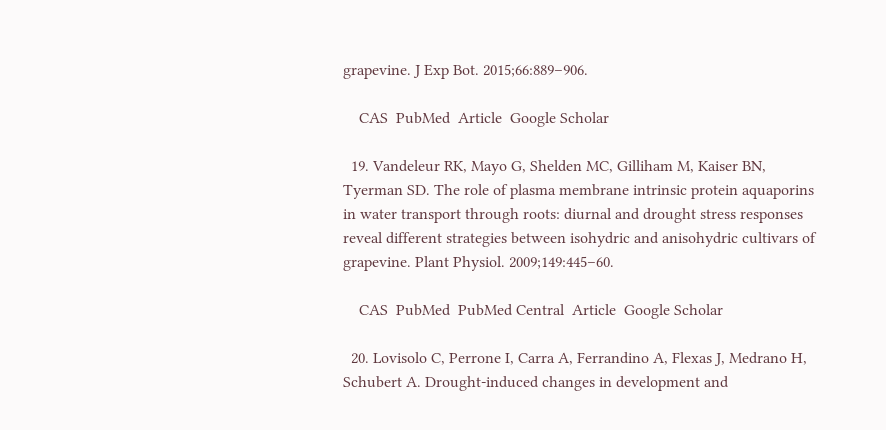grapevine. J Exp Bot. 2015;66:889–906.

    CAS  PubMed  Article  Google Scholar

  19. Vandeleur RK, Mayo G, Shelden MC, Gilliham M, Kaiser BN, Tyerman SD. The role of plasma membrane intrinsic protein aquaporins in water transport through roots: diurnal and drought stress responses reveal different strategies between isohydric and anisohydric cultivars of grapevine. Plant Physiol. 2009;149:445–60.

    CAS  PubMed  PubMed Central  Article  Google Scholar

  20. Lovisolo C, Perrone I, Carra A, Ferrandino A, Flexas J, Medrano H, Schubert A. Drought-induced changes in development and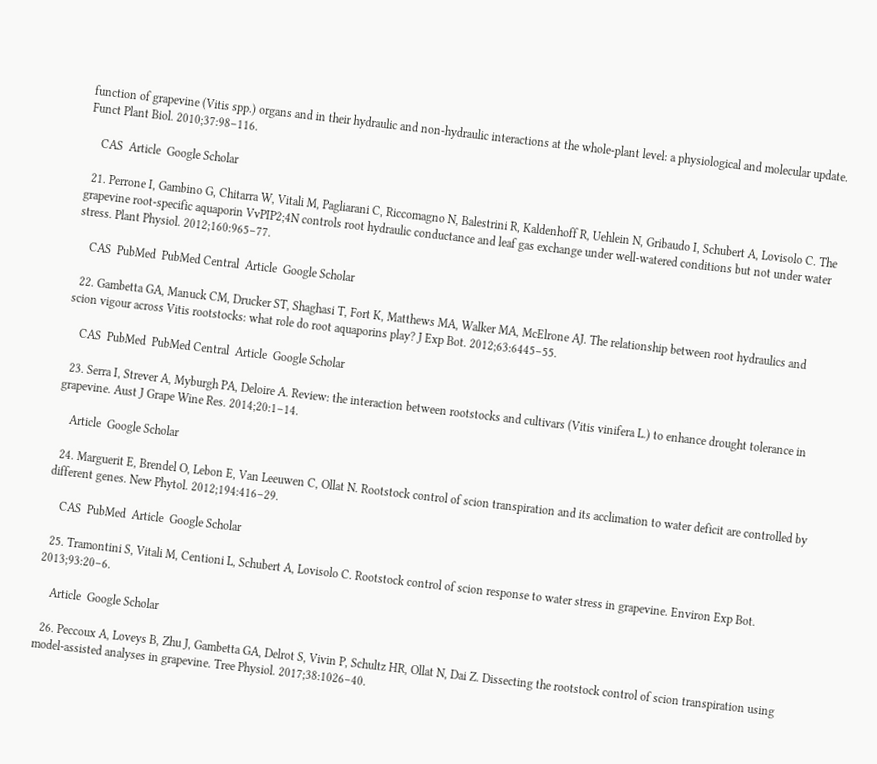function of grapevine (Vitis spp.) organs and in their hydraulic and non-hydraulic interactions at the whole-plant level: a physiological and molecular update. Funct Plant Biol. 2010;37:98–116.

    CAS  Article  Google Scholar

  21. Perrone I, Gambino G, Chitarra W, Vitali M, Pagliarani C, Riccomagno N, Balestrini R, Kaldenhoff R, Uehlein N, Gribaudo I, Schubert A, Lovisolo C. The grapevine root-specific aquaporin VvPIP2;4N controls root hydraulic conductance and leaf gas exchange under well-watered conditions but not under water stress. Plant Physiol. 2012;160:965–77.

    CAS  PubMed  PubMed Central  Article  Google Scholar

  22. Gambetta GA, Manuck CM, Drucker ST, Shaghasi T, Fort K, Matthews MA, Walker MA, McElrone AJ. The relationship between root hydraulics and scion vigour across Vitis rootstocks: what role do root aquaporins play? J Exp Bot. 2012;63:6445–55.

    CAS  PubMed  PubMed Central  Article  Google Scholar

  23. Serra I, Strever A, Myburgh PA, Deloire A. Review: the interaction between rootstocks and cultivars (Vitis vinifera L.) to enhance drought tolerance in grapevine. Aust J Grape Wine Res. 2014;20:1–14.

    Article  Google Scholar

  24. Marguerit E, Brendel O, Lebon E, Van Leeuwen C, Ollat N. Rootstock control of scion transpiration and its acclimation to water deficit are controlled by different genes. New Phytol. 2012;194:416–29.

    CAS  PubMed  Article  Google Scholar

  25. Tramontini S, Vitali M, Centioni L, Schubert A, Lovisolo C. Rootstock control of scion response to water stress in grapevine. Environ Exp Bot. 2013;93:20–6.

    Article  Google Scholar

  26. Peccoux A, Loveys B, Zhu J, Gambetta GA, Delrot S, Vivin P, Schultz HR, Ollat N, Dai Z. Dissecting the rootstock control of scion transpiration using model-assisted analyses in grapevine. Tree Physiol. 2017;38:1026–40.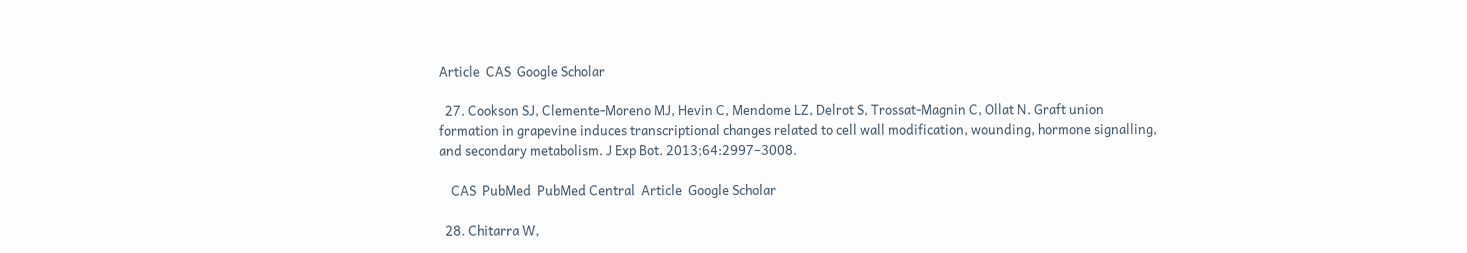Article  CAS  Google Scholar

  27. Cookson SJ, Clemente-Moreno MJ, Hevin C, Mendome LZ, Delrot S, Trossat-Magnin C, Ollat N. Graft union formation in grapevine induces transcriptional changes related to cell wall modification, wounding, hormone signalling, and secondary metabolism. J Exp Bot. 2013;64:2997–3008.

    CAS  PubMed  PubMed Central  Article  Google Scholar

  28. Chitarra W,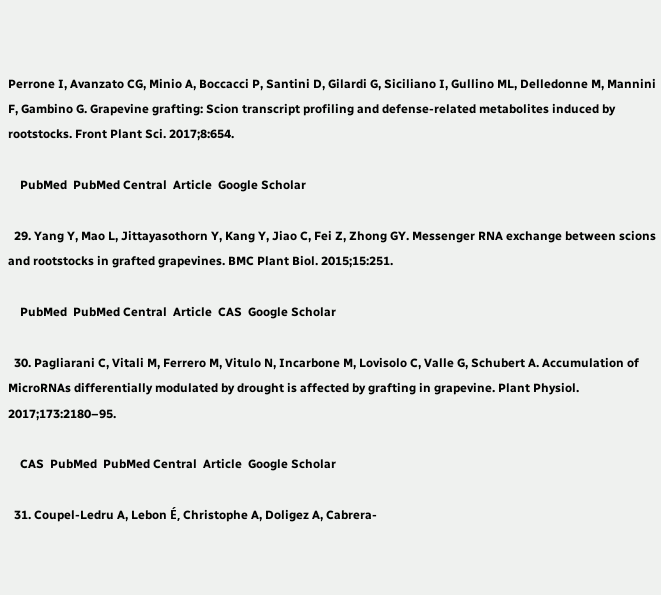Perrone I, Avanzato CG, Minio A, Boccacci P, Santini D, Gilardi G, Siciliano I, Gullino ML, Delledonne M, Mannini F, Gambino G. Grapevine grafting: Scion transcript profiling and defense-related metabolites induced by rootstocks. Front Plant Sci. 2017;8:654.

    PubMed  PubMed Central  Article  Google Scholar

  29. Yang Y, Mao L, Jittayasothorn Y, Kang Y, Jiao C, Fei Z, Zhong GY. Messenger RNA exchange between scions and rootstocks in grafted grapevines. BMC Plant Biol. 2015;15:251.

    PubMed  PubMed Central  Article  CAS  Google Scholar

  30. Pagliarani C, Vitali M, Ferrero M, Vitulo N, Incarbone M, Lovisolo C, Valle G, Schubert A. Accumulation of MicroRNAs differentially modulated by drought is affected by grafting in grapevine. Plant Physiol. 2017;173:2180–95.

    CAS  PubMed  PubMed Central  Article  Google Scholar

  31. Coupel-Ledru A, Lebon É, Christophe A, Doligez A, Cabrera-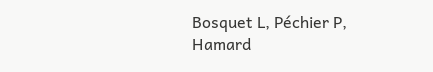Bosquet L, Péchier P, Hamard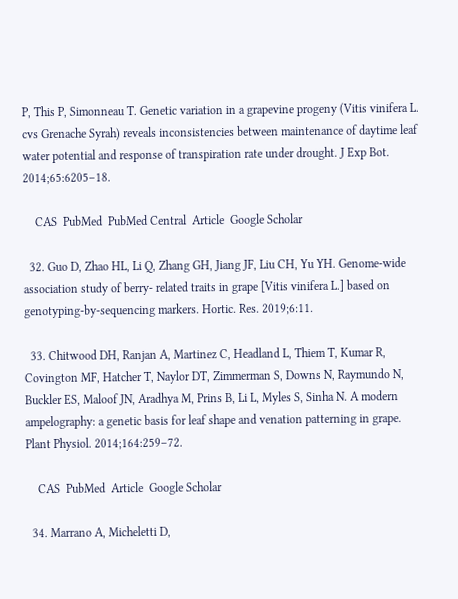P, This P, Simonneau T. Genetic variation in a grapevine progeny (Vitis vinifera L. cvs Grenache Syrah) reveals inconsistencies between maintenance of daytime leaf water potential and response of transpiration rate under drought. J Exp Bot. 2014;65:6205–18.

    CAS  PubMed  PubMed Central  Article  Google Scholar

  32. Guo D, Zhao HL, Li Q, Zhang GH, Jiang JF, Liu CH, Yu YH. Genome-wide association study of berry- related traits in grape [Vitis vinifera L.] based on genotyping-by-sequencing markers. Hortic. Res. 2019;6:11.

  33. Chitwood DH, Ranjan A, Martinez C, Headland L, Thiem T, Kumar R, Covington MF, Hatcher T, Naylor DT, Zimmerman S, Downs N, Raymundo N, Buckler ES, Maloof JN, Aradhya M, Prins B, Li L, Myles S, Sinha N. A modern ampelography: a genetic basis for leaf shape and venation patterning in grape. Plant Physiol. 2014;164:259–72.

    CAS  PubMed  Article  Google Scholar

  34. Marrano A, Micheletti D,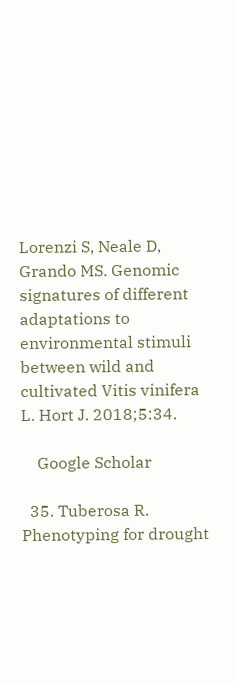Lorenzi S, Neale D, Grando MS. Genomic signatures of different adaptations to environmental stimuli between wild and cultivated Vitis vinifera L. Hort J. 2018;5:34.

    Google Scholar

  35. Tuberosa R. Phenotyping for drought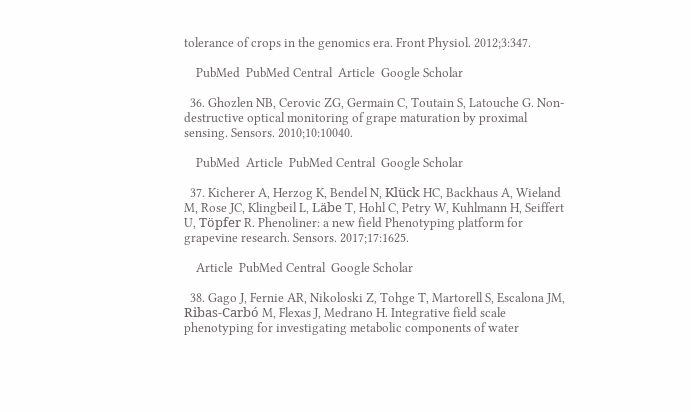tolerance of crops in the genomics era. Front Physiol. 2012;3:347.

    PubMed  PubMed Central  Article  Google Scholar

  36. Ghozlen NB, Cerovic ZG, Germain C, Toutain S, Latouche G. Non-destructive optical monitoring of grape maturation by proximal sensing. Sensors. 2010;10:10040.

    PubMed  Article  PubMed Central  Google Scholar

  37. Kicherer A, Herzog K, Bendel N, Klück HC, Backhaus A, Wieland M, Rose JC, Klingbeil L, Läbe T, Hohl C, Petry W, Kuhlmann H, Seiffert U, Töpfer R. Phenoliner: a new field Phenotyping platform for grapevine research. Sensors. 2017;17:1625.

    Article  PubMed Central  Google Scholar

  38. Gago J, Fernie AR, Nikoloski Z, Tohge T, Martorell S, Escalona JM, Ribas-Carbó M, Flexas J, Medrano H. Integrative field scale phenotyping for investigating metabolic components of water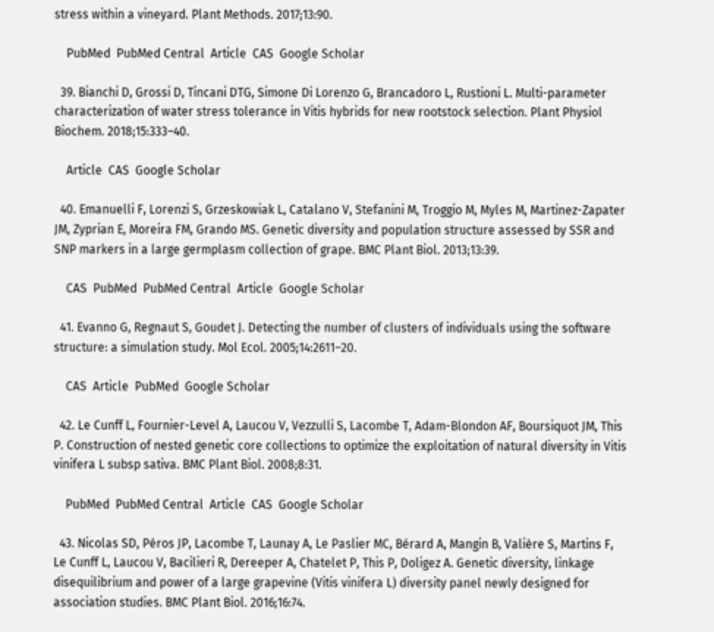stress within a vineyard. Plant Methods. 2017;13:90.

    PubMed  PubMed Central  Article  CAS  Google Scholar

  39. Bianchi D, Grossi D, Tincani DTG, Simone Di Lorenzo G, Brancadoro L, Rustioni L. Multi-parameter characterization of water stress tolerance in Vitis hybrids for new rootstock selection. Plant Physiol Biochem. 2018;15:333–40.

    Article  CAS  Google Scholar

  40. Emanuelli F, Lorenzi S, Grzeskowiak L, Catalano V, Stefanini M, Troggio M, Myles M, Martinez-Zapater JM, Zyprian E, Moreira FM, Grando MS. Genetic diversity and population structure assessed by SSR and SNP markers in a large germplasm collection of grape. BMC Plant Biol. 2013;13:39.

    CAS  PubMed  PubMed Central  Article  Google Scholar

  41. Evanno G, Regnaut S, Goudet J. Detecting the number of clusters of individuals using the software structure: a simulation study. Mol Ecol. 2005;14:2611–20.

    CAS  Article  PubMed  Google Scholar

  42. Le Cunff L, Fournier-Level A, Laucou V, Vezzulli S, Lacombe T, Adam-Blondon AF, Boursiquot JM, This P. Construction of nested genetic core collections to optimize the exploitation of natural diversity in Vitis vinifera L subsp sativa. BMC Plant Biol. 2008;8:31.

    PubMed  PubMed Central  Article  CAS  Google Scholar

  43. Nicolas SD, Péros JP, Lacombe T, Launay A, Le Paslier MC, Bérard A, Mangin B, Valière S, Martins F, Le Cunff L, Laucou V, Bacilieri R, Dereeper A, Chatelet P, This P, Doligez A. Genetic diversity, linkage disequilibrium and power of a large grapevine (Vitis vinifera L) diversity panel newly designed for association studies. BMC Plant Biol. 2016;16:74.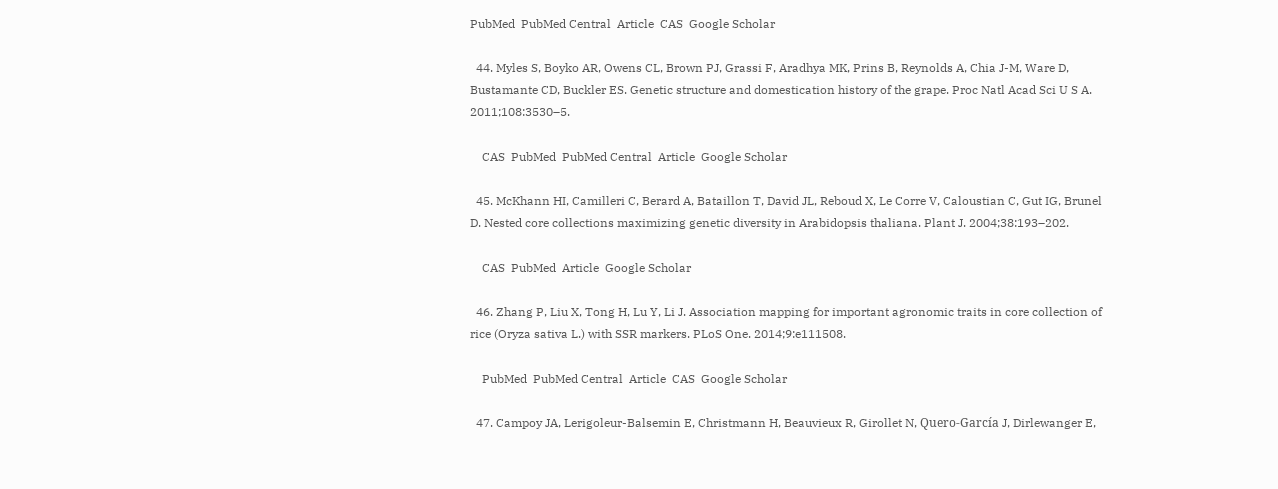PubMed  PubMed Central  Article  CAS  Google Scholar

  44. Myles S, Boyko AR, Owens CL, Brown PJ, Grassi F, Aradhya MK, Prins B, Reynolds A, Chia J-M, Ware D, Bustamante CD, Buckler ES. Genetic structure and domestication history of the grape. Proc Natl Acad Sci U S A. 2011;108:3530–5.

    CAS  PubMed  PubMed Central  Article  Google Scholar

  45. McKhann HI, Camilleri C, Berard A, Bataillon T, David JL, Reboud X, Le Corre V, Caloustian C, Gut IG, Brunel D. Nested core collections maximizing genetic diversity in Arabidopsis thaliana. Plant J. 2004;38:193–202.

    CAS  PubMed  Article  Google Scholar

  46. Zhang P, Liu X, Tong H, Lu Y, Li J. Association mapping for important agronomic traits in core collection of rice (Oryza sativa L.) with SSR markers. PLoS One. 2014;9:e111508.

    PubMed  PubMed Central  Article  CAS  Google Scholar

  47. Campoy JA, Lerigoleur-Balsemin E, Christmann H, Beauvieux R, Girollet N, Quero-García J, Dirlewanger E,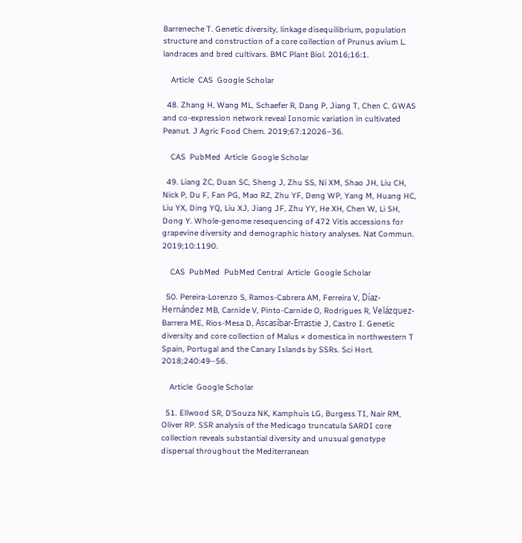Barreneche T. Genetic diversity, linkage disequilibrium, population structure and construction of a core collection of Prunus avium L. landraces and bred cultivars. BMC Plant Biol. 2016;16:1.

    Article  CAS  Google Scholar

  48. Zhang H, Wang ML, Schaefer R, Dang P, Jiang T, Chen C. GWAS and co-expression network reveal Ionomic variation in cultivated Peanut. J Agric Food Chem. 2019;67:12026–36.

    CAS  PubMed  Article  Google Scholar

  49. Liang ZC, Duan SC, Sheng J, Zhu SS, Ni XM, Shao JH, Liu CH, Nick P, Du F, Fan PG, Mao RZ, Zhu YF, Deng WP, Yang M, Huang HC, Liu YX, Ding YQ, Liu XJ, Jiang JF, Zhu YY, He XH, Chen W, Li SH, Dong Y. Whole-genome resequencing of 472 Vitis accessions for grapevine diversity and demographic history analyses. Nat Commun. 2019;10:1190.

    CAS  PubMed  PubMed Central  Article  Google Scholar

  50. Pereira-Lorenzo S, Ramos-Cabrera AM, Ferreira V, Díaz-Hernández MB, Carnide V, Pinto-Carnide O, Rodrigues R, Velázquez-Barrera ME, Rios-Mesa D, Ascasíbar-Errastie J, Castro I. Genetic diversity and core collection of Malus × domestica in northwestern T Spain, Portugal and the Canary Islands by SSRs. Sci Hort. 2018;240:49–56.

    Article  Google Scholar

  51. Ellwood SR, D’Souza NK, Kamphuis LG, Burgess TI, Nair RM, Oliver RP. SSR analysis of the Medicago truncatula SARDI core collection reveals substantial diversity and unusual genotype dispersal throughout the Mediterranean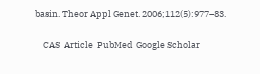basin. Theor Appl Genet. 2006;112(5):977–83.

    CAS  Article  PubMed  Google Scholar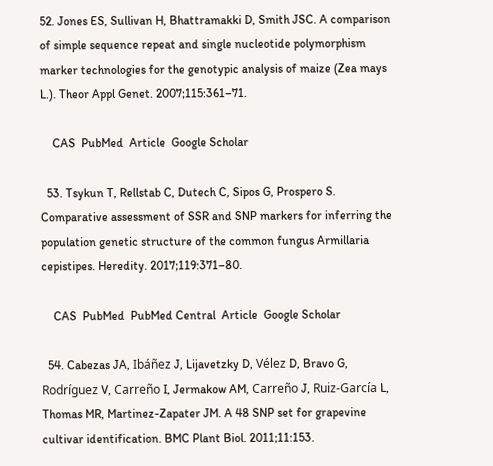52. Jones ES, Sullivan H, Bhattramakki D, Smith JSC. A comparison of simple sequence repeat and single nucleotide polymorphism marker technologies for the genotypic analysis of maize (Zea mays L.). Theor Appl Genet. 2007;115:361–71.

    CAS  PubMed  Article  Google Scholar

  53. Tsykun T, Rellstab C, Dutech C, Sipos G, Prospero S. Comparative assessment of SSR and SNP markers for inferring the population genetic structure of the common fungus Armillaria cepistipes. Heredity. 2017;119:371–80.

    CAS  PubMed  PubMed Central  Article  Google Scholar

  54. Cabezas JA, Ibáñez J, Lijavetzky D, Vélez D, Bravo G, Rodríguez V, Carreño I, Jermakow AM, Carreño J, Ruiz-García L, Thomas MR, Martinez-Zapater JM. A 48 SNP set for grapevine cultivar identification. BMC Plant Biol. 2011;11:153.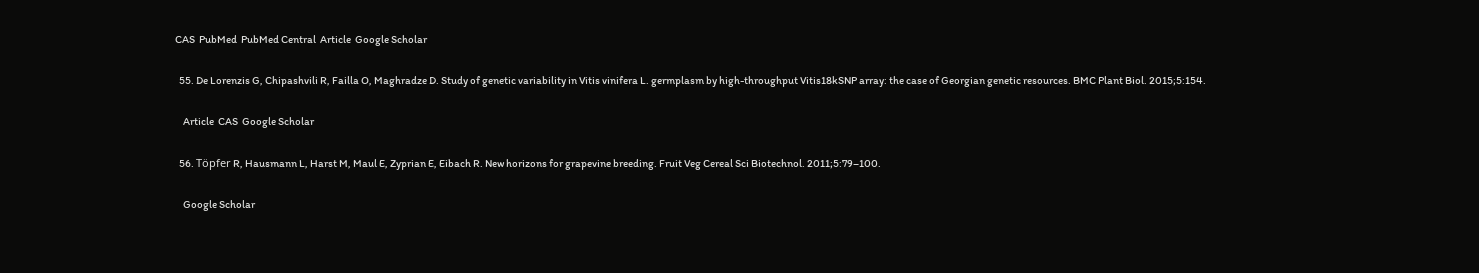CAS  PubMed  PubMed Central  Article  Google Scholar

  55. De Lorenzis G, Chipashvili R, Failla O, Maghradze D. Study of genetic variability in Vitis vinifera L. germplasm by high-throughput Vitis18kSNP array: the case of Georgian genetic resources. BMC Plant Biol. 2015;5:154.

    Article  CAS  Google Scholar

  56. Töpfer R, Hausmann L, Harst M, Maul E, Zyprian E, Eibach R. New horizons for grapevine breeding. Fruit Veg Cereal Sci Biotechnol. 2011;5:79–100.

    Google Scholar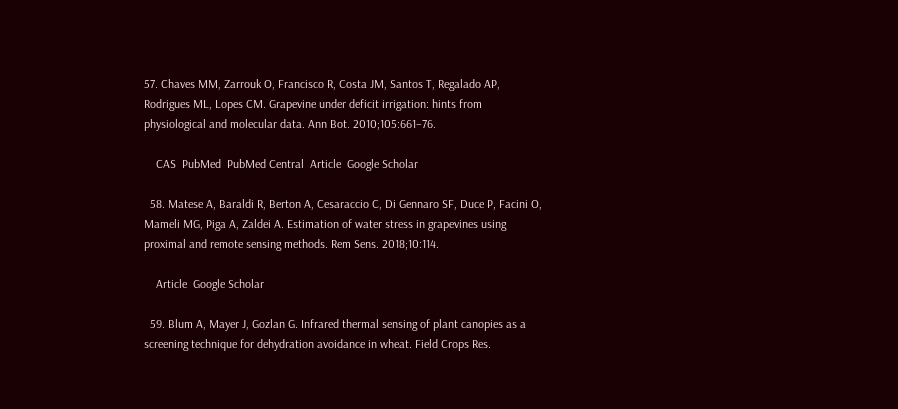57. Chaves MM, Zarrouk O, Francisco R, Costa JM, Santos T, Regalado AP, Rodrigues ML, Lopes CM. Grapevine under deficit irrigation: hints from physiological and molecular data. Ann Bot. 2010;105:661–76.

    CAS  PubMed  PubMed Central  Article  Google Scholar

  58. Matese A, Baraldi R, Berton A, Cesaraccio C, Di Gennaro SF, Duce P, Facini O, Mameli MG, Piga A, Zaldei A. Estimation of water stress in grapevines using proximal and remote sensing methods. Rem Sens. 2018;10:114.

    Article  Google Scholar

  59. Blum A, Mayer J, Gozlan G. Infrared thermal sensing of plant canopies as a screening technique for dehydration avoidance in wheat. Field Crops Res.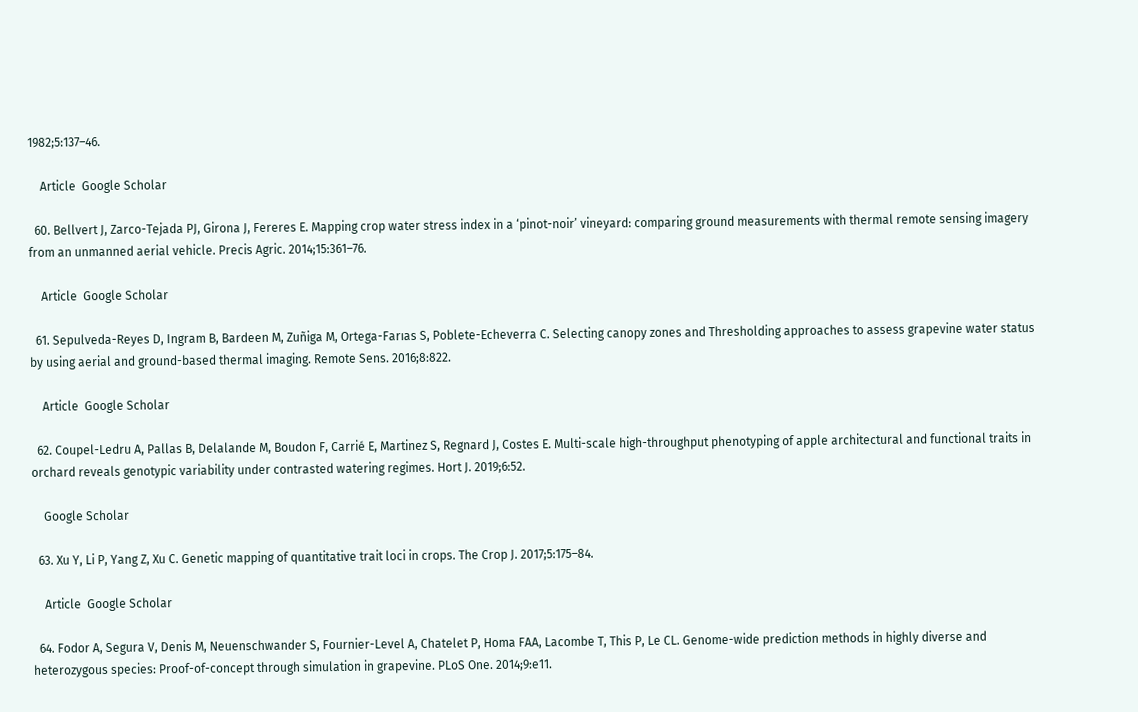1982;5:137–46.

    Article  Google Scholar

  60. Bellvert J, Zarco-Tejada PJ, Girona J, Fereres E. Mapping crop water stress index in a ‘pinot-noir’ vineyard: comparing ground measurements with thermal remote sensing imagery from an unmanned aerial vehicle. Precis Agric. 2014;15:361–76.

    Article  Google Scholar

  61. Sepulveda-Reyes D, Ingram B, Bardeen M, Zuñiga M, Ortega-Farıas S, Poblete-Echeverra C. Selecting canopy zones and Thresholding approaches to assess grapevine water status by using aerial and ground-based thermal imaging. Remote Sens. 2016;8:822.

    Article  Google Scholar

  62. Coupel-Ledru A, Pallas B, Delalande M, Boudon F, Carrié E, Martinez S, Regnard J, Costes E. Multi-scale high-throughput phenotyping of apple architectural and functional traits in orchard reveals genotypic variability under contrasted watering regimes. Hort J. 2019;6:52.

    Google Scholar

  63. Xu Y, Li P, Yang Z, Xu C. Genetic mapping of quantitative trait loci in crops. The Crop J. 2017;5:175–84.

    Article  Google Scholar

  64. Fodor A, Segura V, Denis M, Neuenschwander S, Fournier-Level A, Chatelet P, Homa FAA, Lacombe T, This P, Le CL. Genome-wide prediction methods in highly diverse and heterozygous species: Proof-of-concept through simulation in grapevine. PLoS One. 2014;9:e11.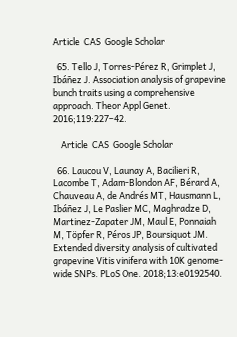Article  CAS  Google Scholar

  65. Tello J, Torres-Pérez R, Grimplet J, Ibáñez J. Association analysis of grapevine bunch traits using a comprehensive approach. Theor Appl Genet. 2016;119:227–42.

    Article  CAS  Google Scholar

  66. Laucou V, Launay A, Bacilieri R, Lacombe T, Adam-Blondon AF, Bérard A, Chauveau A, de Andrés MT, Hausmann L, Ibáñez J, Le Paslier MC, Maghradze D, Martinez-Zapater JM, Maul E, Ponnaiah M, Töpfer R, Péros JP, Boursiquot JM. Extended diversity analysis of cultivated grapevine Vitis vinifera with 10K genome-wide SNPs. PLoS One. 2018;13:e0192540.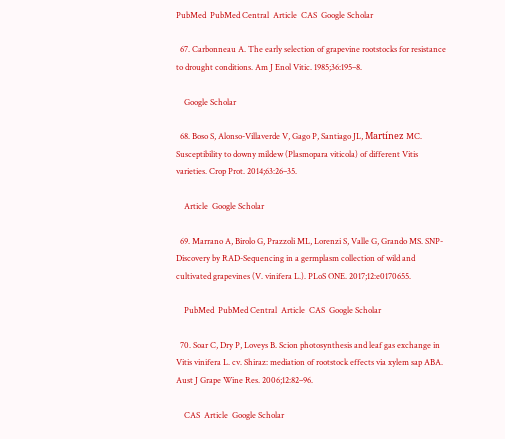PubMed  PubMed Central  Article  CAS  Google Scholar

  67. Carbonneau A. The early selection of grapevine rootstocks for resistance to drought conditions. Am J Enol Vitic. 1985;36:195–8.

    Google Scholar

  68. Boso S, Alonso-Villaverde V, Gago P, Santiago JL, Martínez MC. Susceptibility to downy mildew (Plasmopara viticola) of different Vitis varieties. Crop Prot. 2014;63:26–35.

    Article  Google Scholar

  69. Marrano A, Birolo G, Prazzoli ML, Lorenzi S, Valle G, Grando MS. SNP-Discovery by RAD-Sequencing in a germplasm collection of wild and cultivated grapevines (V. vinifera L.). PLoS ONE. 2017;12:e0170655.

    PubMed  PubMed Central  Article  CAS  Google Scholar

  70. Soar C, Dry P, Loveys B. Scion photosynthesis and leaf gas exchange in Vitis vinifera L. cv. Shiraz: mediation of rootstock effects via xylem sap ABA. Aust J Grape Wine Res. 2006;12:82–96.

    CAS  Article  Google Scholar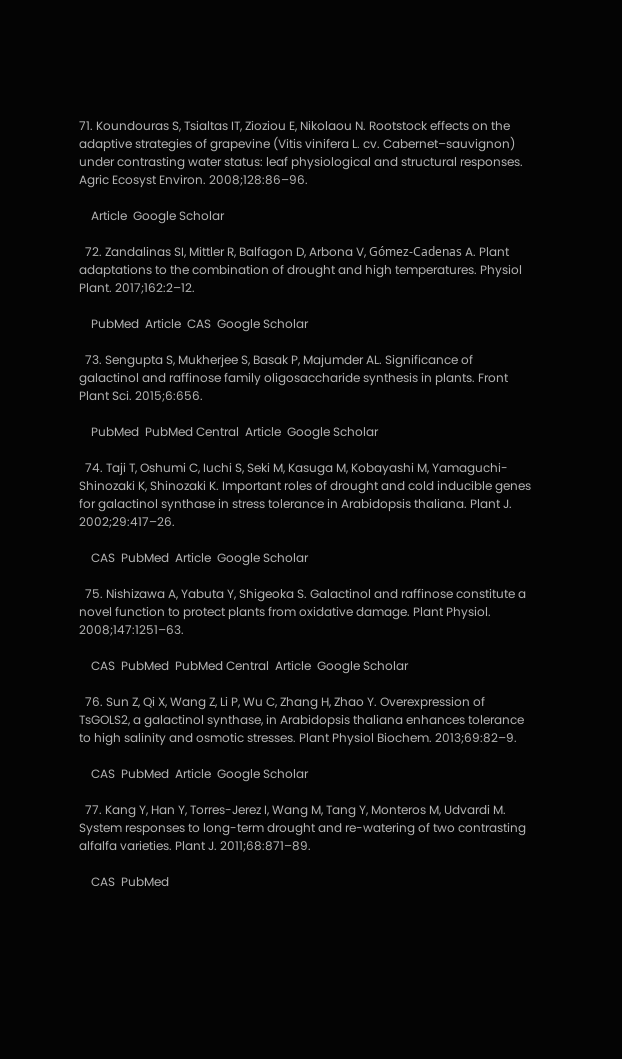71. Koundouras S, Tsialtas IT, Zioziou E, Nikolaou N. Rootstock effects on the adaptive strategies of grapevine (Vitis vinifera L. cv. Cabernet–sauvignon) under contrasting water status: leaf physiological and structural responses. Agric Ecosyst Environ. 2008;128:86–96.

    Article  Google Scholar

  72. Zandalinas SI, Mittler R, Balfagon D, Arbona V, Gómez-Cadenas A. Plant adaptations to the combination of drought and high temperatures. Physiol Plant. 2017;162:2–12.

    PubMed  Article  CAS  Google Scholar

  73. Sengupta S, Mukherjee S, Basak P, Majumder AL. Significance of galactinol and raffinose family oligosaccharide synthesis in plants. Front Plant Sci. 2015;6:656.

    PubMed  PubMed Central  Article  Google Scholar

  74. Taji T, Oshumi C, Iuchi S, Seki M, Kasuga M, Kobayashi M, Yamaguchi-Shinozaki K, Shinozaki K. Important roles of drought and cold inducible genes for galactinol synthase in stress tolerance in Arabidopsis thaliana. Plant J. 2002;29:417–26.

    CAS  PubMed  Article  Google Scholar

  75. Nishizawa A, Yabuta Y, Shigeoka S. Galactinol and raffinose constitute a novel function to protect plants from oxidative damage. Plant Physiol. 2008;147:1251–63.

    CAS  PubMed  PubMed Central  Article  Google Scholar

  76. Sun Z, Qi X, Wang Z, Li P, Wu C, Zhang H, Zhao Y. Overexpression of TsGOLS2, a galactinol synthase, in Arabidopsis thaliana enhances tolerance to high salinity and osmotic stresses. Plant Physiol Biochem. 2013;69:82–9.

    CAS  PubMed  Article  Google Scholar

  77. Kang Y, Han Y, Torres-Jerez I, Wang M, Tang Y, Monteros M, Udvardi M. System responses to long-term drought and re-watering of two contrasting alfalfa varieties. Plant J. 2011;68:871–89.

    CAS  PubMed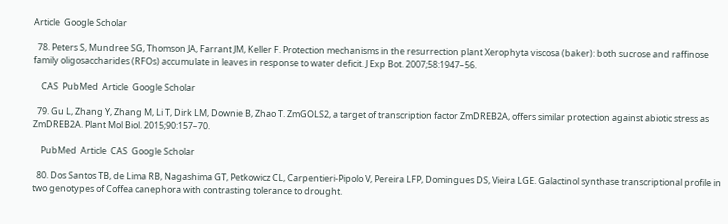Article  Google Scholar

  78. Peters S, Mundree SG, Thomson JA, Farrant JM, Keller F. Protection mechanisms in the resurrection plant Xerophyta viscosa (baker): both sucrose and raffinose family oligosaccharides (RFOs) accumulate in leaves in response to water deficit. J Exp Bot. 2007;58:1947–56.

    CAS  PubMed  Article  Google Scholar

  79. Gu L, Zhang Y, Zhang M, Li T, Dirk LM, Downie B, Zhao T. ZmGOLS2, a target of transcription factor ZmDREB2A, offers similar protection against abiotic stress as ZmDREB2A. Plant Mol Biol. 2015;90:157–70.

    PubMed  Article  CAS  Google Scholar

  80. Dos Santos TB, de Lima RB, Nagashima GT, Petkowicz CL, Carpentieri-Pipolo V, Pereira LFP, Domingues DS, Vieira LGE. Galactinol synthase transcriptional profile in two genotypes of Coffea canephora with contrasting tolerance to drought.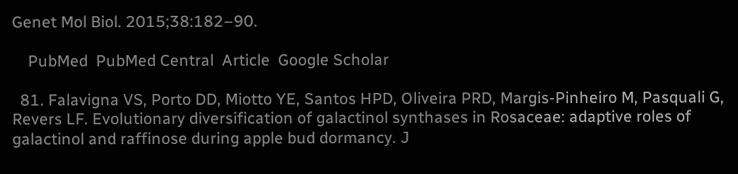Genet Mol Biol. 2015;38:182–90.

    PubMed  PubMed Central  Article  Google Scholar

  81. Falavigna VS, Porto DD, Miotto YE, Santos HPD, Oliveira PRD, Margis-Pinheiro M, Pasquali G, Revers LF. Evolutionary diversification of galactinol synthases in Rosaceae: adaptive roles of galactinol and raffinose during apple bud dormancy. J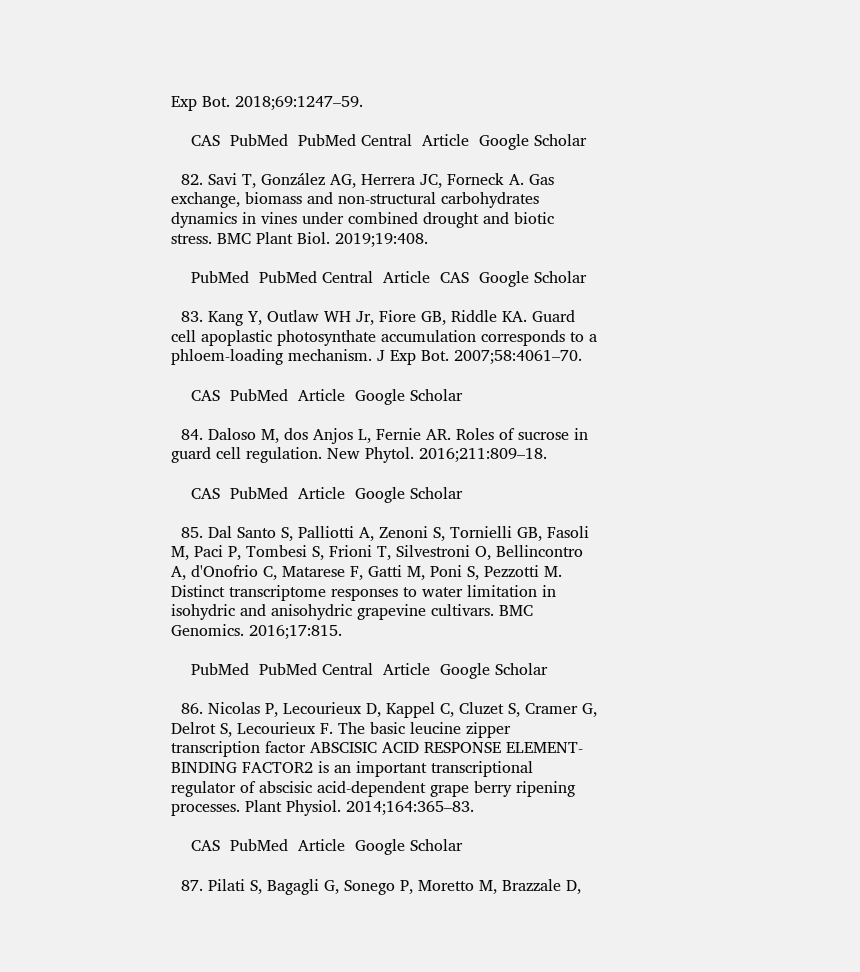Exp Bot. 2018;69:1247–59.

    CAS  PubMed  PubMed Central  Article  Google Scholar

  82. Savi T, González AG, Herrera JC, Forneck A. Gas exchange, biomass and non-structural carbohydrates dynamics in vines under combined drought and biotic stress. BMC Plant Biol. 2019;19:408.

    PubMed  PubMed Central  Article  CAS  Google Scholar

  83. Kang Y, Outlaw WH Jr, Fiore GB, Riddle KA. Guard cell apoplastic photosynthate accumulation corresponds to a phloem-loading mechanism. J Exp Bot. 2007;58:4061–70.

    CAS  PubMed  Article  Google Scholar

  84. Daloso M, dos Anjos L, Fernie AR. Roles of sucrose in guard cell regulation. New Phytol. 2016;211:809–18.

    CAS  PubMed  Article  Google Scholar

  85. Dal Santo S, Palliotti A, Zenoni S, Tornielli GB, Fasoli M, Paci P, Tombesi S, Frioni T, Silvestroni O, Bellincontro A, d'Onofrio C, Matarese F, Gatti M, Poni S, Pezzotti M. Distinct transcriptome responses to water limitation in isohydric and anisohydric grapevine cultivars. BMC Genomics. 2016;17:815.

    PubMed  PubMed Central  Article  Google Scholar

  86. Nicolas P, Lecourieux D, Kappel C, Cluzet S, Cramer G, Delrot S, Lecourieux F. The basic leucine zipper transcription factor ABSCISIC ACID RESPONSE ELEMENT-BINDING FACTOR2 is an important transcriptional regulator of abscisic acid-dependent grape berry ripening processes. Plant Physiol. 2014;164:365–83.

    CAS  PubMed  Article  Google Scholar

  87. Pilati S, Bagagli G, Sonego P, Moretto M, Brazzale D,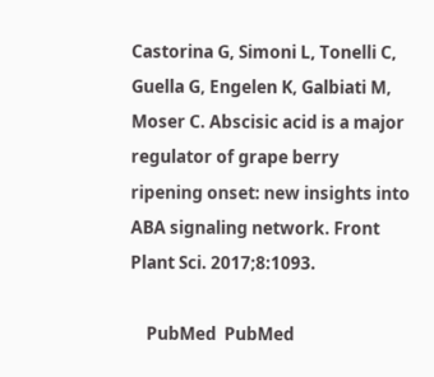Castorina G, Simoni L, Tonelli C, Guella G, Engelen K, Galbiati M, Moser C. Abscisic acid is a major regulator of grape berry ripening onset: new insights into ABA signaling network. Front Plant Sci. 2017;8:1093.

    PubMed  PubMed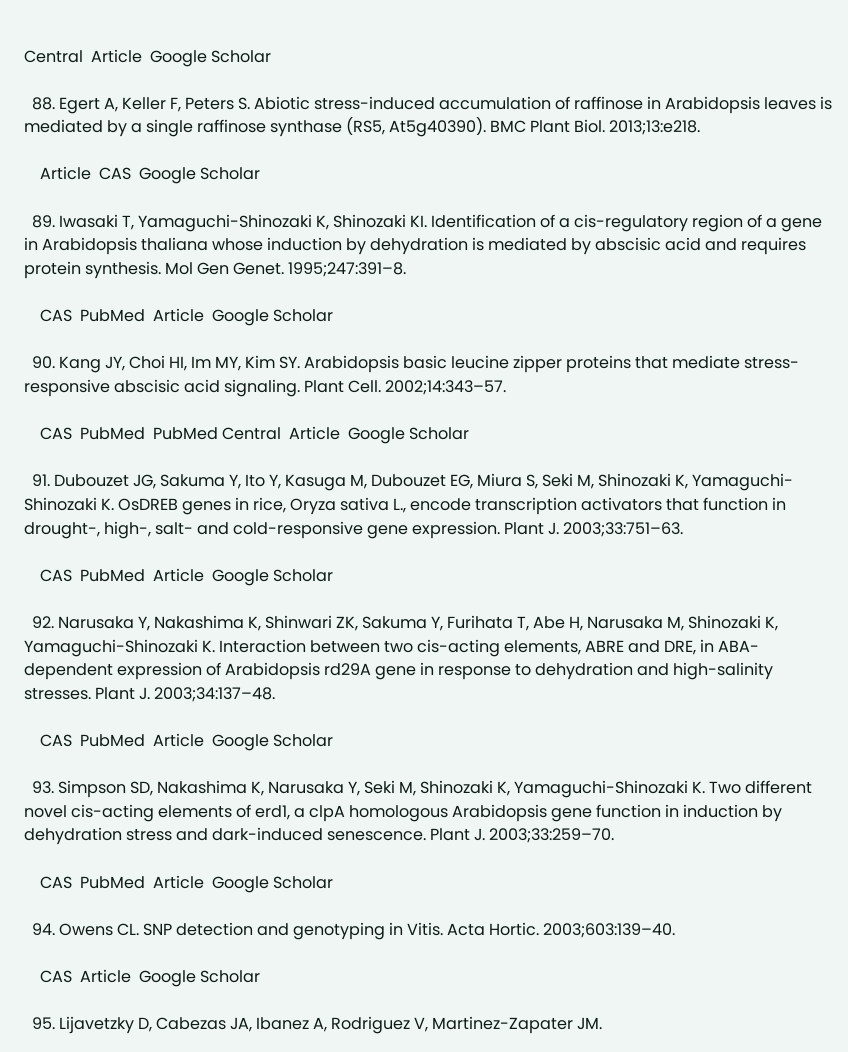Central  Article  Google Scholar

  88. Egert A, Keller F, Peters S. Abiotic stress-induced accumulation of raffinose in Arabidopsis leaves is mediated by a single raffinose synthase (RS5, At5g40390). BMC Plant Biol. 2013;13:e218.

    Article  CAS  Google Scholar

  89. Iwasaki T, Yamaguchi-Shinozaki K, Shinozaki KI. Identification of a cis-regulatory region of a gene in Arabidopsis thaliana whose induction by dehydration is mediated by abscisic acid and requires protein synthesis. Mol Gen Genet. 1995;247:391–8.

    CAS  PubMed  Article  Google Scholar

  90. Kang JY, Choi HI, Im MY, Kim SY. Arabidopsis basic leucine zipper proteins that mediate stress-responsive abscisic acid signaling. Plant Cell. 2002;14:343–57.

    CAS  PubMed  PubMed Central  Article  Google Scholar

  91. Dubouzet JG, Sakuma Y, Ito Y, Kasuga M, Dubouzet EG, Miura S, Seki M, Shinozaki K, Yamaguchi-Shinozaki K. OsDREB genes in rice, Oryza sativa L., encode transcription activators that function in drought-, high-, salt- and cold-responsive gene expression. Plant J. 2003;33:751–63.

    CAS  PubMed  Article  Google Scholar

  92. Narusaka Y, Nakashima K, Shinwari ZK, Sakuma Y, Furihata T, Abe H, Narusaka M, Shinozaki K, Yamaguchi-Shinozaki K. Interaction between two cis-acting elements, ABRE and DRE, in ABA-dependent expression of Arabidopsis rd29A gene in response to dehydration and high-salinity stresses. Plant J. 2003;34:137–48.

    CAS  PubMed  Article  Google Scholar

  93. Simpson SD, Nakashima K, Narusaka Y, Seki M, Shinozaki K, Yamaguchi-Shinozaki K. Two different novel cis-acting elements of erd1, a clpA homologous Arabidopsis gene function in induction by dehydration stress and dark-induced senescence. Plant J. 2003;33:259–70.

    CAS  PubMed  Article  Google Scholar

  94. Owens CL. SNP detection and genotyping in Vitis. Acta Hortic. 2003;603:139–40.

    CAS  Article  Google Scholar

  95. Lijavetzky D, Cabezas JA, Ibanez A, Rodriguez V, Martinez-Zapater JM.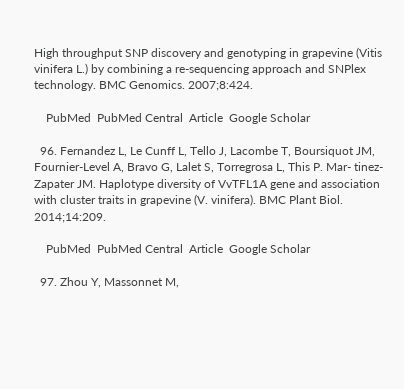High throughput SNP discovery and genotyping in grapevine (Vitis vinifera L.) by combining a re-sequencing approach and SNPlex technology. BMC Genomics. 2007;8:424.

    PubMed  PubMed Central  Article  Google Scholar

  96. Fernandez L, Le Cunff L, Tello J, Lacombe T, Boursiquot JM, Fournier-Level A, Bravo G, Lalet S, Torregrosa L, This P. Mar- tinez-Zapater JM. Haplotype diversity of VvTFL1A gene and association with cluster traits in grapevine (V. vinifera). BMC Plant Biol. 2014;14:209.

    PubMed  PubMed Central  Article  Google Scholar

  97. Zhou Y, Massonnet M,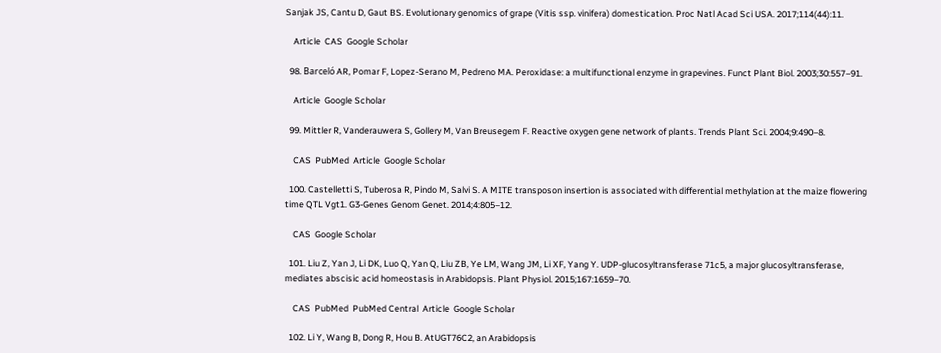Sanjak JS, Cantu D, Gaut BS. Evolutionary genomics of grape (Vitis ssp. vinifera) domestication. Proc Natl Acad Sci USA. 2017;114(44):11.

    Article  CAS  Google Scholar

  98. Barceló AR, Pomar F, Lopez-Serano M, Pedreno MA. Peroxidase: a multifunctional enzyme in grapevines. Funct Plant Biol. 2003;30:557–91.

    Article  Google Scholar

  99. Mittler R, Vanderauwera S, Gollery M, Van Breusegem F. Reactive oxygen gene network of plants. Trends Plant Sci. 2004;9:490–8.

    CAS  PubMed  Article  Google Scholar

  100. Castelletti S, Tuberosa R, Pindo M, Salvi S. A MITE transposon insertion is associated with differential methylation at the maize flowering time QTL Vgt1. G3-Genes Genom Genet. 2014;4:805–12.

    CAS  Google Scholar

  101. Liu Z, Yan J, Li DK, Luo Q, Yan Q, Liu ZB, Ye LM, Wang JM, Li XF, Yang Y. UDP-glucosyltransferase 71c5, a major glucosyltransferase, mediates abscisic acid homeostasis in Arabidopsis. Plant Physiol. 2015;167:1659–70.

    CAS  PubMed  PubMed Central  Article  Google Scholar

  102. Li Y, Wang B, Dong R, Hou B. AtUGT76C2, an Arabidopsis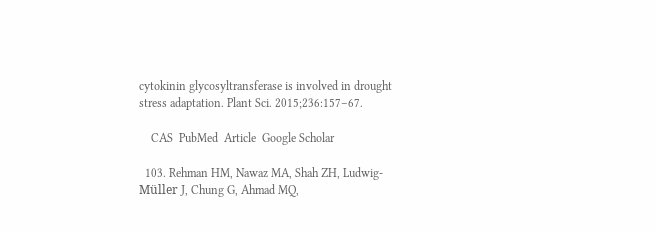cytokinin glycosyltransferase is involved in drought stress adaptation. Plant Sci. 2015;236:157–67.

    CAS  PubMed  Article  Google Scholar

  103. Rehman HM, Nawaz MA, Shah ZH, Ludwig-Müller J, Chung G, Ahmad MQ,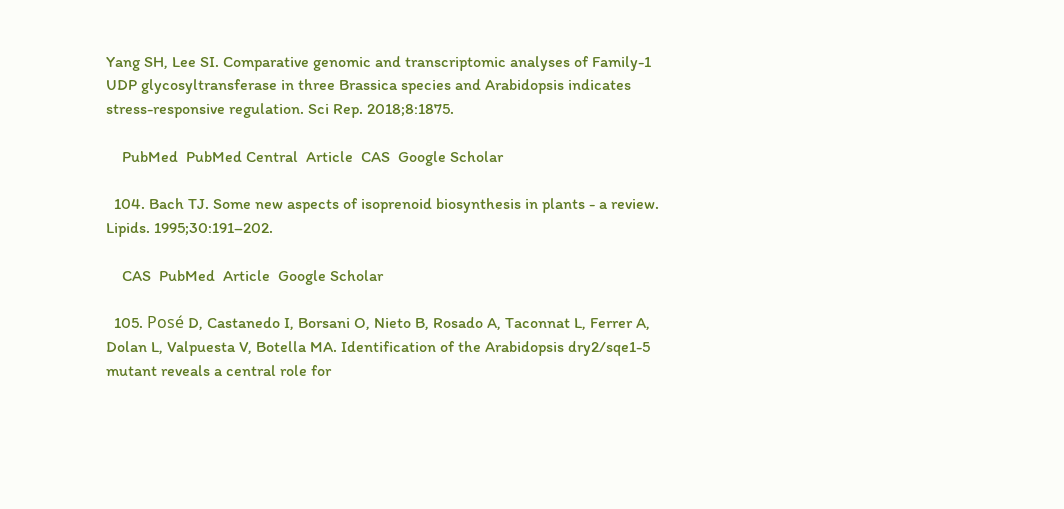Yang SH, Lee SI. Comparative genomic and transcriptomic analyses of Family-1 UDP glycosyltransferase in three Brassica species and Arabidopsis indicates stress-responsive regulation. Sci Rep. 2018;8:1875.

    PubMed  PubMed Central  Article  CAS  Google Scholar

  104. Bach TJ. Some new aspects of isoprenoid biosynthesis in plants - a review. Lipids. 1995;30:191–202.

    CAS  PubMed  Article  Google Scholar

  105. Posé D, Castanedo I, Borsani O, Nieto B, Rosado A, Taconnat L, Ferrer A, Dolan L, Valpuesta V, Botella MA. Identification of the Arabidopsis dry2/sqe1-5 mutant reveals a central role for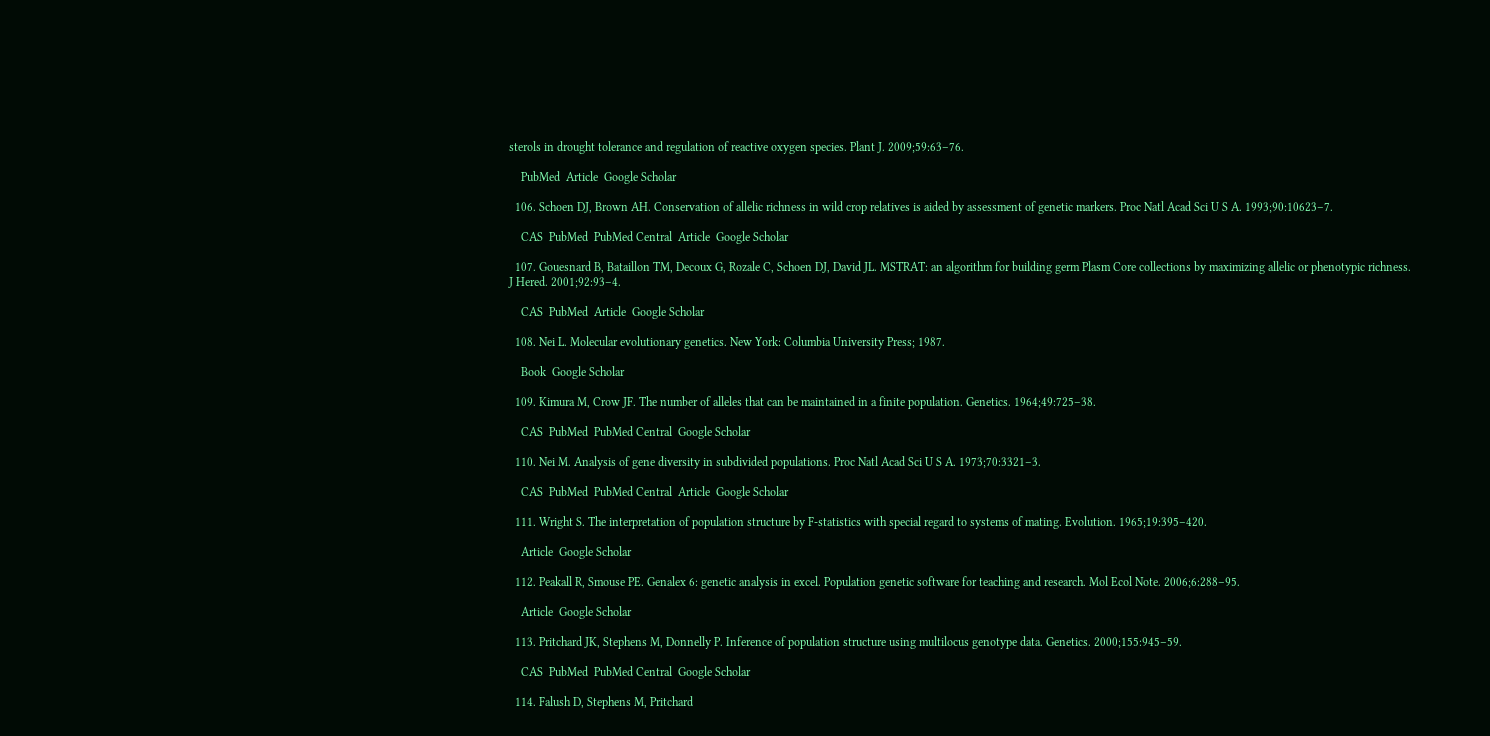sterols in drought tolerance and regulation of reactive oxygen species. Plant J. 2009;59:63–76.

    PubMed  Article  Google Scholar

  106. Schoen DJ, Brown AH. Conservation of allelic richness in wild crop relatives is aided by assessment of genetic markers. Proc Natl Acad Sci U S A. 1993;90:10623–7.

    CAS  PubMed  PubMed Central  Article  Google Scholar

  107. Gouesnard B, Bataillon TM, Decoux G, Rozale C, Schoen DJ, David JL. MSTRAT: an algorithm for building germ Plasm Core collections by maximizing allelic or phenotypic richness. J Hered. 2001;92:93–4.

    CAS  PubMed  Article  Google Scholar

  108. Nei L. Molecular evolutionary genetics. New York: Columbia University Press; 1987.

    Book  Google Scholar

  109. Kimura M, Crow JF. The number of alleles that can be maintained in a finite population. Genetics. 1964;49:725–38.

    CAS  PubMed  PubMed Central  Google Scholar

  110. Nei M. Analysis of gene diversity in subdivided populations. Proc Natl Acad Sci U S A. 1973;70:3321–3.

    CAS  PubMed  PubMed Central  Article  Google Scholar

  111. Wright S. The interpretation of population structure by F-statistics with special regard to systems of mating. Evolution. 1965;19:395–420.

    Article  Google Scholar

  112. Peakall R, Smouse PE. Genalex 6: genetic analysis in excel. Population genetic software for teaching and research. Mol Ecol Note. 2006;6:288–95.

    Article  Google Scholar

  113. Pritchard JK, Stephens M, Donnelly P. Inference of population structure using multilocus genotype data. Genetics. 2000;155:945–59.

    CAS  PubMed  PubMed Central  Google Scholar

  114. Falush D, Stephens M, Pritchard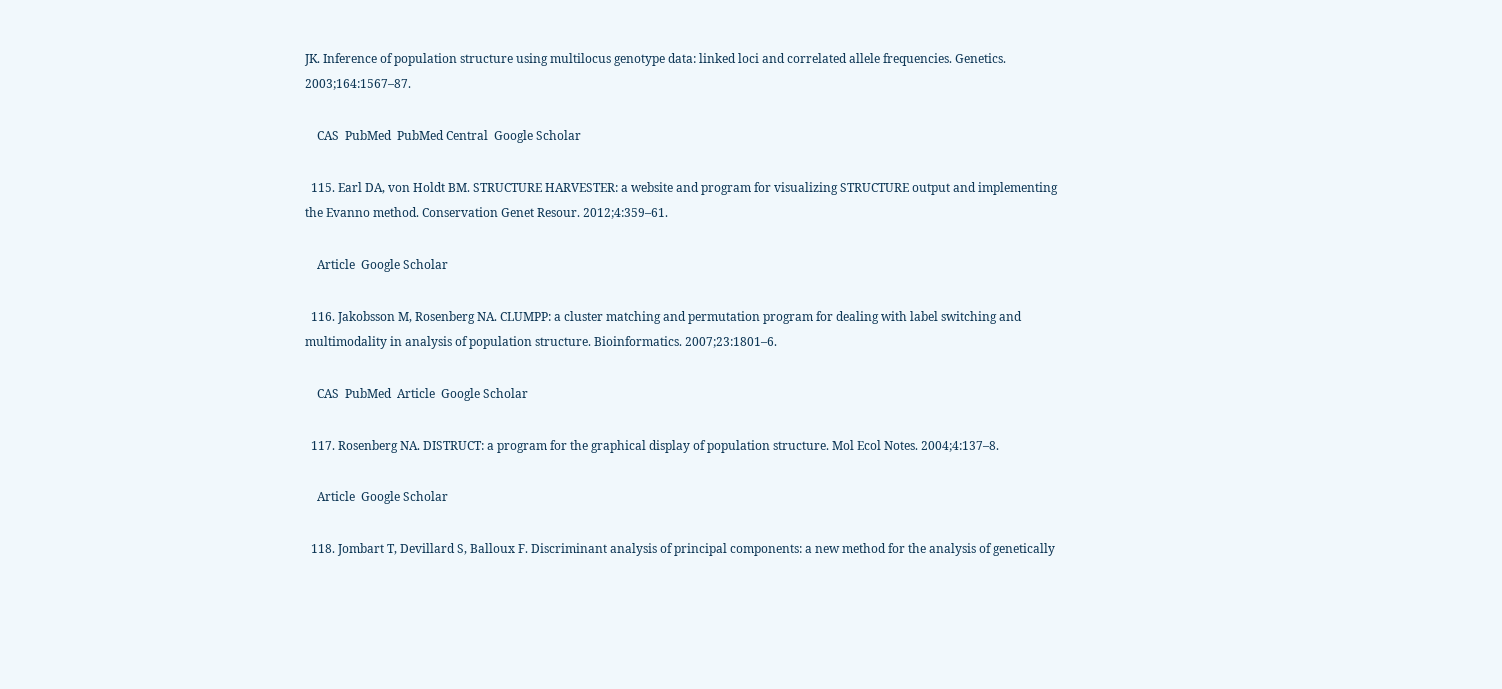JK. Inference of population structure using multilocus genotype data: linked loci and correlated allele frequencies. Genetics. 2003;164:1567–87.

    CAS  PubMed  PubMed Central  Google Scholar

  115. Earl DA, von Holdt BM. STRUCTURE HARVESTER: a website and program for visualizing STRUCTURE output and implementing the Evanno method. Conservation Genet Resour. 2012;4:359–61.

    Article  Google Scholar

  116. Jakobsson M, Rosenberg NA. CLUMPP: a cluster matching and permutation program for dealing with label switching and multimodality in analysis of population structure. Bioinformatics. 2007;23:1801–6.

    CAS  PubMed  Article  Google Scholar

  117. Rosenberg NA. DISTRUCT: a program for the graphical display of population structure. Mol Ecol Notes. 2004;4:137–8.

    Article  Google Scholar

  118. Jombart T, Devillard S, Balloux F. Discriminant analysis of principal components: a new method for the analysis of genetically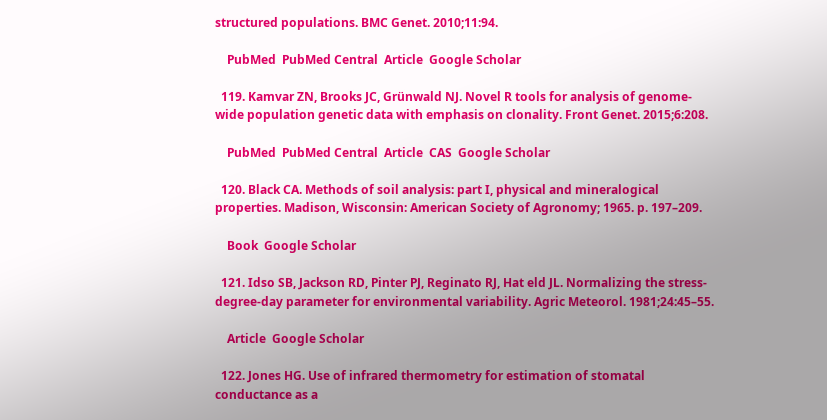structured populations. BMC Genet. 2010;11:94.

    PubMed  PubMed Central  Article  Google Scholar

  119. Kamvar ZN, Brooks JC, Grünwald NJ. Novel R tools for analysis of genome-wide population genetic data with emphasis on clonality. Front Genet. 2015;6:208.

    PubMed  PubMed Central  Article  CAS  Google Scholar

  120. Black CA. Methods of soil analysis: part I, physical and mineralogical properties. Madison, Wisconsin: American Society of Agronomy; 1965. p. 197–209.

    Book  Google Scholar

  121. Idso SB, Jackson RD, Pinter PJ, Reginato RJ, Hat eld JL. Normalizing the stress-degree-day parameter for environmental variability. Agric Meteorol. 1981;24:45–55.

    Article  Google Scholar

  122. Jones HG. Use of infrared thermometry for estimation of stomatal conductance as a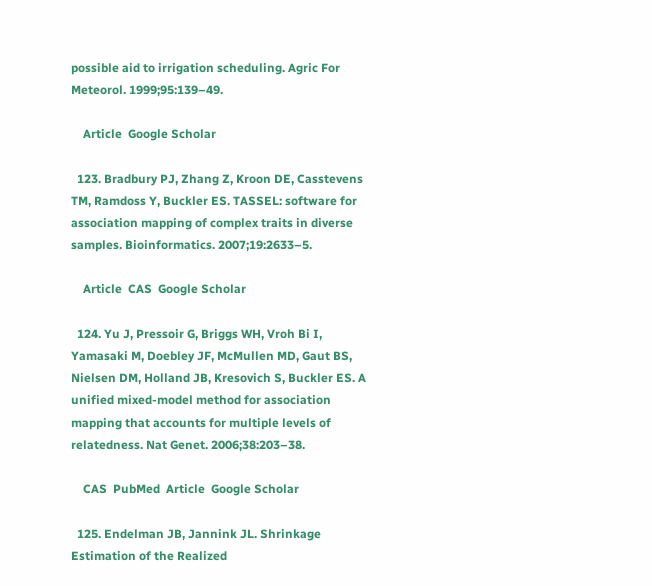possible aid to irrigation scheduling. Agric For Meteorol. 1999;95:139–49.

    Article  Google Scholar

  123. Bradbury PJ, Zhang Z, Kroon DE, Casstevens TM, Ramdoss Y, Buckler ES. TASSEL: software for association mapping of complex traits in diverse samples. Bioinformatics. 2007;19:2633–5.

    Article  CAS  Google Scholar

  124. Yu J, Pressoir G, Briggs WH, Vroh Bi I, Yamasaki M, Doebley JF, McMullen MD, Gaut BS, Nielsen DM, Holland JB, Kresovich S, Buckler ES. A unified mixed-model method for association mapping that accounts for multiple levels of relatedness. Nat Genet. 2006;38:203–38.

    CAS  PubMed  Article  Google Scholar

  125. Endelman JB, Jannink JL. Shrinkage Estimation of the Realized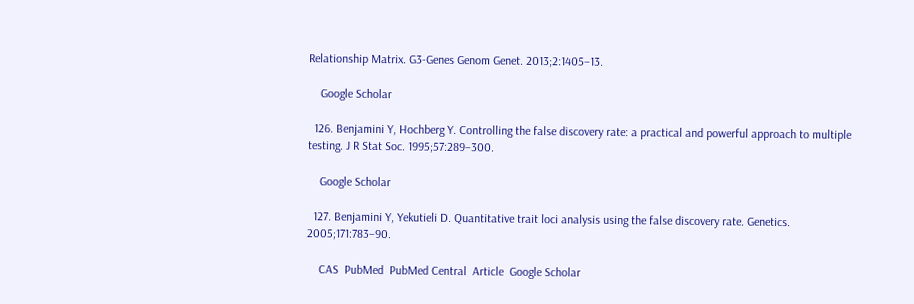Relationship Matrix. G3-Genes Genom Genet. 2013;2:1405–13.

    Google Scholar

  126. Benjamini Y, Hochberg Y. Controlling the false discovery rate: a practical and powerful approach to multiple testing. J R Stat Soc. 1995;57:289–300.

    Google Scholar

  127. Benjamini Y, Yekutieli D. Quantitative trait loci analysis using the false discovery rate. Genetics. 2005;171:783–90.

    CAS  PubMed  PubMed Central  Article  Google Scholar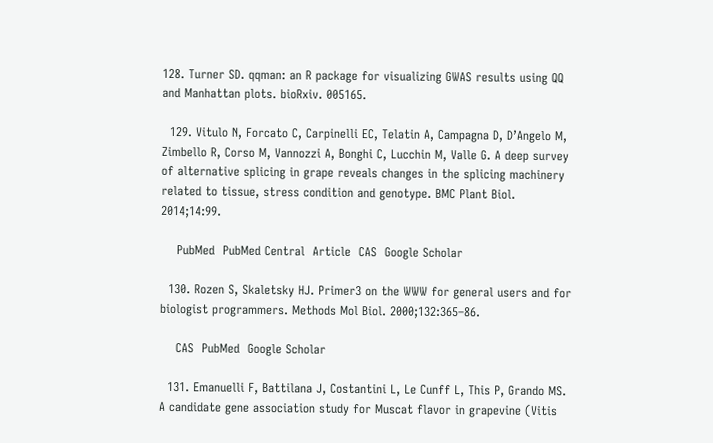128. Turner SD. qqman: an R package for visualizing GWAS results using QQ and Manhattan plots. bioRxiv. 005165.

  129. Vitulo N, Forcato C, Carpinelli EC, Telatin A, Campagna D, D’Angelo M, Zimbello R, Corso M, Vannozzi A, Bonghi C, Lucchin M, Valle G. A deep survey of alternative splicing in grape reveals changes in the splicing machinery related to tissue, stress condition and genotype. BMC Plant Biol. 2014;14:99.

    PubMed  PubMed Central  Article  CAS  Google Scholar

  130. Rozen S, Skaletsky HJ. Primer3 on the WWW for general users and for biologist programmers. Methods Mol Biol. 2000;132:365–86.

    CAS  PubMed  Google Scholar

  131. Emanuelli F, Battilana J, Costantini L, Le Cunff L, This P, Grando MS. A candidate gene association study for Muscat flavor in grapevine (Vitis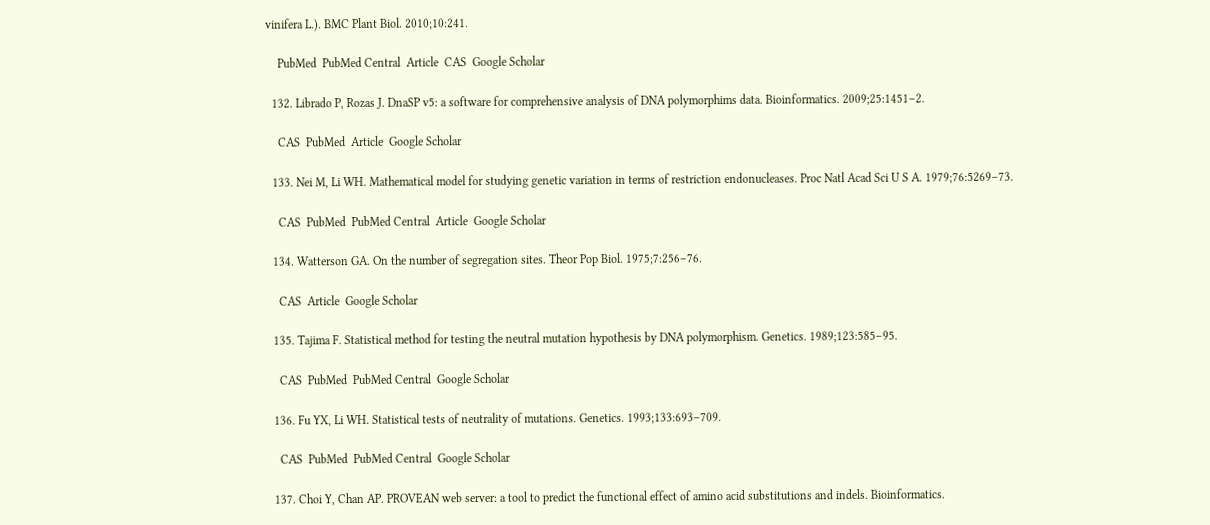vinifera L.). BMC Plant Biol. 2010;10:241.

    PubMed  PubMed Central  Article  CAS  Google Scholar

  132. Librado P, Rozas J. DnaSP v5: a software for comprehensive analysis of DNA polymorphims data. Bioinformatics. 2009;25:1451–2.

    CAS  PubMed  Article  Google Scholar

  133. Nei M, Li WH. Mathematical model for studying genetic variation in terms of restriction endonucleases. Proc Natl Acad Sci U S A. 1979;76:5269–73.

    CAS  PubMed  PubMed Central  Article  Google Scholar

  134. Watterson GA. On the number of segregation sites. Theor Pop Biol. 1975;7:256–76.

    CAS  Article  Google Scholar

  135. Tajima F. Statistical method for testing the neutral mutation hypothesis by DNA polymorphism. Genetics. 1989;123:585–95.

    CAS  PubMed  PubMed Central  Google Scholar

  136. Fu YX, Li WH. Statistical tests of neutrality of mutations. Genetics. 1993;133:693–709.

    CAS  PubMed  PubMed Central  Google Scholar

  137. Choi Y, Chan AP. PROVEAN web server: a tool to predict the functional effect of amino acid substitutions and indels. Bioinformatics.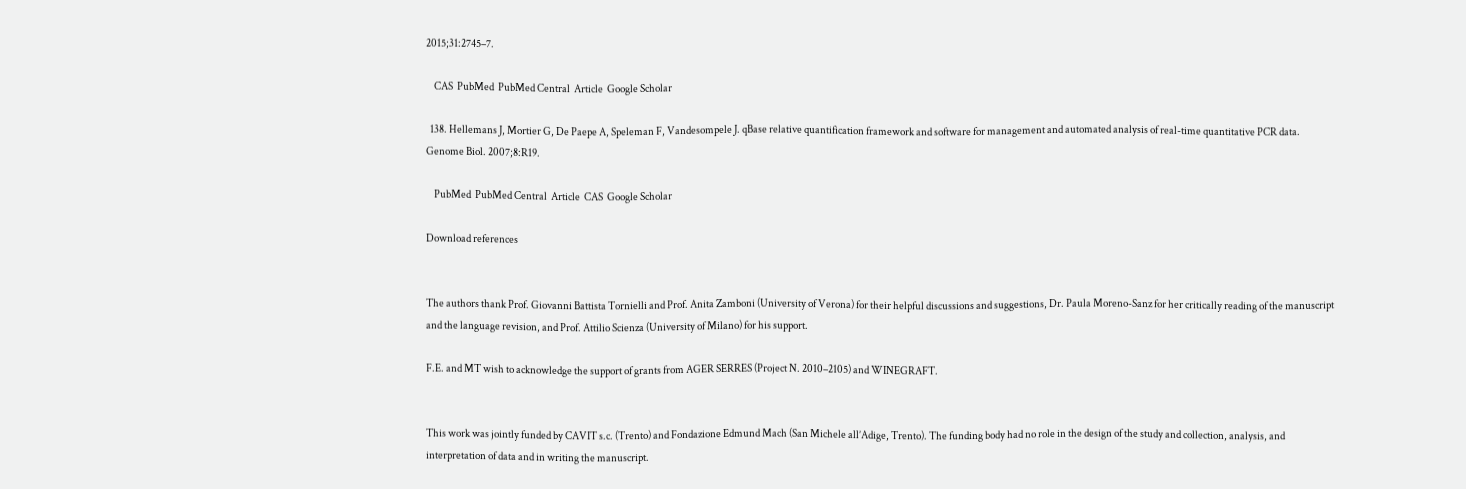2015;31:2745–7.

    CAS  PubMed  PubMed Central  Article  Google Scholar

  138. Hellemans J, Mortier G, De Paepe A, Speleman F, Vandesompele J. qBase relative quantification framework and software for management and automated analysis of real-time quantitative PCR data. Genome Biol. 2007;8:R19.

    PubMed  PubMed Central  Article  CAS  Google Scholar

Download references


The authors thank Prof. Giovanni Battista Tornielli and Prof. Anita Zamboni (University of Verona) for their helpful discussions and suggestions, Dr. Paula Moreno-Sanz for her critically reading of the manuscript and the language revision, and Prof. Attilio Scienza (University of Milano) for his support.

F.E. and MT wish to acknowledge the support of grants from AGER SERRES (Project N. 2010–2105) and WINEGRAFT.


This work was jointly funded by CAVIT s.c. (Trento) and Fondazione Edmund Mach (San Michele all’Adige, Trento). The funding body had no role in the design of the study and collection, analysis, and interpretation of data and in writing the manuscript.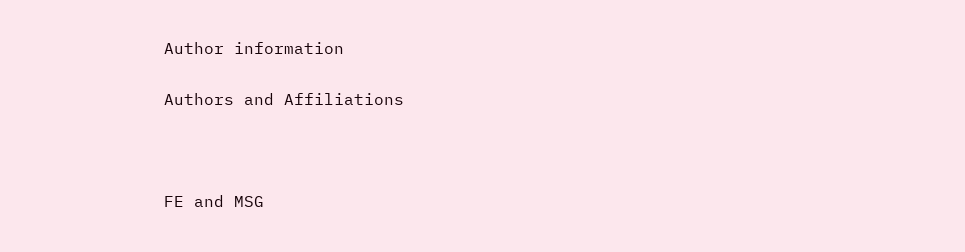Author information

Authors and Affiliations



FE and MSG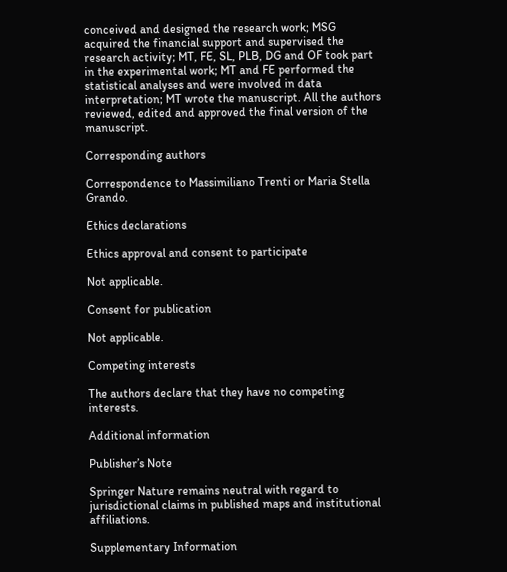conceived and designed the research work; MSG acquired the financial support and supervised the research activity; MT, FE, SL, PLB, DG and OF took part in the experimental work; MT and FE performed the statistical analyses and were involved in data interpretation; MT wrote the manuscript. All the authors reviewed, edited and approved the final version of the manuscript.

Corresponding authors

Correspondence to Massimiliano Trenti or Maria Stella Grando.

Ethics declarations

Ethics approval and consent to participate

Not applicable.

Consent for publication

Not applicable.

Competing interests

The authors declare that they have no competing interests.

Additional information

Publisher’s Note

Springer Nature remains neutral with regard to jurisdictional claims in published maps and institutional affiliations.

Supplementary Information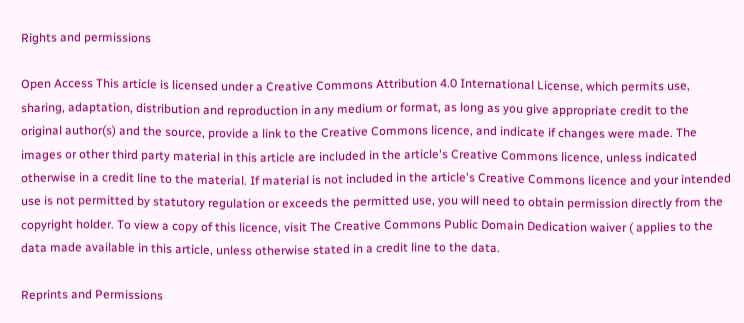Rights and permissions

Open Access This article is licensed under a Creative Commons Attribution 4.0 International License, which permits use, sharing, adaptation, distribution and reproduction in any medium or format, as long as you give appropriate credit to the original author(s) and the source, provide a link to the Creative Commons licence, and indicate if changes were made. The images or other third party material in this article are included in the article's Creative Commons licence, unless indicated otherwise in a credit line to the material. If material is not included in the article's Creative Commons licence and your intended use is not permitted by statutory regulation or exceeds the permitted use, you will need to obtain permission directly from the copyright holder. To view a copy of this licence, visit The Creative Commons Public Domain Dedication waiver ( applies to the data made available in this article, unless otherwise stated in a credit line to the data.

Reprints and Permissions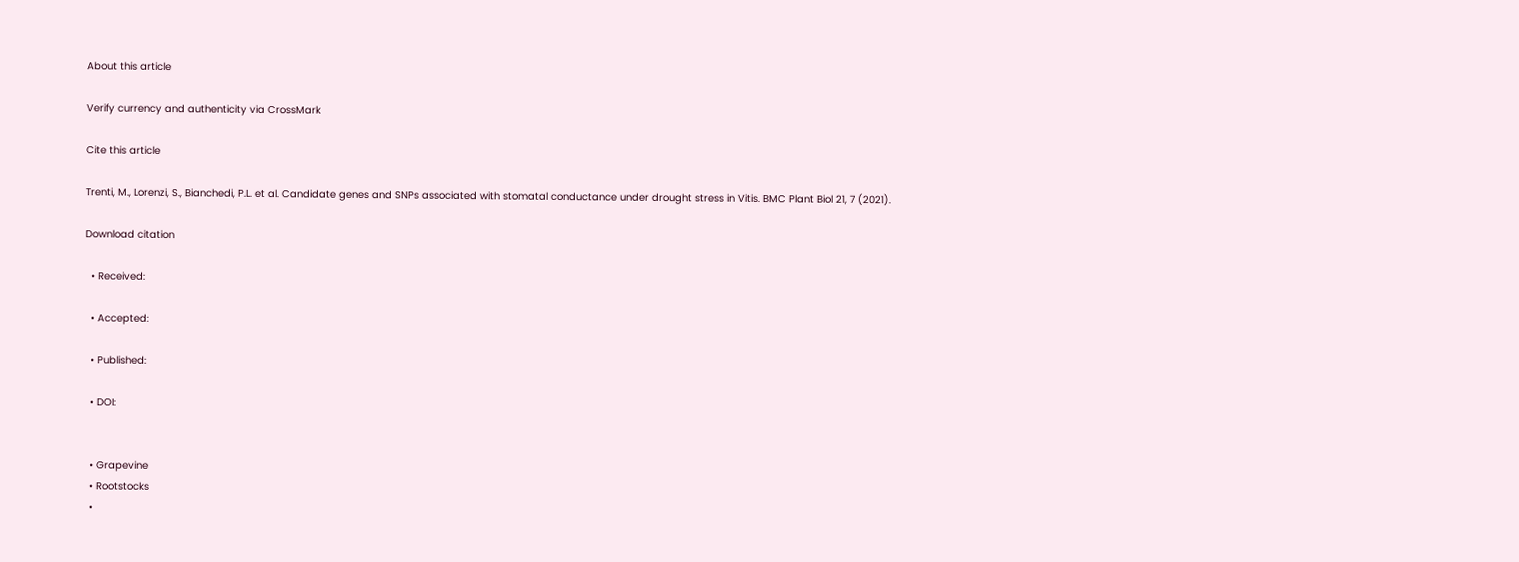About this article

Verify currency and authenticity via CrossMark

Cite this article

Trenti, M., Lorenzi, S., Bianchedi, P.L. et al. Candidate genes and SNPs associated with stomatal conductance under drought stress in Vitis. BMC Plant Biol 21, 7 (2021).

Download citation

  • Received:

  • Accepted:

  • Published:

  • DOI:


  • Grapevine
  • Rootstocks
  •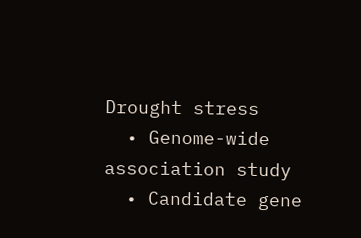Drought stress
  • Genome-wide association study
  • Candidate gene